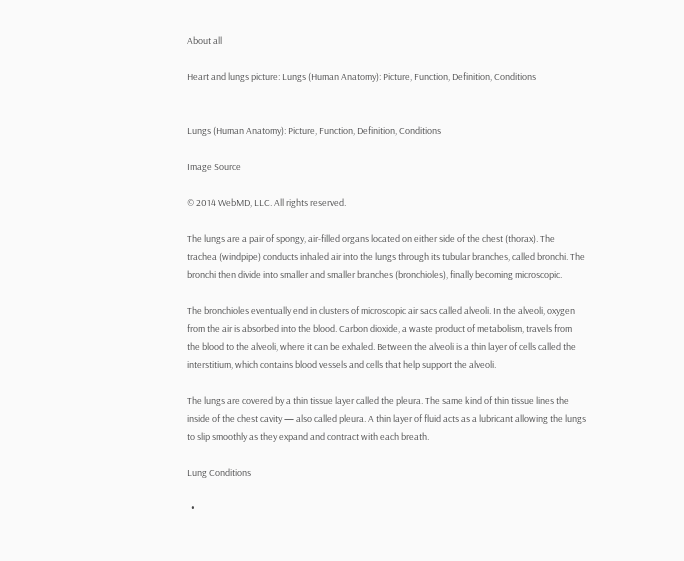About all

Heart and lungs picture: Lungs (Human Anatomy): Picture, Function, Definition, Conditions


Lungs (Human Anatomy): Picture, Function, Definition, Conditions

Image Source

© 2014 WebMD, LLC. All rights reserved.

The lungs are a pair of spongy, air-filled organs located on either side of the chest (thorax). The trachea (windpipe) conducts inhaled air into the lungs through its tubular branches, called bronchi. The bronchi then divide into smaller and smaller branches (bronchioles), finally becoming microscopic.

The bronchioles eventually end in clusters of microscopic air sacs called alveoli. In the alveoli, oxygen from the air is absorbed into the blood. Carbon dioxide, a waste product of metabolism, travels from the blood to the alveoli, where it can be exhaled. Between the alveoli is a thin layer of cells called the interstitium, which contains blood vessels and cells that help support the alveoli.

The lungs are covered by a thin tissue layer called the pleura. The same kind of thin tissue lines the inside of the chest cavity — also called pleura. A thin layer of fluid acts as a lubricant allowing the lungs to slip smoothly as they expand and contract with each breath.

Lung Conditions

  •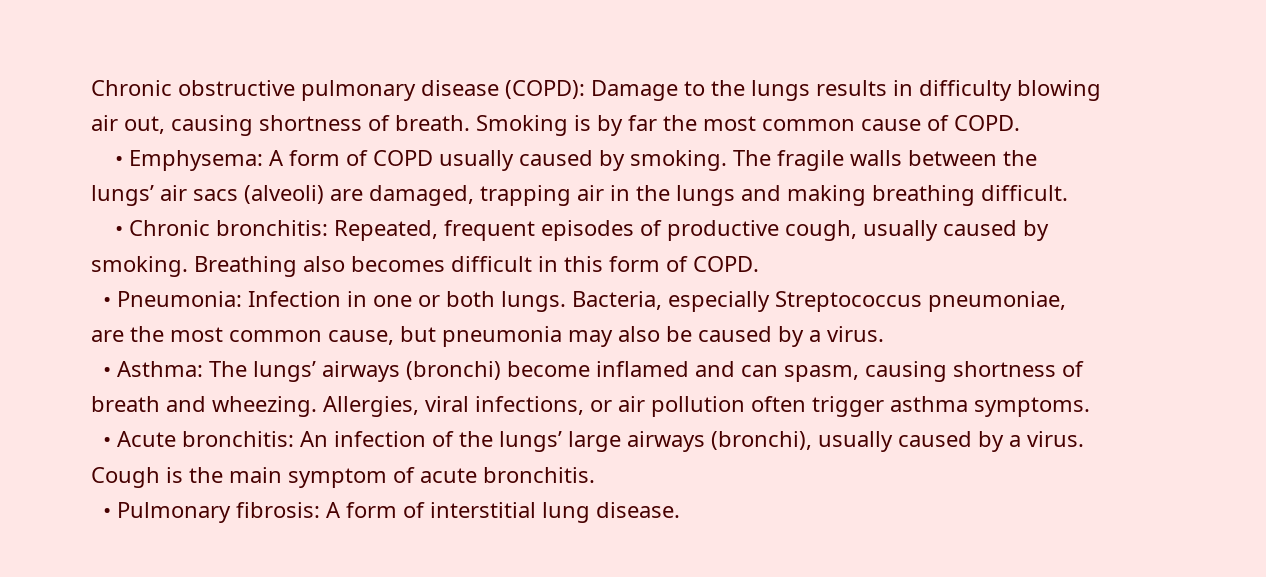Chronic obstructive pulmonary disease (COPD): Damage to the lungs results in difficulty blowing air out, causing shortness of breath. Smoking is by far the most common cause of COPD.
    • Emphysema: A form of COPD usually caused by smoking. The fragile walls between the lungs’ air sacs (alveoli) are damaged, trapping air in the lungs and making breathing difficult.
    • Chronic bronchitis: Repeated, frequent episodes of productive cough, usually caused by smoking. Breathing also becomes difficult in this form of COPD.
  • Pneumonia: Infection in one or both lungs. Bacteria, especially Streptococcus pneumoniae, are the most common cause, but pneumonia may also be caused by a virus.
  • Asthma: The lungs’ airways (bronchi) become inflamed and can spasm, causing shortness of breath and wheezing. Allergies, viral infections, or air pollution often trigger asthma symptoms.
  • Acute bronchitis: An infection of the lungs’ large airways (bronchi), usually caused by a virus. Cough is the main symptom of acute bronchitis.
  • Pulmonary fibrosis: A form of interstitial lung disease.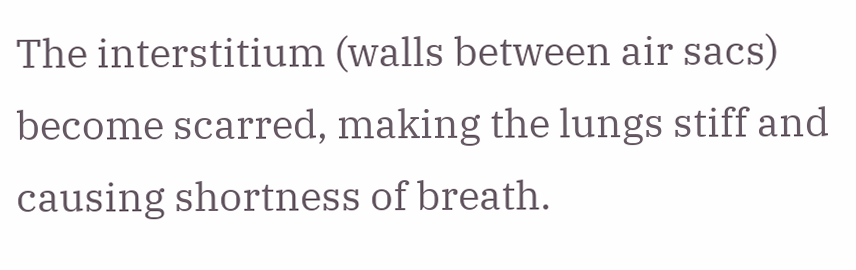The interstitium (walls between air sacs) become scarred, making the lungs stiff and causing shortness of breath.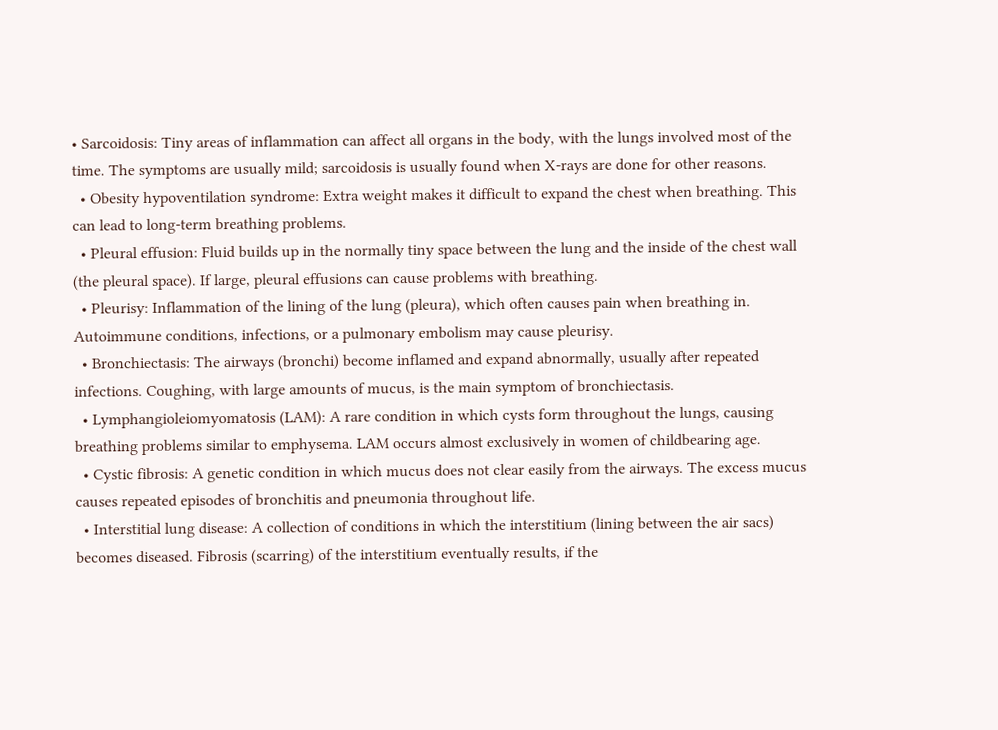• Sarcoidosis: Tiny areas of inflammation can affect all organs in the body, with the lungs involved most of the time. The symptoms are usually mild; sarcoidosis is usually found when X-rays are done for other reasons.
  • Obesity hypoventilation syndrome: Extra weight makes it difficult to expand the chest when breathing. This can lead to long-term breathing problems.
  • Pleural effusion: Fluid builds up in the normally tiny space between the lung and the inside of the chest wall (the pleural space). If large, pleural effusions can cause problems with breathing.
  • Pleurisy: Inflammation of the lining of the lung (pleura), which often causes pain when breathing in. Autoimmune conditions, infections, or a pulmonary embolism may cause pleurisy.
  • Bronchiectasis: The airways (bronchi) become inflamed and expand abnormally, usually after repeated infections. Coughing, with large amounts of mucus, is the main symptom of bronchiectasis.
  • Lymphangioleiomyomatosis (LAM): A rare condition in which cysts form throughout the lungs, causing breathing problems similar to emphysema. LAM occurs almost exclusively in women of childbearing age.
  • Cystic fibrosis: A genetic condition in which mucus does not clear easily from the airways. The excess mucus causes repeated episodes of bronchitis and pneumonia throughout life.
  • Interstitial lung disease: A collection of conditions in which the interstitium (lining between the air sacs) becomes diseased. Fibrosis (scarring) of the interstitium eventually results, if the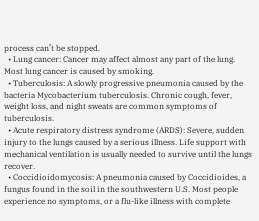process can’t be stopped.
  • Lung cancer: Cancer may affect almost any part of the lung. Most lung cancer is caused by smoking.
  • Tuberculosis: A slowly progressive pneumonia caused by the bacteria Mycobacterium tuberculosis. Chronic cough, fever, weight loss, and night sweats are common symptoms of tuberculosis.
  • Acute respiratory distress syndrome (ARDS): Severe, sudden injury to the lungs caused by a serious illness. Life support with mechanical ventilation is usually needed to survive until the lungs recover.
  • Coccidioidomycosis: A pneumonia caused by Coccidioides, a fungus found in the soil in the southwestern U.S. Most people experience no symptoms, or a flu-like illness with complete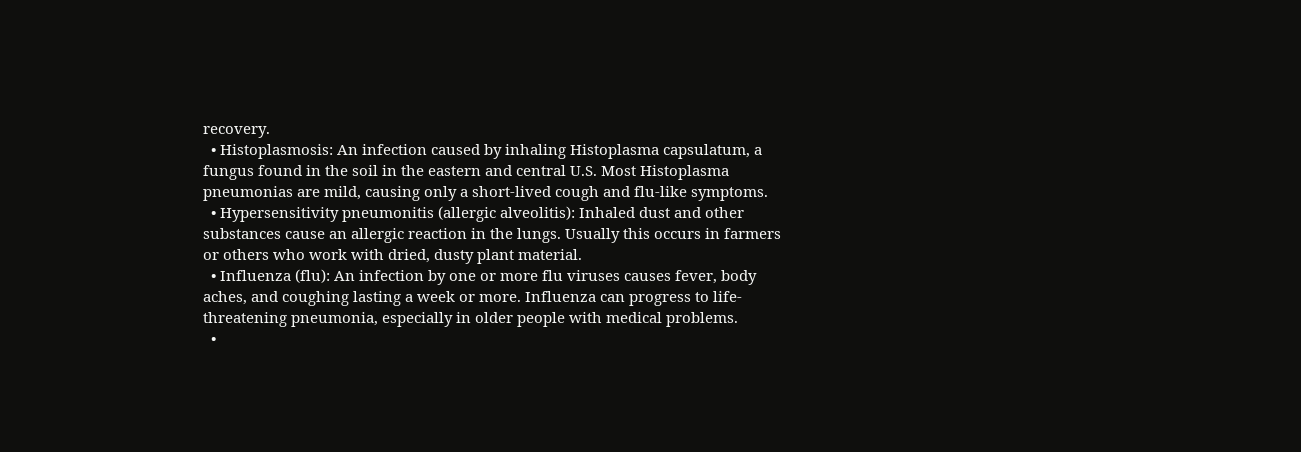recovery.
  • Histoplasmosis: An infection caused by inhaling Histoplasma capsulatum, a fungus found in the soil in the eastern and central U.S. Most Histoplasma pneumonias are mild, causing only a short-lived cough and flu-like symptoms.
  • Hypersensitivity pneumonitis (allergic alveolitis): Inhaled dust and other substances cause an allergic reaction in the lungs. Usually this occurs in farmers or others who work with dried, dusty plant material.
  • Influenza (flu): An infection by one or more flu viruses causes fever, body aches, and coughing lasting a week or more. Influenza can progress to life-threatening pneumonia, especially in older people with medical problems.
  •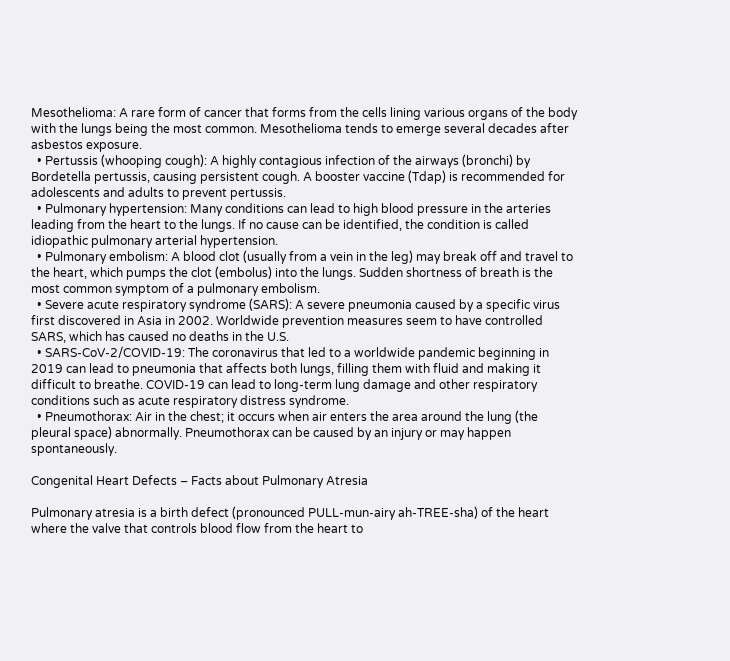Mesothelioma: A rare form of cancer that forms from the cells lining various organs of the body with the lungs being the most common. Mesothelioma tends to emerge several decades after asbestos exposure.
  • Pertussis (whooping cough): A highly contagious infection of the airways (bronchi) by Bordetella pertussis, causing persistent cough. A booster vaccine (Tdap) is recommended for adolescents and adults to prevent pertussis.
  • Pulmonary hypertension: Many conditions can lead to high blood pressure in the arteries leading from the heart to the lungs. If no cause can be identified, the condition is called idiopathic pulmonary arterial hypertension.
  • Pulmonary embolism: A blood clot (usually from a vein in the leg) may break off and travel to the heart, which pumps the clot (embolus) into the lungs. Sudden shortness of breath is the most common symptom of a pulmonary embolism.
  • Severe acute respiratory syndrome (SARS): A severe pneumonia caused by a specific virus first discovered in Asia in 2002. Worldwide prevention measures seem to have controlled SARS, which has caused no deaths in the U.S.
  • SARS-CoV-2/COVID-19: The coronavirus that led to a worldwide pandemic beginning in 2019 can lead to pneumonia that affects both lungs, filling them with fluid and making it difficult to breathe. COVID-19 can lead to long-term lung damage and other respiratory conditions such as acute respiratory distress syndrome.
  • Pneumothorax: Air in the chest; it occurs when air enters the area around the lung (the pleural space) abnormally. Pneumothorax can be caused by an injury or may happen spontaneously.

Congenital Heart Defects – Facts about Pulmonary Atresia

Pulmonary atresia is a birth defect (pronounced PULL-mun-airy ah-TREE-sha) of the heart where the valve that controls blood flow from the heart to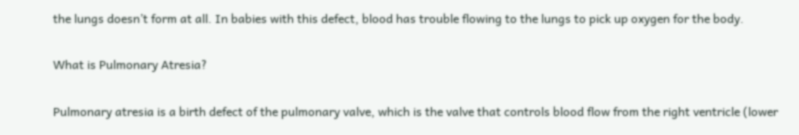the lungs doesn’t form at all. In babies with this defect, blood has trouble flowing to the lungs to pick up oxygen for the body.

What is Pulmonary Atresia?

Pulmonary atresia is a birth defect of the pulmonary valve, which is the valve that controls blood flow from the right ventricle (lower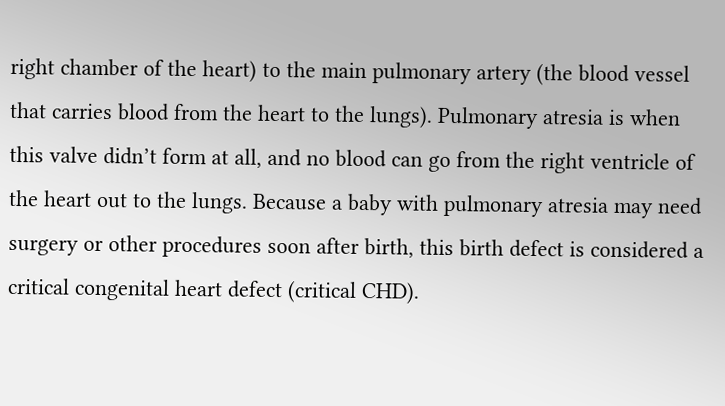right chamber of the heart) to the main pulmonary artery (the blood vessel that carries blood from the heart to the lungs). Pulmonary atresia is when this valve didn’t form at all, and no blood can go from the right ventricle of the heart out to the lungs. Because a baby with pulmonary atresia may need surgery or other procedures soon after birth, this birth defect is considered a critical congenital heart defect (critical CHD).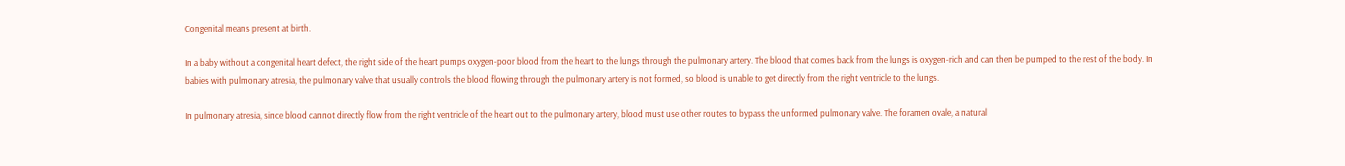Congenital means present at birth.

In a baby without a congenital heart defect, the right side of the heart pumps oxygen-poor blood from the heart to the lungs through the pulmonary artery. The blood that comes back from the lungs is oxygen-rich and can then be pumped to the rest of the body. In babies with pulmonary atresia, the pulmonary valve that usually controls the blood flowing through the pulmonary artery is not formed, so blood is unable to get directly from the right ventricle to the lungs.

In pulmonary atresia, since blood cannot directly flow from the right ventricle of the heart out to the pulmonary artery, blood must use other routes to bypass the unformed pulmonary valve. The foramen ovale, a natural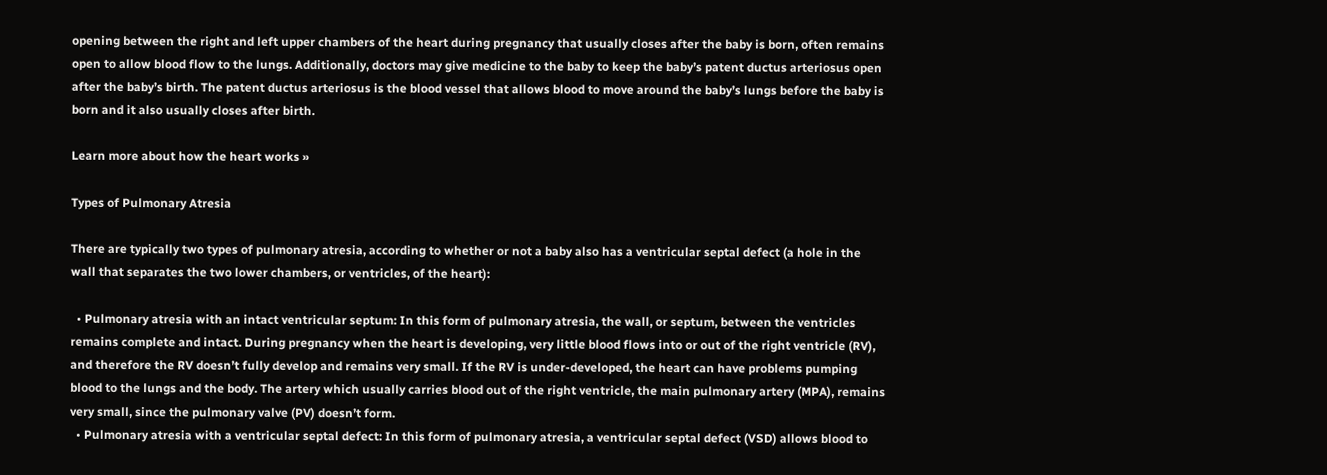opening between the right and left upper chambers of the heart during pregnancy that usually closes after the baby is born, often remains open to allow blood flow to the lungs. Additionally, doctors may give medicine to the baby to keep the baby’s patent ductus arteriosus open after the baby’s birth. The patent ductus arteriosus is the blood vessel that allows blood to move around the baby’s lungs before the baby is born and it also usually closes after birth.

Learn more about how the heart works »

Types of Pulmonary Atresia

There are typically two types of pulmonary atresia, according to whether or not a baby also has a ventricular septal defect (a hole in the wall that separates the two lower chambers, or ventricles, of the heart):

  • Pulmonary atresia with an intact ventricular septum: In this form of pulmonary atresia, the wall, or septum, between the ventricles remains complete and intact. During pregnancy when the heart is developing, very little blood flows into or out of the right ventricle (RV), and therefore the RV doesn’t fully develop and remains very small. If the RV is under-developed, the heart can have problems pumping blood to the lungs and the body. The artery which usually carries blood out of the right ventricle, the main pulmonary artery (MPA), remains very small, since the pulmonary valve (PV) doesn’t form.
  • Pulmonary atresia with a ventricular septal defect: In this form of pulmonary atresia, a ventricular septal defect (VSD) allows blood to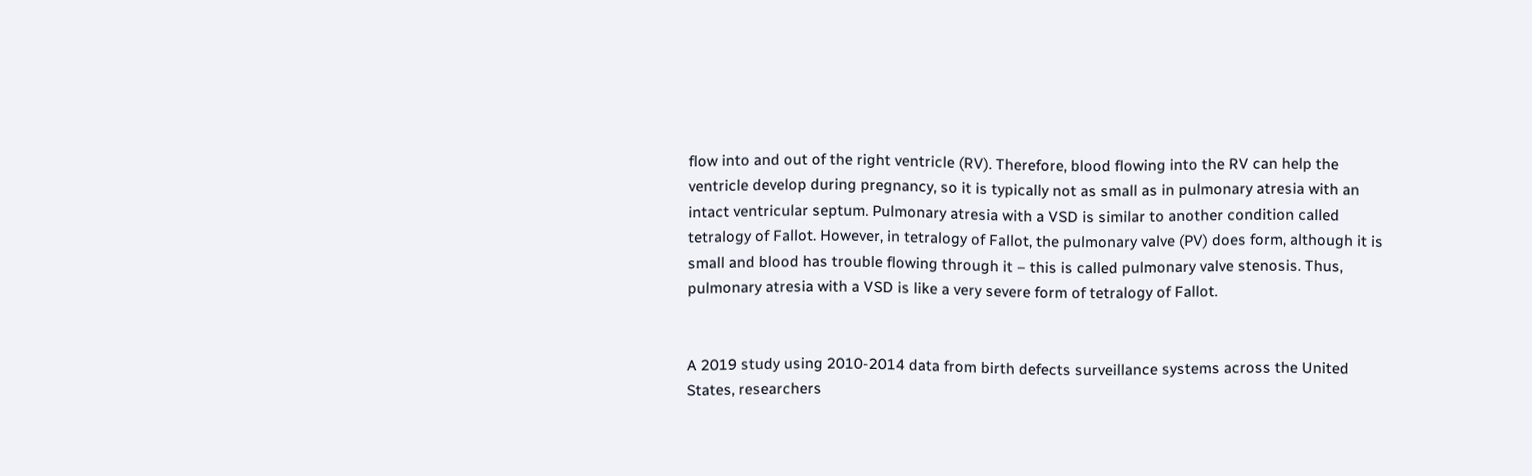flow into and out of the right ventricle (RV). Therefore, blood flowing into the RV can help the ventricle develop during pregnancy, so it is typically not as small as in pulmonary atresia with an intact ventricular septum. Pulmonary atresia with a VSD is similar to another condition called tetralogy of Fallot. However, in tetralogy of Fallot, the pulmonary valve (PV) does form, although it is small and blood has trouble flowing through it – this is called pulmonary valve stenosis. Thus, pulmonary atresia with a VSD is like a very severe form of tetralogy of Fallot.


A 2019 study using 2010-2014 data from birth defects surveillance systems across the United States, researchers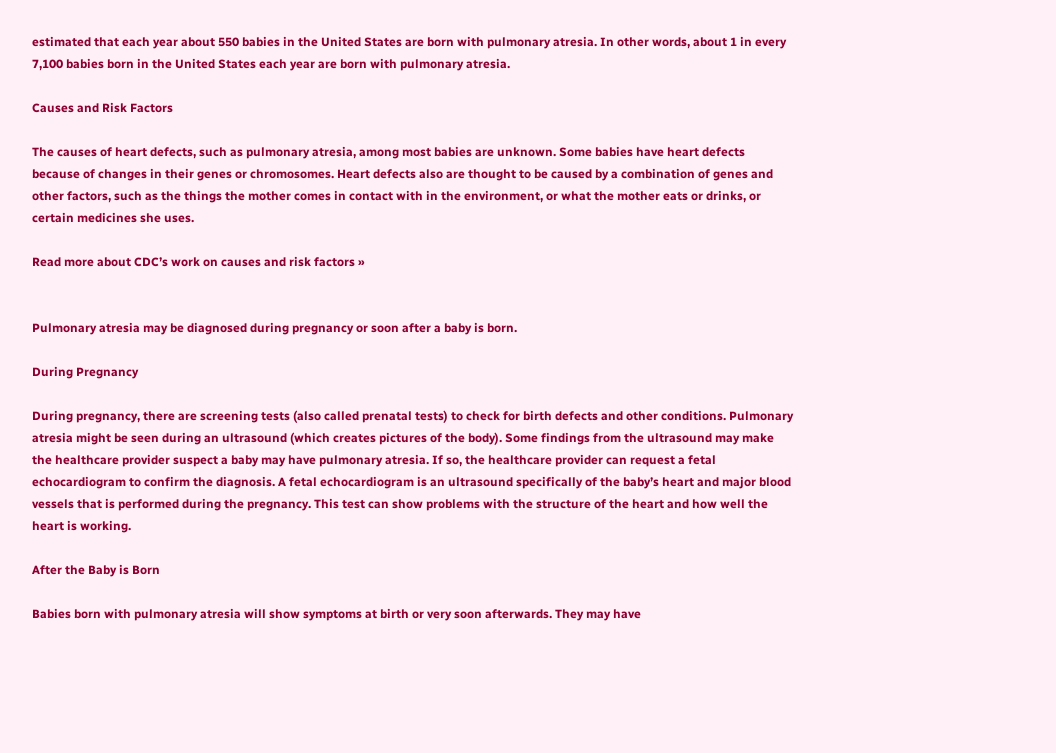estimated that each year about 550 babies in the United States are born with pulmonary atresia. In other words, about 1 in every 7,100 babies born in the United States each year are born with pulmonary atresia.

Causes and Risk Factors

The causes of heart defects, such as pulmonary atresia, among most babies are unknown. Some babies have heart defects because of changes in their genes or chromosomes. Heart defects also are thought to be caused by a combination of genes and other factors, such as the things the mother comes in contact with in the environment, or what the mother eats or drinks, or certain medicines she uses.

Read more about CDC’s work on causes and risk factors »


Pulmonary atresia may be diagnosed during pregnancy or soon after a baby is born.

During Pregnancy

During pregnancy, there are screening tests (also called prenatal tests) to check for birth defects and other conditions. Pulmonary atresia might be seen during an ultrasound (which creates pictures of the body). Some findings from the ultrasound may make the healthcare provider suspect a baby may have pulmonary atresia. If so, the healthcare provider can request a fetal echocardiogram to confirm the diagnosis. A fetal echocardiogram is an ultrasound specifically of the baby’s heart and major blood vessels that is performed during the pregnancy. This test can show problems with the structure of the heart and how well the heart is working.

After the Baby is Born

Babies born with pulmonary atresia will show symptoms at birth or very soon afterwards. They may have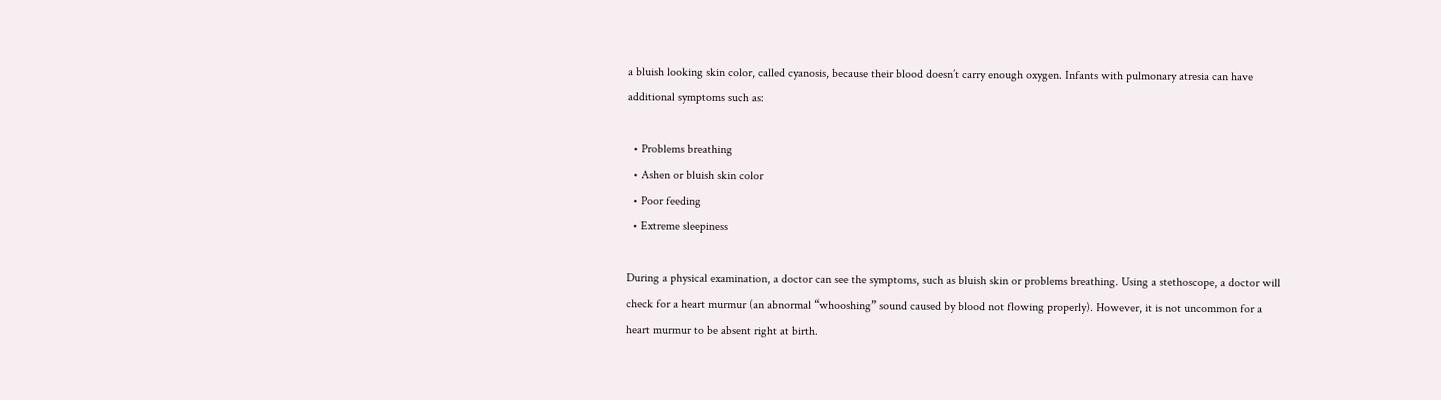a bluish looking skin color, called cyanosis, because their blood doesn’t carry enough oxygen. Infants with pulmonary atresia can have additional symptoms such as:

  • Problems breathing
  • Ashen or bluish skin color
  • Poor feeding
  • Extreme sleepiness

During a physical examination, a doctor can see the symptoms, such as bluish skin or problems breathing. Using a stethoscope, a doctor will check for a heart murmur (an abnormal “whooshing” sound caused by blood not flowing properly). However, it is not uncommon for a heart murmur to be absent right at birth.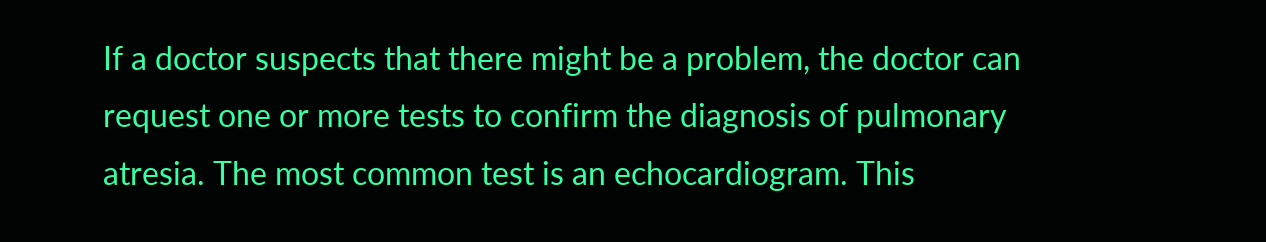If a doctor suspects that there might be a problem, the doctor can request one or more tests to confirm the diagnosis of pulmonary atresia. The most common test is an echocardiogram. This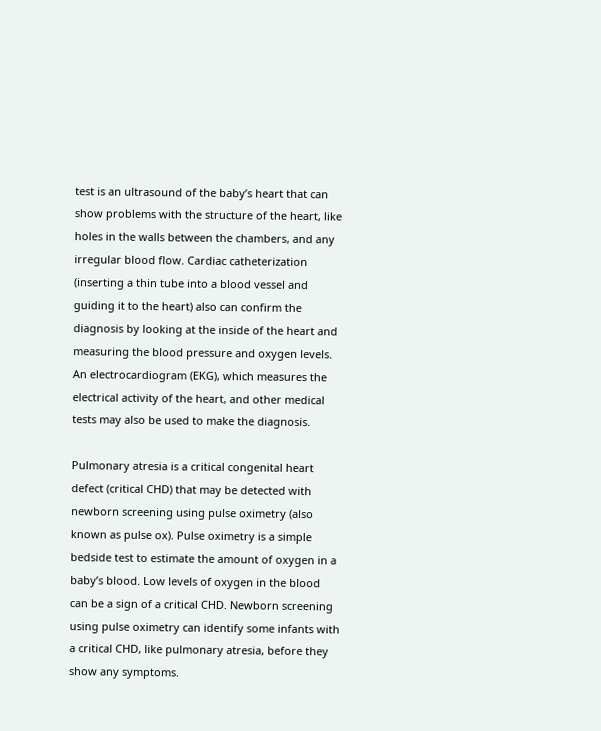test is an ultrasound of the baby’s heart that can show problems with the structure of the heart, like holes in the walls between the chambers, and any irregular blood flow. Cardiac catheterization (inserting a thin tube into a blood vessel and guiding it to the heart) also can confirm the diagnosis by looking at the inside of the heart and measuring the blood pressure and oxygen levels. An electrocardiogram (EKG), which measures the electrical activity of the heart, and other medical tests may also be used to make the diagnosis.

Pulmonary atresia is a critical congenital heart defect (critical CHD) that may be detected with newborn screening using pulse oximetry (also known as pulse ox). Pulse oximetry is a simple bedside test to estimate the amount of oxygen in a baby’s blood. Low levels of oxygen in the blood can be a sign of a critical CHD. Newborn screening using pulse oximetry can identify some infants with a critical CHD, like pulmonary atresia, before they show any symptoms.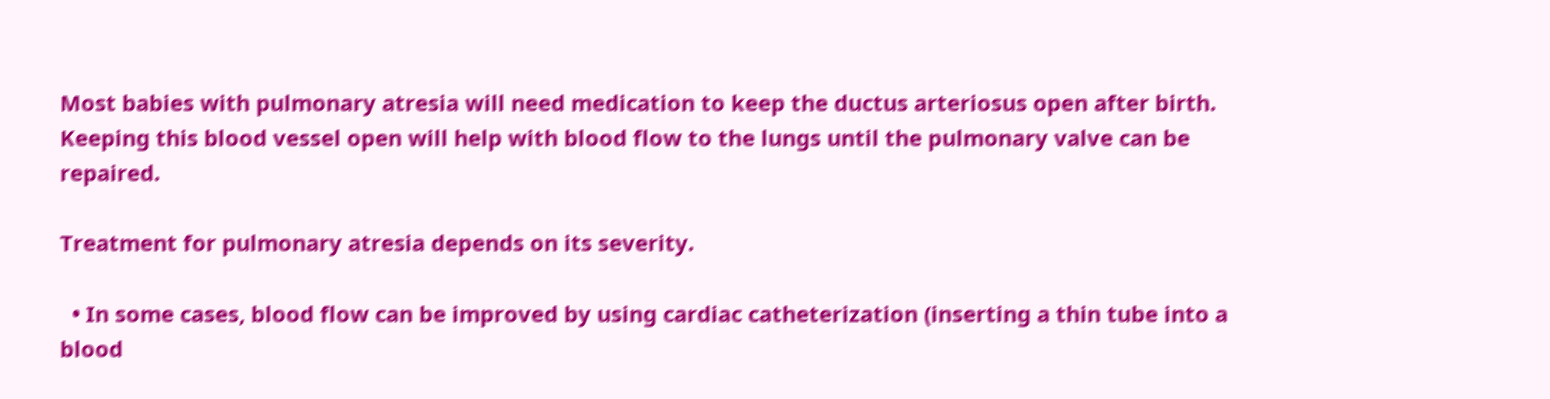Most babies with pulmonary atresia will need medication to keep the ductus arteriosus open after birth. Keeping this blood vessel open will help with blood flow to the lungs until the pulmonary valve can be repaired.

Treatment for pulmonary atresia depends on its severity.

  • In some cases, blood flow can be improved by using cardiac catheterization (inserting a thin tube into a blood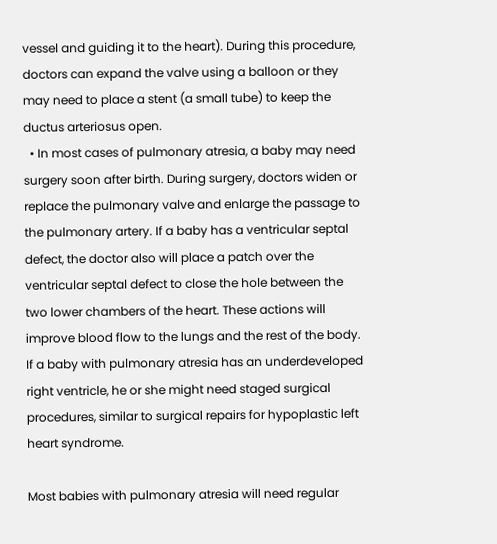vessel and guiding it to the heart). During this procedure, doctors can expand the valve using a balloon or they may need to place a stent (a small tube) to keep the ductus arteriosus open.
  • In most cases of pulmonary atresia, a baby may need surgery soon after birth. During surgery, doctors widen or replace the pulmonary valve and enlarge the passage to the pulmonary artery. If a baby has a ventricular septal defect, the doctor also will place a patch over the ventricular septal defect to close the hole between the two lower chambers of the heart. These actions will improve blood flow to the lungs and the rest of the body. If a baby with pulmonary atresia has an underdeveloped right ventricle, he or she might need staged surgical procedures, similar to surgical repairs for hypoplastic left heart syndrome.

Most babies with pulmonary atresia will need regular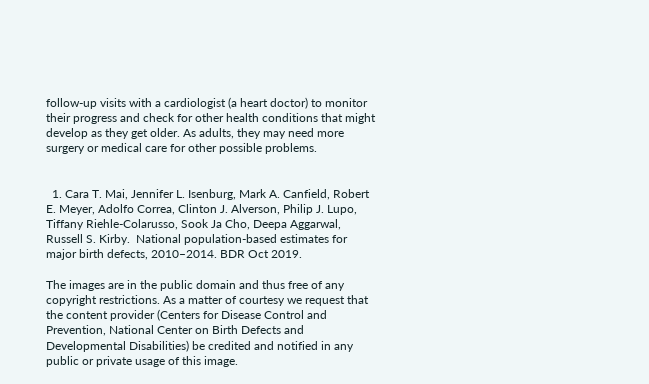follow-up visits with a cardiologist (a heart doctor) to monitor their progress and check for other health conditions that might develop as they get older. As adults, they may need more surgery or medical care for other possible problems.


  1. Cara T. Mai, Jennifer L. Isenburg, Mark A. Canfield, Robert E. Meyer, Adolfo Correa, Clinton J. Alverson, Philip J. Lupo, Tiffany Riehle‐Colarusso, Sook Ja Cho, Deepa Aggarwal, Russell S. Kirby.  National population‐based estimates for major birth defects, 2010–2014. BDR Oct 2019.

The images are in the public domain and thus free of any copyright restrictions. As a matter of courtesy we request that the content provider (Centers for Disease Control and Prevention, National Center on Birth Defects and Developmental Disabilities) be credited and notified in any public or private usage of this image.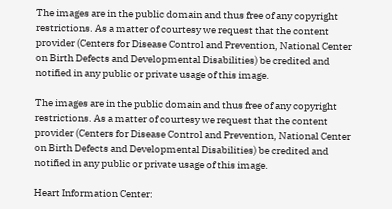The images are in the public domain and thus free of any copyright restrictions. As a matter of courtesy we request that the content provider (Centers for Disease Control and Prevention, National Center on Birth Defects and Developmental Disabilities) be credited and notified in any public or private usage of this image.

The images are in the public domain and thus free of any copyright restrictions. As a matter of courtesy we request that the content provider (Centers for Disease Control and Prevention, National Center on Birth Defects and Developmental Disabilities) be credited and notified in any public or private usage of this image.

Heart Information Center: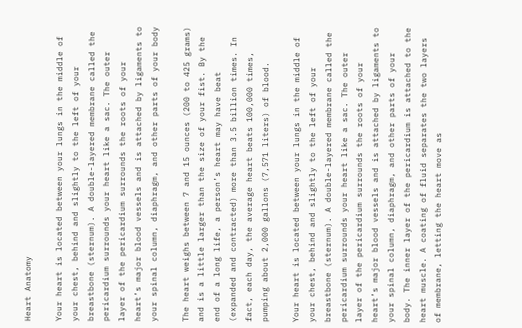Heart Anatomy

Your heart is located between your lungs in the middle of your chest, behind and slightly to the left of your breastbone (sternum). A double-layered membrane called the pericardium surrounds your heart like a sac. The outer layer of the pericardium surrounds the roots of your heart’s major blood vessels and is attached by ligaments to your spinal column, diaphragm, and other parts of your body

The heart weighs between 7 and 15 ounces (200 to 425 grams) and is a little larger than the size of your fist. By the end of a long life, a person’s heart may have beat (expanded and contracted) more than 3.5 billion times. In fact, each day, the average heart beats 100,000 times, pumping about 2,000 gallons (7,571 liters) of blood.

Your heart is located between your lungs in the middle of your chest, behind and slightly to the left of your breastbone (sternum). A double-layered membrane called the pericardium surrounds your heart like a sac. The outer layer of the pericardium surrounds the roots of your heart’s major blood vessels and is attached by ligaments to your spinal column, diaphragm, and other parts of your body. The inner layer of the pericardium is attached to the heart muscle. A coating of fluid separates the two layers of membrane, letting the heart move as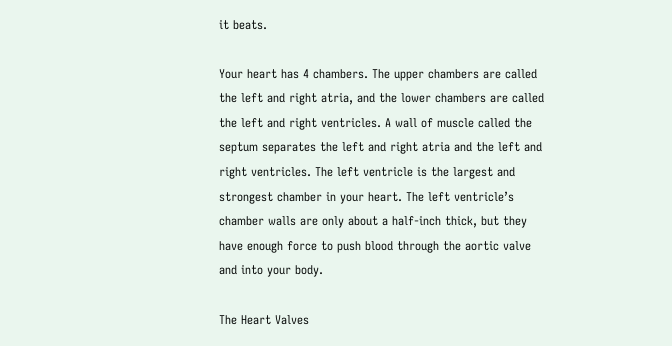it beats.

Your heart has 4 chambers. The upper chambers are called the left and right atria, and the lower chambers are called the left and right ventricles. A wall of muscle called the septum separates the left and right atria and the left and right ventricles. The left ventricle is the largest and strongest chamber in your heart. The left ventricle’s chamber walls are only about a half-inch thick, but they have enough force to push blood through the aortic valve and into your body.

The Heart Valves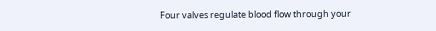Four valves regulate blood flow through your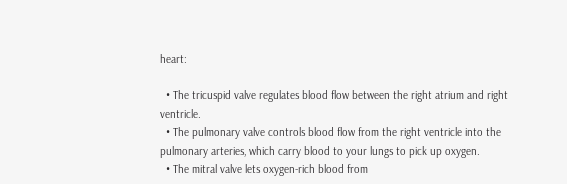heart:

  • The tricuspid valve regulates blood flow between the right atrium and right ventricle.
  • The pulmonary valve controls blood flow from the right ventricle into the pulmonary arteries, which carry blood to your lungs to pick up oxygen.
  • The mitral valve lets oxygen-rich blood from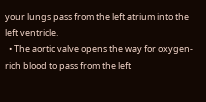your lungs pass from the left atrium into the left ventricle.
  • The aortic valve opens the way for oxygen-rich blood to pass from the left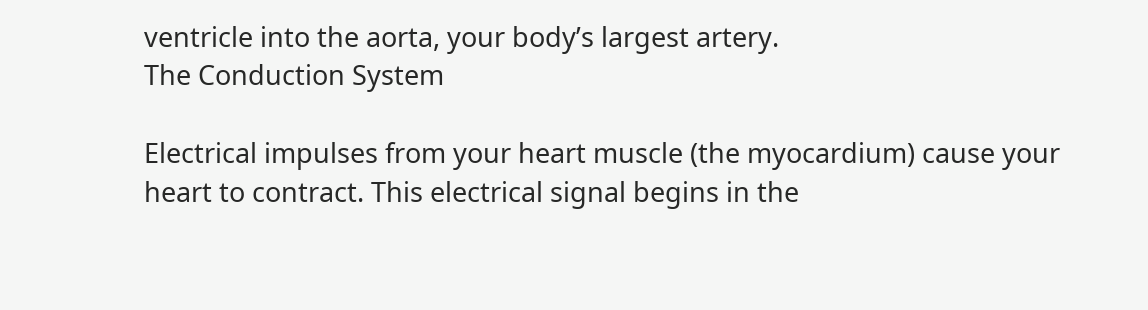ventricle into the aorta, your body’s largest artery.
The Conduction System

Electrical impulses from your heart muscle (the myocardium) cause your heart to contract. This electrical signal begins in the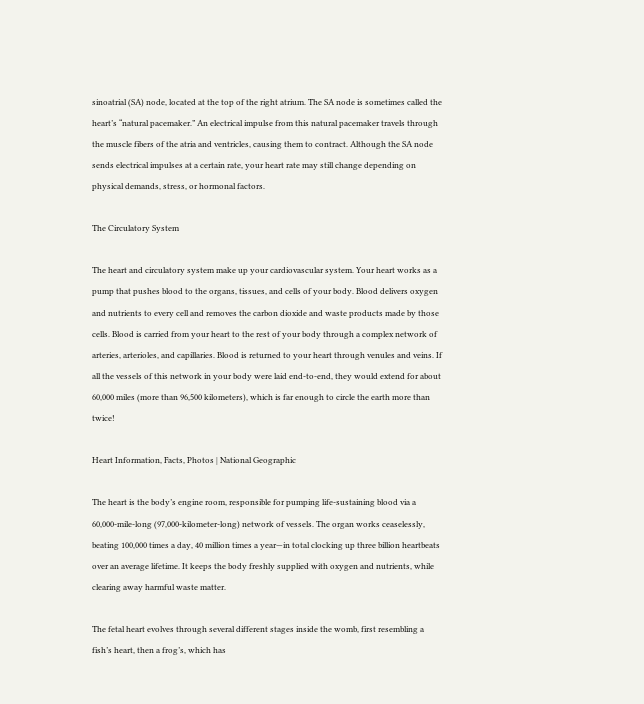sinoatrial (SA) node, located at the top of the right atrium. The SA node is sometimes called the heart’s “natural pacemaker.” An electrical impulse from this natural pacemaker travels through the muscle fibers of the atria and ventricles, causing them to contract. Although the SA node sends electrical impulses at a certain rate, your heart rate may still change depending on physical demands, stress, or hormonal factors.

The Circulatory System

The heart and circulatory system make up your cardiovascular system. Your heart works as a pump that pushes blood to the organs, tissues, and cells of your body. Blood delivers oxygen and nutrients to every cell and removes the carbon dioxide and waste products made by those cells. Blood is carried from your heart to the rest of your body through a complex network of arteries, arterioles, and capillaries. Blood is returned to your heart through venules and veins. If all the vessels of this network in your body were laid end-to-end, they would extend for about 60,000 miles (more than 96,500 kilometers), which is far enough to circle the earth more than twice!

Heart Information, Facts, Photos | National Geographic

The heart is the body’s engine room, responsible for pumping life-sustaining blood via a 60,000-mile-long (97,000-kilometer-long) network of vessels. The organ works ceaselessly, beating 100,000 times a day, 40 million times a year—in total clocking up three billion heartbeats over an average lifetime. It keeps the body freshly supplied with oxygen and nutrients, while clearing away harmful waste matter.

The fetal heart evolves through several different stages inside the womb, first resembling a fish’s heart, then a frog’s, which has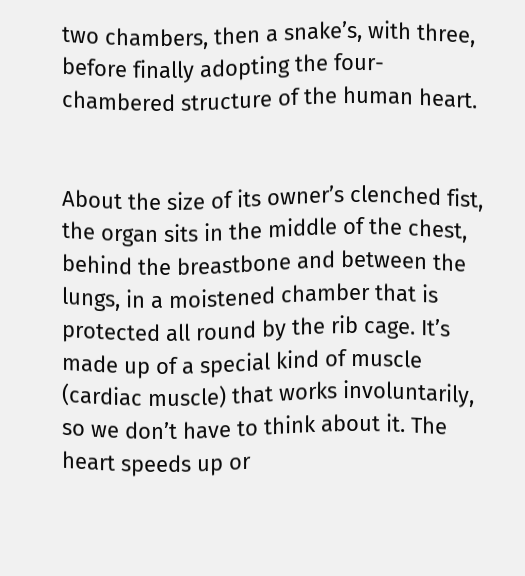two chambers, then a snake’s, with three, before finally adopting the four-chambered structure of the human heart.


About the size of its owner’s clenched fist, the organ sits in the middle of the chest, behind the breastbone and between the lungs, in a moistened chamber that is protected all round by the rib cage. It’s made up of a special kind of muscle (cardiac muscle) that works involuntarily, so we don’t have to think about it. The heart speeds up or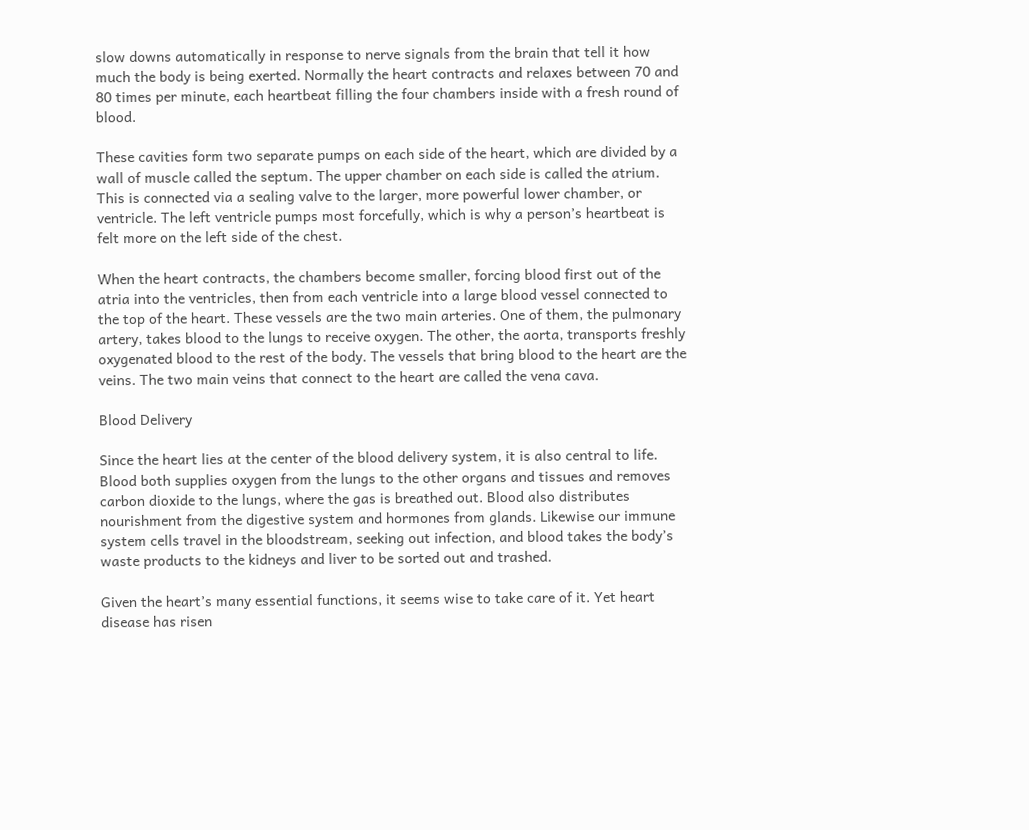slow downs automatically in response to nerve signals from the brain that tell it how much the body is being exerted. Normally the heart contracts and relaxes between 70 and 80 times per minute, each heartbeat filling the four chambers inside with a fresh round of blood.

These cavities form two separate pumps on each side of the heart, which are divided by a wall of muscle called the septum. The upper chamber on each side is called the atrium. This is connected via a sealing valve to the larger, more powerful lower chamber, or ventricle. The left ventricle pumps most forcefully, which is why a person’s heartbeat is felt more on the left side of the chest.

When the heart contracts, the chambers become smaller, forcing blood first out of the atria into the ventricles, then from each ventricle into a large blood vessel connected to the top of the heart. These vessels are the two main arteries. One of them, the pulmonary artery, takes blood to the lungs to receive oxygen. The other, the aorta, transports freshly oxygenated blood to the rest of the body. The vessels that bring blood to the heart are the veins. The two main veins that connect to the heart are called the vena cava.

Blood Delivery

Since the heart lies at the center of the blood delivery system, it is also central to life. Blood both supplies oxygen from the lungs to the other organs and tissues and removes carbon dioxide to the lungs, where the gas is breathed out. Blood also distributes nourishment from the digestive system and hormones from glands. Likewise our immune system cells travel in the bloodstream, seeking out infection, and blood takes the body’s waste products to the kidneys and liver to be sorted out and trashed.

Given the heart’s many essential functions, it seems wise to take care of it. Yet heart disease has risen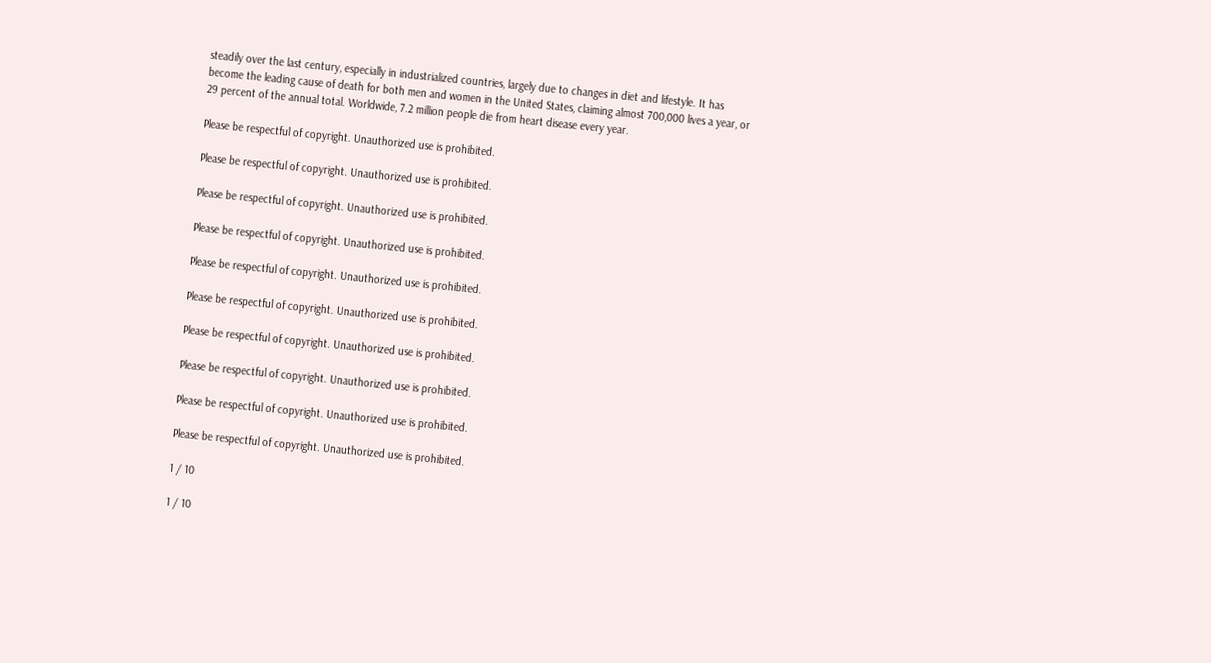steadily over the last century, especially in industrialized countries, largely due to changes in diet and lifestyle. It has become the leading cause of death for both men and women in the United States, claiming almost 700,000 lives a year, or 29 percent of the annual total. Worldwide, 7.2 million people die from heart disease every year.

Please be respectful of copyright. Unauthorized use is prohibited.

Please be respectful of copyright. Unauthorized use is prohibited.

Please be respectful of copyright. Unauthorized use is prohibited.

Please be respectful of copyright. Unauthorized use is prohibited.

Please be respectful of copyright. Unauthorized use is prohibited.

Please be respectful of copyright. Unauthorized use is prohibited.

Please be respectful of copyright. Unauthorized use is prohibited.

Please be respectful of copyright. Unauthorized use is prohibited.

Please be respectful of copyright. Unauthorized use is prohibited.

Please be respectful of copyright. Unauthorized use is prohibited.

1 / 10

1 / 10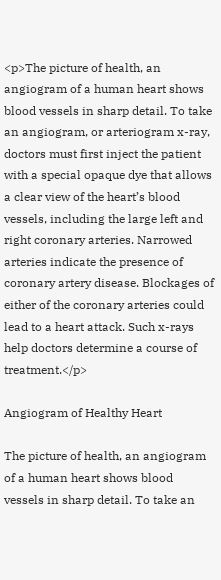<p>The picture of health, an angiogram of a human heart shows blood vessels in sharp detail. To take an angiogram, or arteriogram x-ray, doctors must first inject the patient with a special opaque dye that allows a clear view of the heart’s blood vessels, including the large left and right coronary arteries. Narrowed arteries indicate the presence of coronary artery disease. Blockages of either of the coronary arteries could lead to a heart attack. Such x-rays help doctors determine a course of treatment.</p>

Angiogram of Healthy Heart

The picture of health, an angiogram of a human heart shows blood vessels in sharp detail. To take an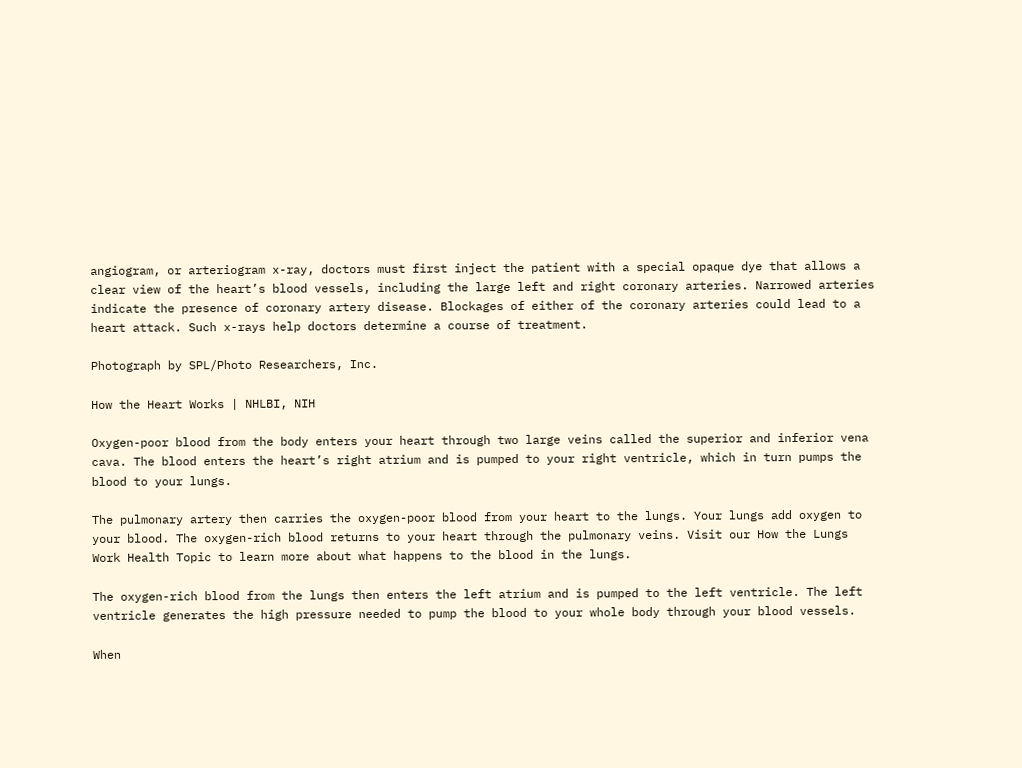angiogram, or arteriogram x-ray, doctors must first inject the patient with a special opaque dye that allows a clear view of the heart’s blood vessels, including the large left and right coronary arteries. Narrowed arteries indicate the presence of coronary artery disease. Blockages of either of the coronary arteries could lead to a heart attack. Such x-rays help doctors determine a course of treatment.

Photograph by SPL/Photo Researchers, Inc.

How the Heart Works | NHLBI, NIH

Oxygen-poor blood from the body enters your heart through two large veins called the superior and inferior vena cava. The blood enters the heart’s right atrium and is pumped to your right ventricle, which in turn pumps the blood to your lungs.

The pulmonary artery then carries the oxygen-poor blood from your heart to the lungs. Your lungs add oxygen to your blood. The oxygen-rich blood returns to your heart through the pulmonary veins. Visit our How the Lungs Work Health Topic to learn more about what happens to the blood in the lungs.

The oxygen-rich blood from the lungs then enters the left atrium and is pumped to the left ventricle. The left ventricle generates the high pressure needed to pump the blood to your whole body through your blood vessels.

When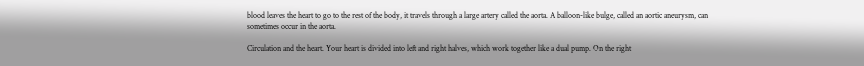blood leaves the heart to go to the rest of the body, it travels through a large artery called the aorta. A balloon-like bulge, called an aortic aneurysm, can sometimes occur in the aorta.

Circulation and the heart. Your heart is divided into left and right halves, which work together like a dual pump. On the right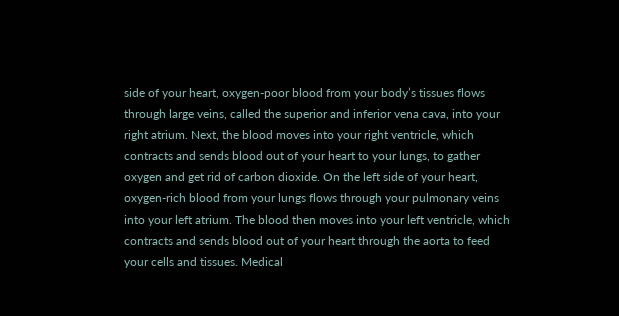side of your heart, oxygen-poor blood from your body’s tissues flows through large veins, called the superior and inferior vena cava, into your right atrium. Next, the blood moves into your right ventricle, which contracts and sends blood out of your heart to your lungs, to gather oxygen and get rid of carbon dioxide. On the left side of your heart, oxygen-rich blood from your lungs flows through your pulmonary veins into your left atrium. The blood then moves into your left ventricle, which contracts and sends blood out of your heart through the aorta to feed your cells and tissues. Medical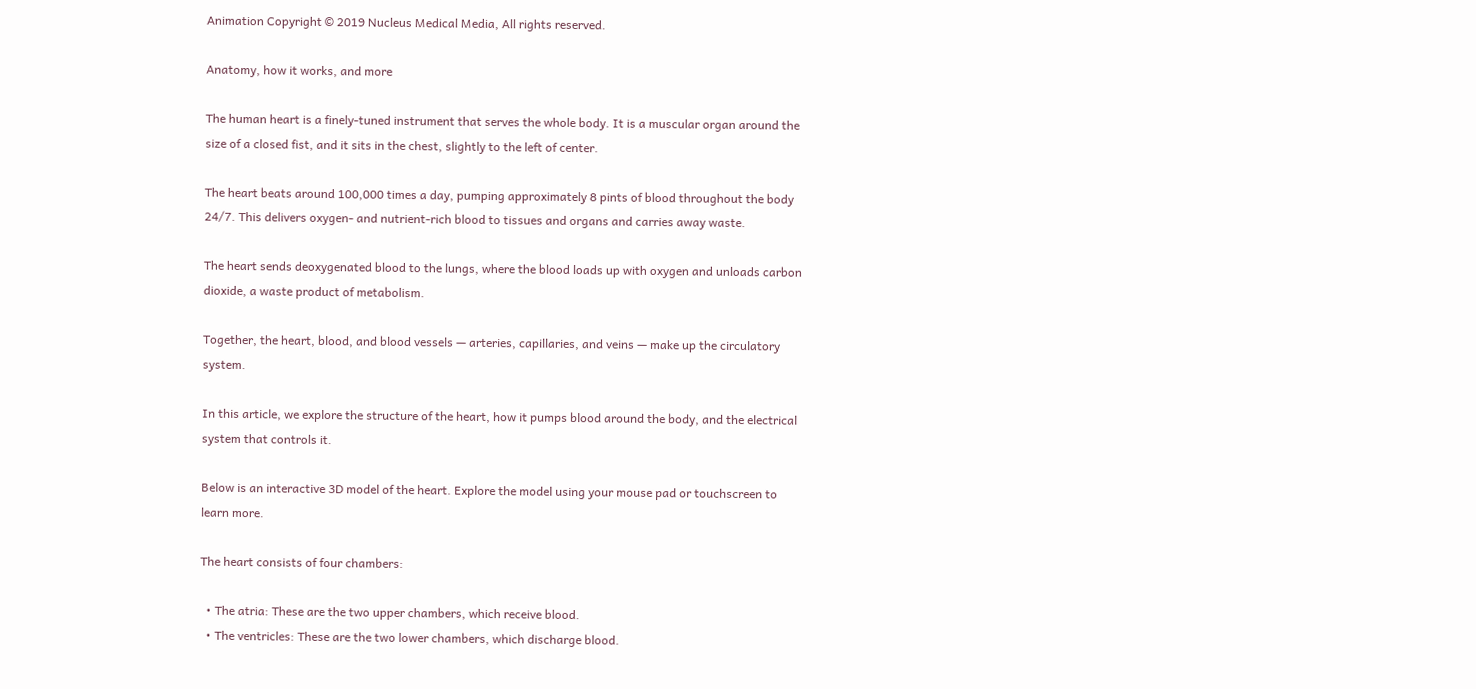Animation Copyright © 2019 Nucleus Medical Media, All rights reserved.

Anatomy, how it works, and more

The human heart is a finely-tuned instrument that serves the whole body. It is a muscular organ around the size of a closed fist, and it sits in the chest, slightly to the left of center.

The heart beats around 100,000 times a day, pumping approximately 8 pints of blood throughout the body 24/7. This delivers oxygen- and nutrient-rich blood to tissues and organs and carries away waste.

The heart sends deoxygenated blood to the lungs, where the blood loads up with oxygen and unloads carbon dioxide, a waste product of metabolism.

Together, the heart, blood, and blood vessels — arteries, capillaries, and veins — make up the circulatory system.

In this article, we explore the structure of the heart, how it pumps blood around the body, and the electrical system that controls it.

Below is an interactive 3D model of the heart. Explore the model using your mouse pad or touchscreen to learn more.

The heart consists of four chambers:

  • The atria: These are the two upper chambers, which receive blood.
  • The ventricles: These are the two lower chambers, which discharge blood.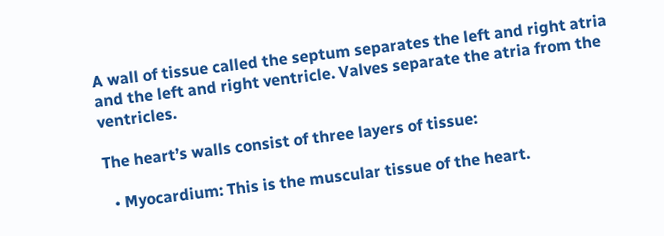A wall of tissue called the septum separates the left and right atria and the left and right ventricle. Valves separate the atria from the ventricles.

The heart’s walls consist of three layers of tissue:

  • Myocardium: This is the muscular tissue of the heart.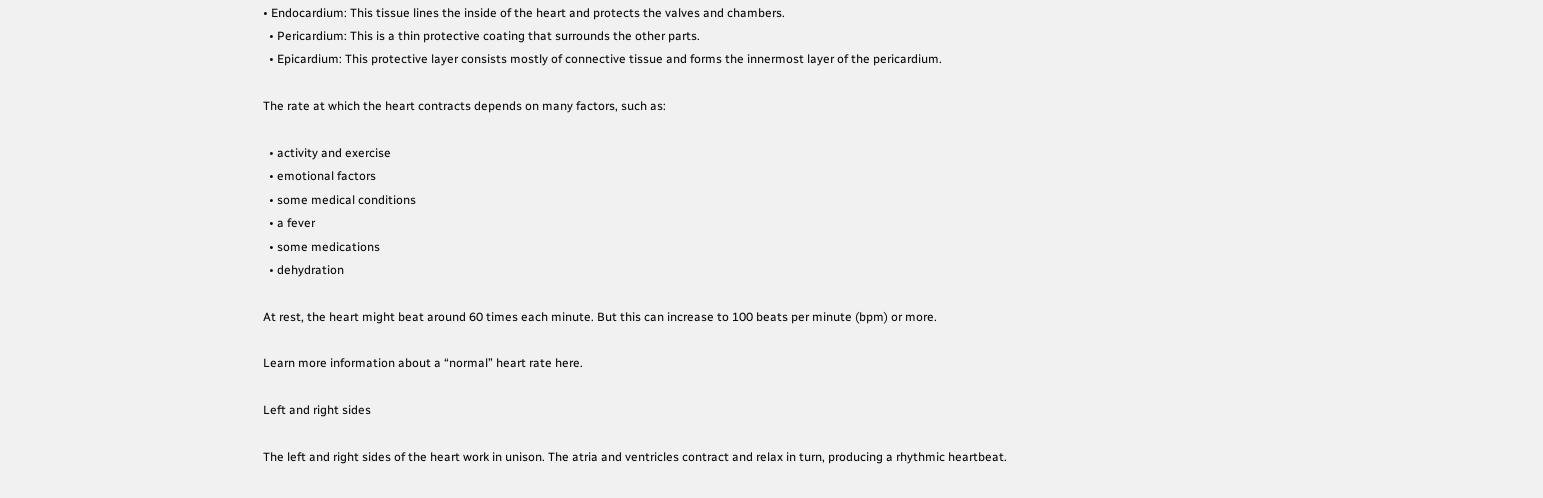• Endocardium: This tissue lines the inside of the heart and protects the valves and chambers.
  • Pericardium: This is a thin protective coating that surrounds the other parts.
  • Epicardium: This protective layer consists mostly of connective tissue and forms the innermost layer of the pericardium.

The rate at which the heart contracts depends on many factors, such as:

  • activity and exercise
  • emotional factors
  • some medical conditions
  • a fever
  • some medications
  • dehydration

At rest, the heart might beat around 60 times each minute. But this can increase to 100 beats per minute (bpm) or more.

Learn more information about a “normal” heart rate here.

Left and right sides

The left and right sides of the heart work in unison. The atria and ventricles contract and relax in turn, producing a rhythmic heartbeat.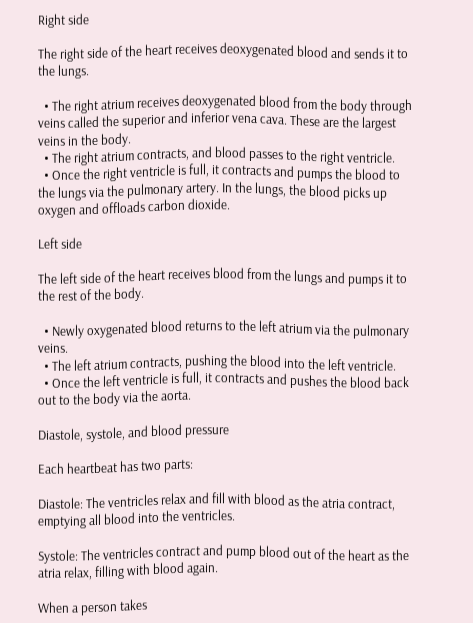Right side

The right side of the heart receives deoxygenated blood and sends it to the lungs.

  • The right atrium receives deoxygenated blood from the body through veins called the superior and inferior vena cava. These are the largest veins in the body.
  • The right atrium contracts, and blood passes to the right ventricle.
  • Once the right ventricle is full, it contracts and pumps the blood to the lungs via the pulmonary artery. In the lungs, the blood picks up oxygen and offloads carbon dioxide.

Left side

The left side of the heart receives blood from the lungs and pumps it to the rest of the body.

  • Newly oxygenated blood returns to the left atrium via the pulmonary veins.
  • The left atrium contracts, pushing the blood into the left ventricle.
  • Once the left ventricle is full, it contracts and pushes the blood back out to the body via the aorta.

Diastole, systole, and blood pressure

Each heartbeat has two parts:

Diastole: The ventricles relax and fill with blood as the atria contract, emptying all blood into the ventricles.

Systole: The ventricles contract and pump blood out of the heart as the atria relax, filling with blood again.

When a person takes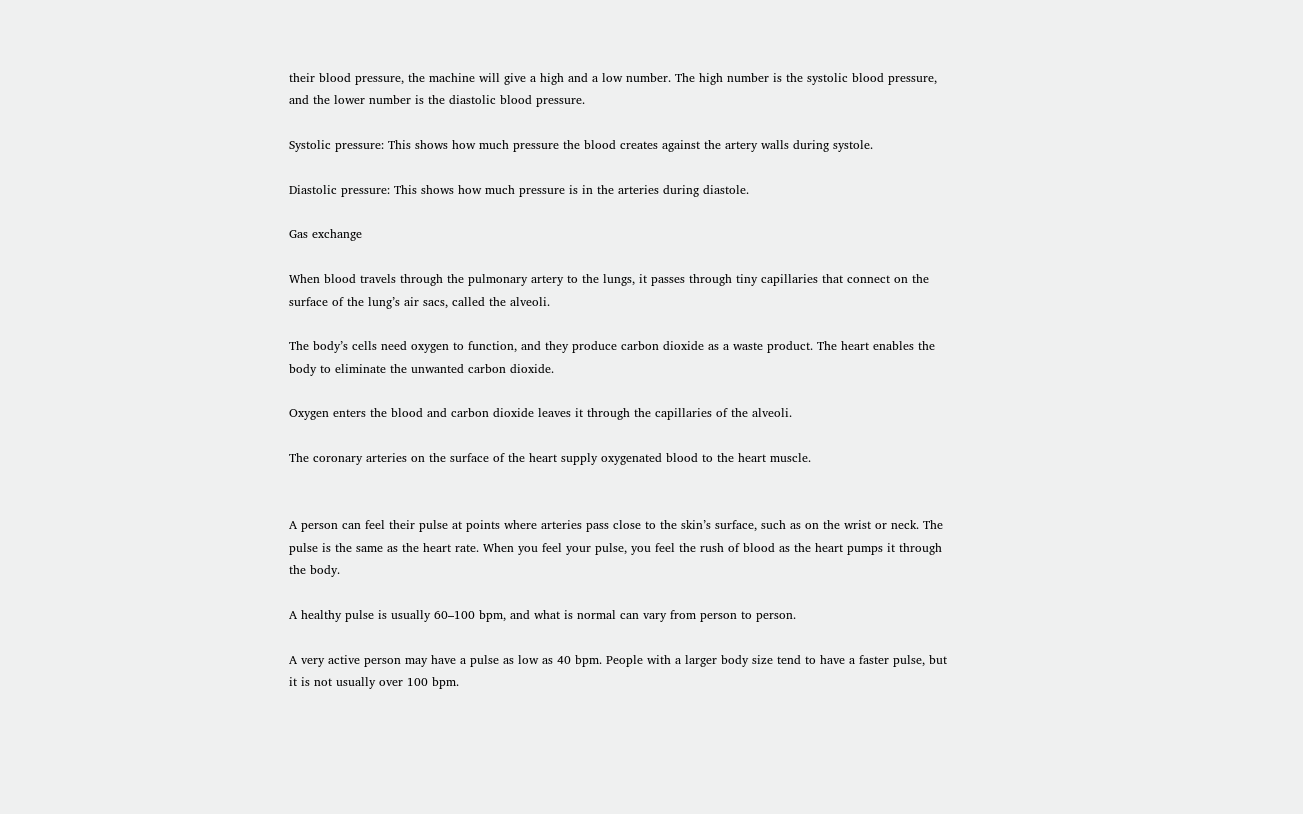their blood pressure, the machine will give a high and a low number. The high number is the systolic blood pressure, and the lower number is the diastolic blood pressure.

Systolic pressure: This shows how much pressure the blood creates against the artery walls during systole.

Diastolic pressure: This shows how much pressure is in the arteries during diastole.

Gas exchange

When blood travels through the pulmonary artery to the lungs, it passes through tiny capillaries that connect on the surface of the lung’s air sacs, called the alveoli.

The body’s cells need oxygen to function, and they produce carbon dioxide as a waste product. The heart enables the body to eliminate the unwanted carbon dioxide.

Oxygen enters the blood and carbon dioxide leaves it through the capillaries of the alveoli.

The coronary arteries on the surface of the heart supply oxygenated blood to the heart muscle.


A person can feel their pulse at points where arteries pass close to the skin’s surface, such as on the wrist or neck. The pulse is the same as the heart rate. When you feel your pulse, you feel the rush of blood as the heart pumps it through the body.

A healthy pulse is usually 60–100 bpm, and what is normal can vary from person to person.

A very active person may have a pulse as low as 40 bpm. People with a larger body size tend to have a faster pulse, but it is not usually over 100 bpm.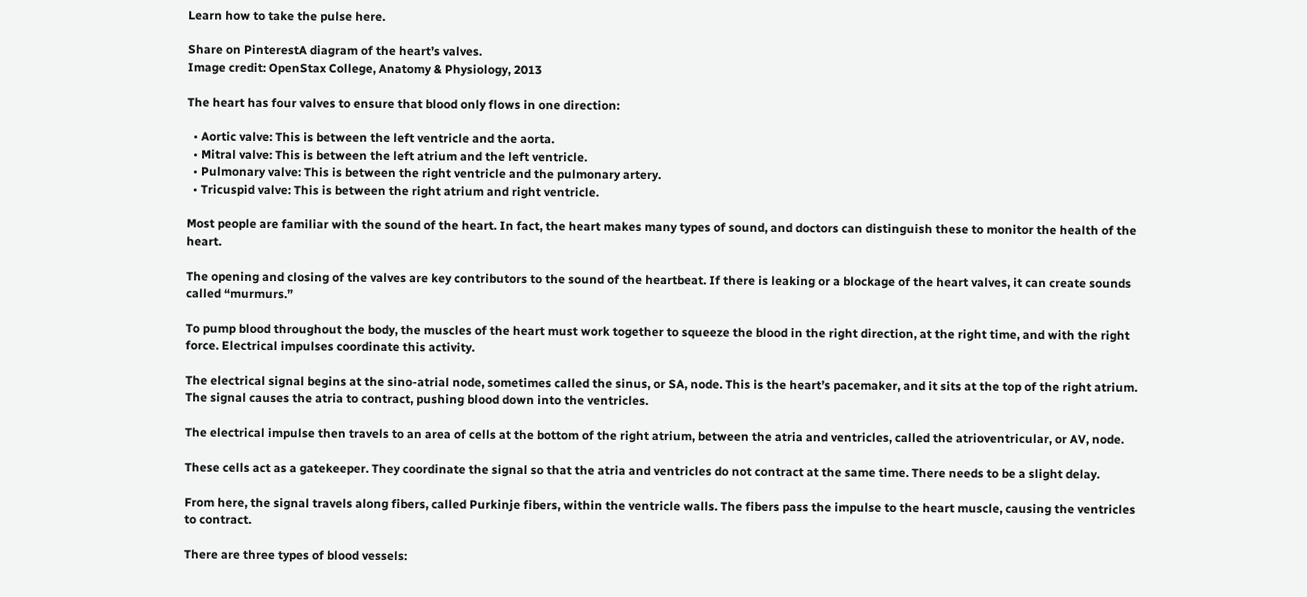Learn how to take the pulse here.

Share on PinterestA diagram of the heart’s valves.
Image credit: OpenStax College, Anatomy & Physiology, 2013

The heart has four valves to ensure that blood only flows in one direction:

  • Aortic valve: This is between the left ventricle and the aorta.
  • Mitral valve: This is between the left atrium and the left ventricle.
  • Pulmonary valve: This is between the right ventricle and the pulmonary artery.
  • Tricuspid valve: This is between the right atrium and right ventricle.

Most people are familiar with the sound of the heart. In fact, the heart makes many types of sound, and doctors can distinguish these to monitor the health of the heart.

The opening and closing of the valves are key contributors to the sound of the heartbeat. If there is leaking or a blockage of the heart valves, it can create sounds called “murmurs.”

To pump blood throughout the body, the muscles of the heart must work together to squeeze the blood in the right direction, at the right time, and with the right force. Electrical impulses coordinate this activity.

The electrical signal begins at the sino-atrial node, sometimes called the sinus, or SA, node. This is the heart’s pacemaker, and it sits at the top of the right atrium. The signal causes the atria to contract, pushing blood down into the ventricles.

The electrical impulse then travels to an area of cells at the bottom of the right atrium, between the atria and ventricles, called the atrioventricular, or AV, node.

These cells act as a gatekeeper. They coordinate the signal so that the atria and ventricles do not contract at the same time. There needs to be a slight delay.

From here, the signal travels along fibers, called Purkinje fibers, within the ventricle walls. The fibers pass the impulse to the heart muscle, causing the ventricles to contract.

There are three types of blood vessels: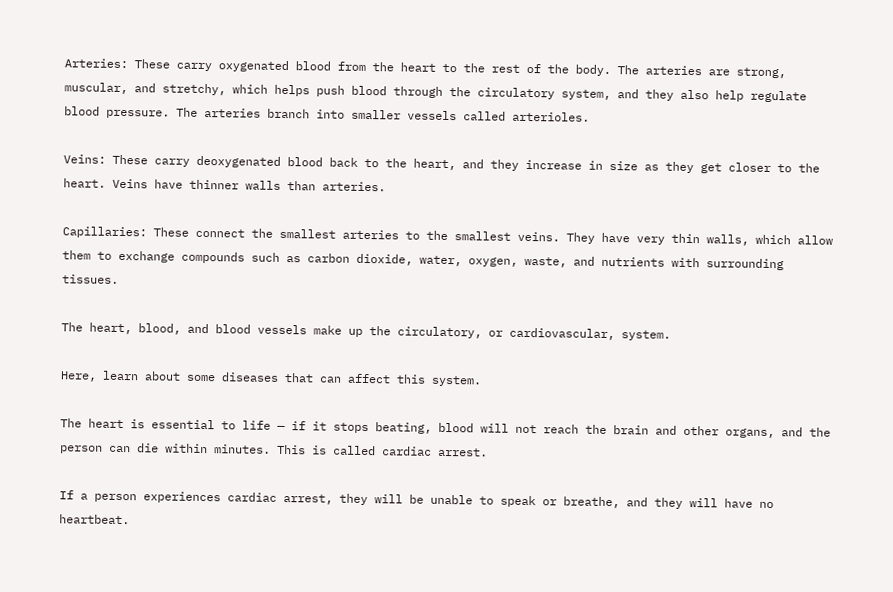Arteries: These carry oxygenated blood from the heart to the rest of the body. The arteries are strong, muscular, and stretchy, which helps push blood through the circulatory system, and they also help regulate blood pressure. The arteries branch into smaller vessels called arterioles.

Veins: These carry deoxygenated blood back to the heart, and they increase in size as they get closer to the heart. Veins have thinner walls than arteries.

Capillaries: These connect the smallest arteries to the smallest veins. They have very thin walls, which allow them to exchange compounds such as carbon dioxide, water, oxygen, waste, and nutrients with surrounding tissues.

The heart, blood, and blood vessels make up the circulatory, or cardiovascular, system.

Here, learn about some diseases that can affect this system.

The heart is essential to life — if it stops beating, blood will not reach the brain and other organs, and the person can die within minutes. This is called cardiac arrest.

If a person experiences cardiac arrest, they will be unable to speak or breathe, and they will have no heartbeat.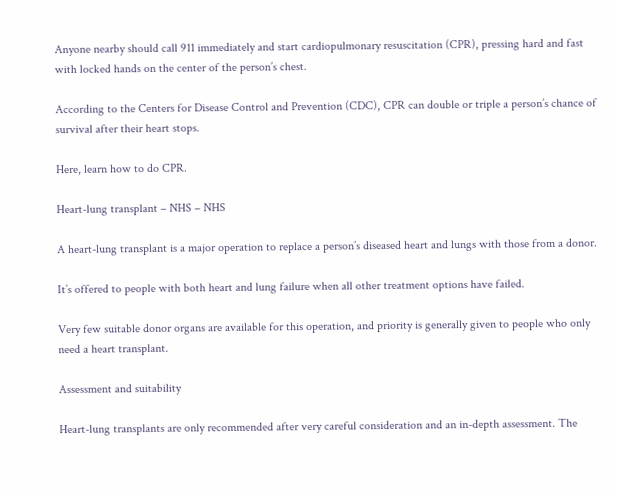Anyone nearby should call 911 immediately and start cardiopulmonary resuscitation (CPR), pressing hard and fast with locked hands on the center of the person’s chest.

According to the Centers for Disease Control and Prevention (CDC), CPR can double or triple a person’s chance of survival after their heart stops.

Here, learn how to do CPR.

Heart-lung transplant – NHS – NHS

A heart-lung transplant is a major operation to replace a person’s diseased heart and lungs with those from a donor.

It’s offered to people with both heart and lung failure when all other treatment options have failed.

Very few suitable donor organs are available for this operation, and priority is generally given to people who only need a heart transplant.

Assessment and suitability

Heart-lung transplants are only recommended after very careful consideration and an in-depth assessment. The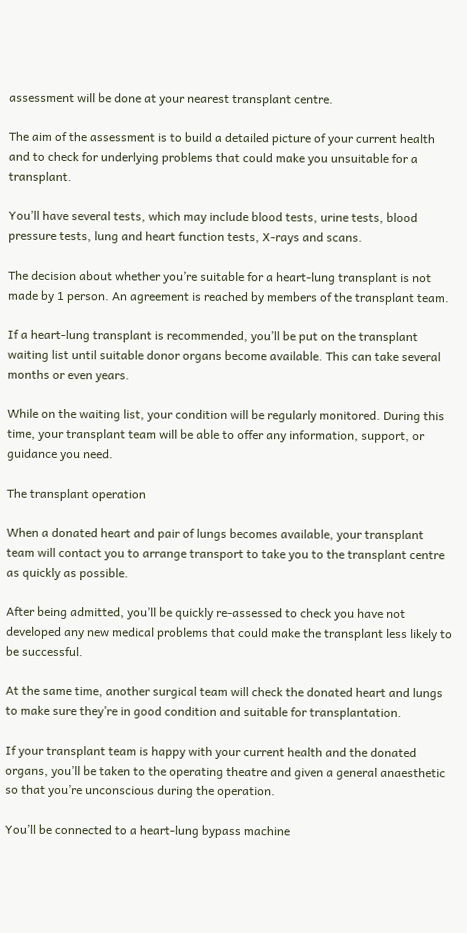assessment will be done at your nearest transplant centre.

The aim of the assessment is to build a detailed picture of your current health and to check for underlying problems that could make you unsuitable for a transplant.

You’ll have several tests, which may include blood tests, urine tests, blood pressure tests, lung and heart function tests, X-rays and scans.

The decision about whether you’re suitable for a heart-lung transplant is not made by 1 person. An agreement is reached by members of the transplant team.

If a heart-lung transplant is recommended, you’ll be put on the transplant waiting list until suitable donor organs become available. This can take several months or even years.

While on the waiting list, your condition will be regularly monitored. During this time, your transplant team will be able to offer any information, support, or guidance you need.

The transplant operation

When a donated heart and pair of lungs becomes available, your transplant team will contact you to arrange transport to take you to the transplant centre as quickly as possible.

After being admitted, you’ll be quickly re-assessed to check you have not developed any new medical problems that could make the transplant less likely to be successful.

At the same time, another surgical team will check the donated heart and lungs to make sure they’re in good condition and suitable for transplantation.

If your transplant team is happy with your current health and the donated organs, you’ll be taken to the operating theatre and given a general anaesthetic so that you’re unconscious during the operation.

You’ll be connected to a heart-lung bypass machine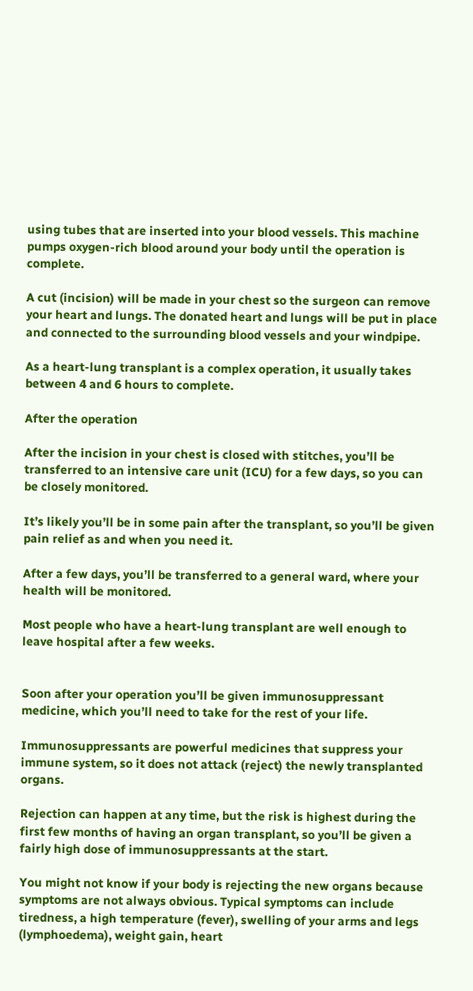using tubes that are inserted into your blood vessels. This machine pumps oxygen-rich blood around your body until the operation is complete.

A cut (incision) will be made in your chest so the surgeon can remove your heart and lungs. The donated heart and lungs will be put in place and connected to the surrounding blood vessels and your windpipe.

As a heart-lung transplant is a complex operation, it usually takes between 4 and 6 hours to complete.

After the operation

After the incision in your chest is closed with stitches, you’ll be transferred to an intensive care unit (ICU) for a few days, so you can be closely monitored.

It’s likely you’ll be in some pain after the transplant, so you’ll be given pain relief as and when you need it.

After a few days, you’ll be transferred to a general ward, where your health will be monitored.

Most people who have a heart-lung transplant are well enough to leave hospital after a few weeks.


Soon after your operation you’ll be given immunosuppressant medicine, which you’ll need to take for the rest of your life.

Immunosuppressants are powerful medicines that suppress your immune system, so it does not attack (reject) the newly transplanted organs.

Rejection can happen at any time, but the risk is highest during the first few months of having an organ transplant, so you’ll be given a fairly high dose of immunosuppressants at the start.

You might not know if your body is rejecting the new organs because symptoms are not always obvious. Typical symptoms can include tiredness, a high temperature (fever), swelling of your arms and legs (lymphoedema), weight gain, heart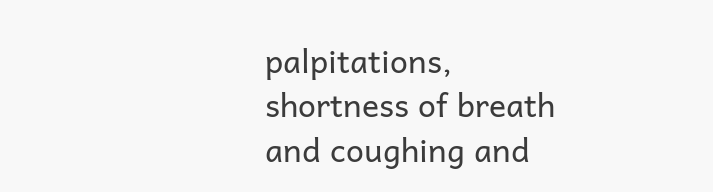palpitations, shortness of breath and coughing and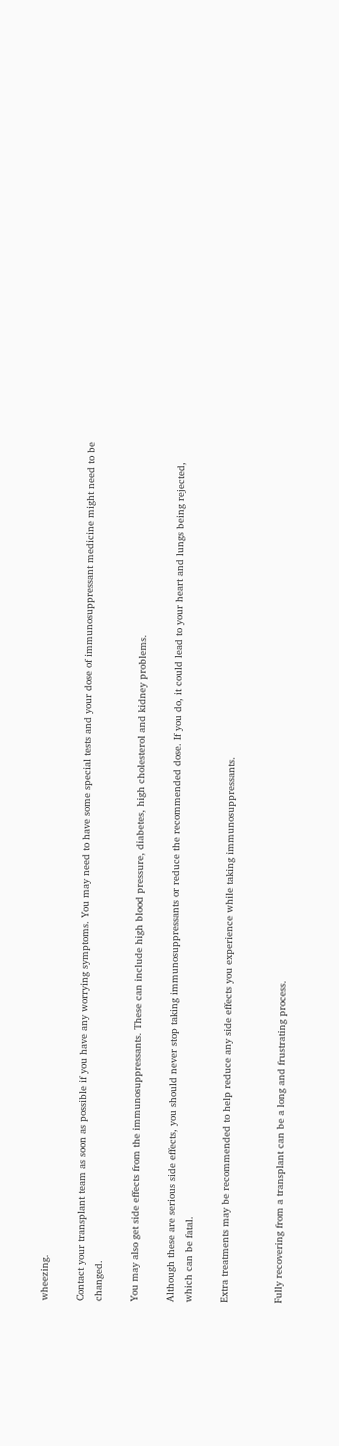wheezing.

Contact your transplant team as soon as possible if you have any worrying symptoms. You may need to have some special tests and your dose of immunosuppressant medicine might need to be changed.

You may also get side effects from the immunosuppressants. These can include high blood pressure, diabetes, high cholesterol and kidney problems.

Although these are serious side effects, you should never stop taking immunosuppressants or reduce the recommended dose. If you do, it could lead to your heart and lungs being rejected, which can be fatal.

Extra treatments may be recommended to help reduce any side effects you experience while taking immunosuppressants.


Fully recovering from a transplant can be a long and frustrating process.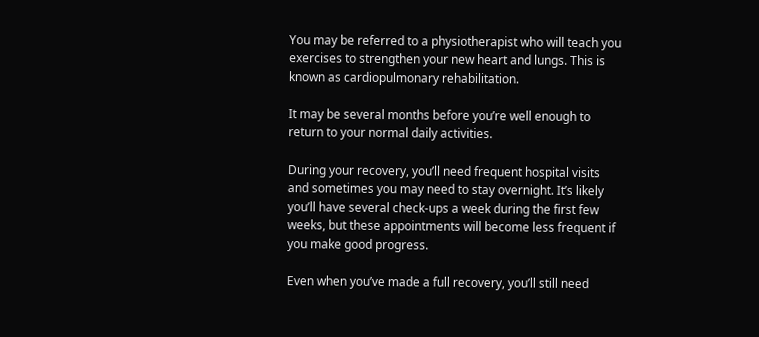You may be referred to a physiotherapist who will teach you exercises to strengthen your new heart and lungs. This is known as cardiopulmonary rehabilitation.

It may be several months before you’re well enough to return to your normal daily activities.

During your recovery, you’ll need frequent hospital visits and sometimes you may need to stay overnight. It’s likely you’ll have several check-ups a week during the first few weeks, but these appointments will become less frequent if you make good progress.

Even when you’ve made a full recovery, you’ll still need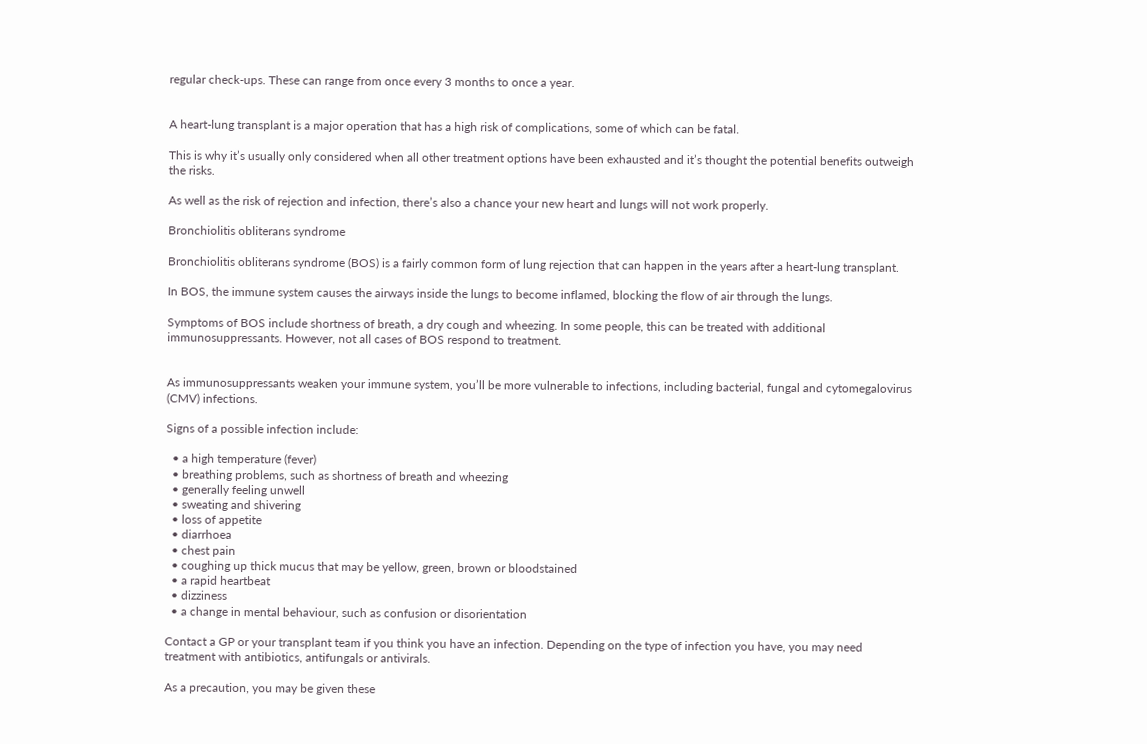regular check-ups. These can range from once every 3 months to once a year.


A heart-lung transplant is a major operation that has a high risk of complications, some of which can be fatal.

This is why it’s usually only considered when all other treatment options have been exhausted and it’s thought the potential benefits outweigh the risks.

As well as the risk of rejection and infection, there’s also a chance your new heart and lungs will not work properly.

Bronchiolitis obliterans syndrome

Bronchiolitis obliterans syndrome (BOS) is a fairly common form of lung rejection that can happen in the years after a heart-lung transplant.

In BOS, the immune system causes the airways inside the lungs to become inflamed, blocking the flow of air through the lungs.

Symptoms of BOS include shortness of breath, a dry cough and wheezing. In some people, this can be treated with additional immunosuppressants. However, not all cases of BOS respond to treatment.


As immunosuppressants weaken your immune system, you’ll be more vulnerable to infections, including bacterial, fungal and cytomegalovirus (CMV) infections.

Signs of a possible infection include:

  • a high temperature (fever)
  • breathing problems, such as shortness of breath and wheezing
  • generally feeling unwell
  • sweating and shivering
  • loss of appetite
  • diarrhoea
  • chest pain
  • coughing up thick mucus that may be yellow, green, brown or bloodstained
  • a rapid heartbeat
  • dizziness
  • a change in mental behaviour, such as confusion or disorientation

Contact a GP or your transplant team if you think you have an infection. Depending on the type of infection you have, you may need treatment with antibiotics, antifungals or antivirals.

As a precaution, you may be given these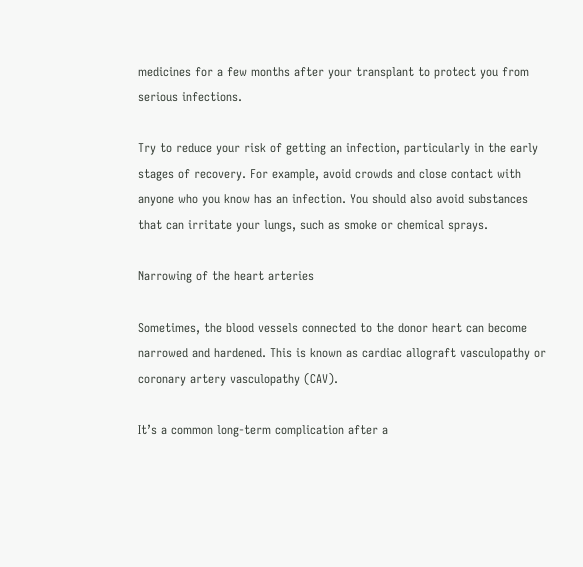medicines for a few months after your transplant to protect you from serious infections.

Try to reduce your risk of getting an infection, particularly in the early stages of recovery. For example, avoid crowds and close contact with anyone who you know has an infection. You should also avoid substances that can irritate your lungs, such as smoke or chemical sprays.

Narrowing of the heart arteries

Sometimes, the blood vessels connected to the donor heart can become narrowed and hardened. This is known as cardiac allograft vasculopathy or coronary artery vasculopathy (CAV).

It’s a common long-term complication after a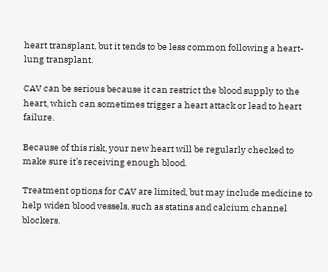heart transplant, but it tends to be less common following a heart-lung transplant.

CAV can be serious because it can restrict the blood supply to the heart, which can sometimes trigger a heart attack or lead to heart failure.

Because of this risk, your new heart will be regularly checked to make sure it’s receiving enough blood.

Treatment options for CAV are limited, but may include medicine to help widen blood vessels, such as statins and calcium channel blockers.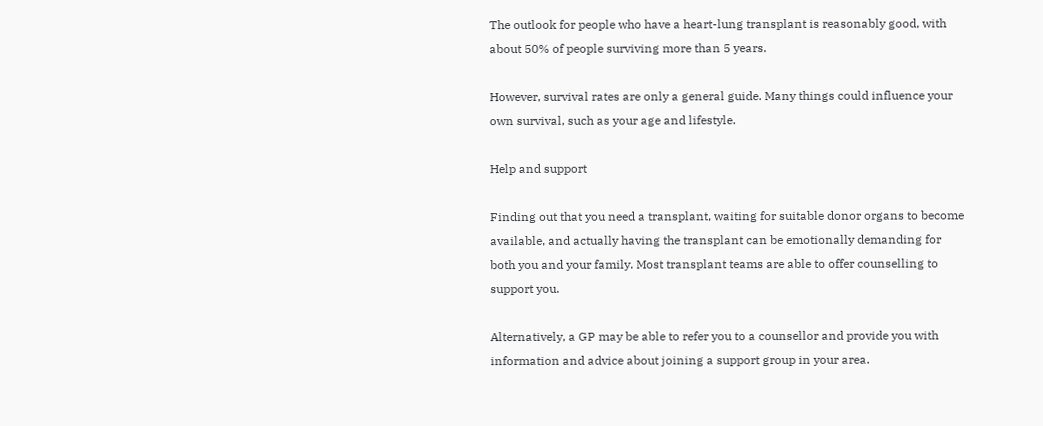The outlook for people who have a heart-lung transplant is reasonably good, with about 50% of people surviving more than 5 years.

However, survival rates are only a general guide. Many things could influence your own survival, such as your age and lifestyle.

Help and support

Finding out that you need a transplant, waiting for suitable donor organs to become available, and actually having the transplant can be emotionally demanding for both you and your family. Most transplant teams are able to offer counselling to support you.

Alternatively, a GP may be able to refer you to a counsellor and provide you with information and advice about joining a support group in your area.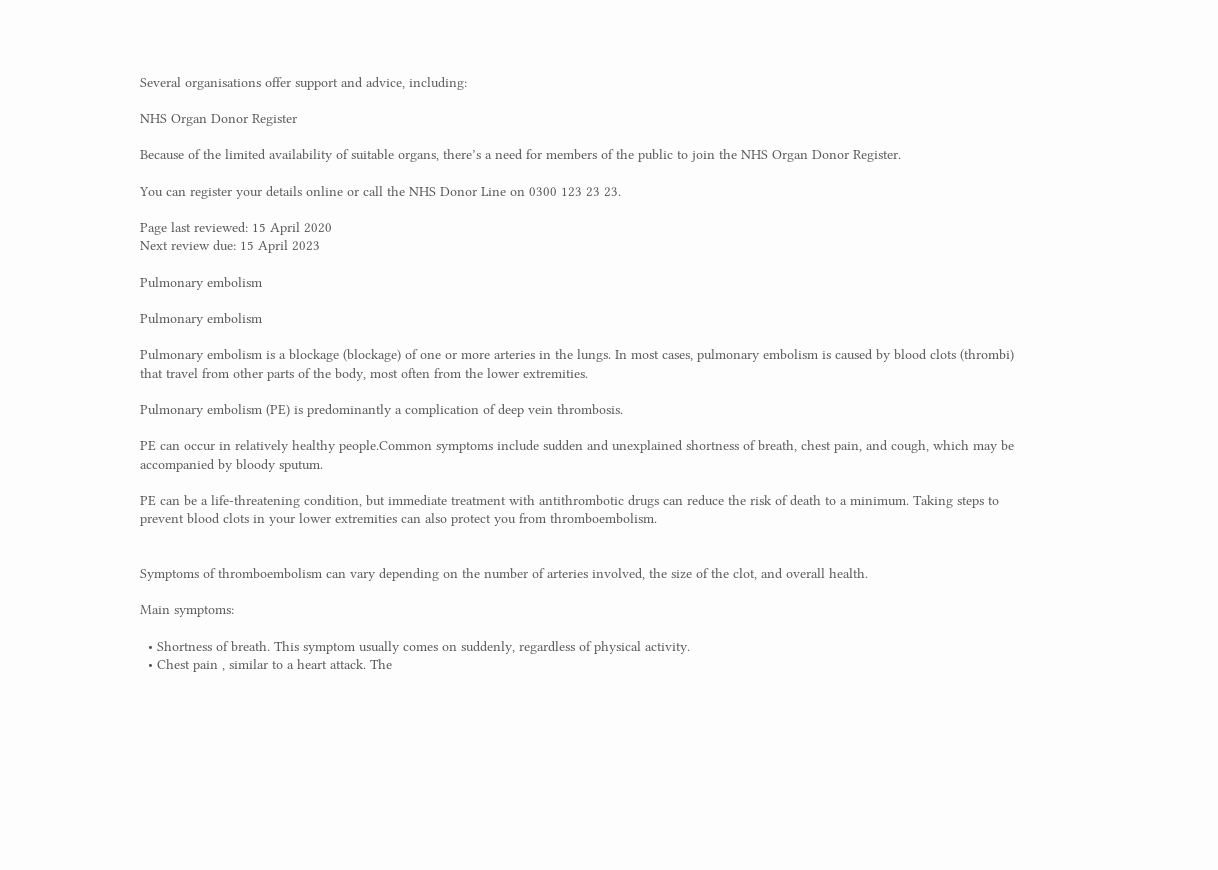Several organisations offer support and advice, including:

NHS Organ Donor Register

Because of the limited availability of suitable organs, there’s a need for members of the public to join the NHS Organ Donor Register.

You can register your details online or call the NHS Donor Line on 0300 123 23 23.

Page last reviewed: 15 April 2020
Next review due: 15 April 2023

Pulmonary embolism

Pulmonary embolism

Pulmonary embolism is a blockage (blockage) of one or more arteries in the lungs. In most cases, pulmonary embolism is caused by blood clots (thrombi) that travel from other parts of the body, most often from the lower extremities.

Pulmonary embolism (PE) is predominantly a complication of deep vein thrombosis.

PE can occur in relatively healthy people.Common symptoms include sudden and unexplained shortness of breath, chest pain, and cough, which may be accompanied by bloody sputum.

PE can be a life-threatening condition, but immediate treatment with antithrombotic drugs can reduce the risk of death to a minimum. Taking steps to prevent blood clots in your lower extremities can also protect you from thromboembolism.


Symptoms of thromboembolism can vary depending on the number of arteries involved, the size of the clot, and overall health.

Main symptoms:

  • Shortness of breath. This symptom usually comes on suddenly, regardless of physical activity.
  • Chest pain , similar to a heart attack. The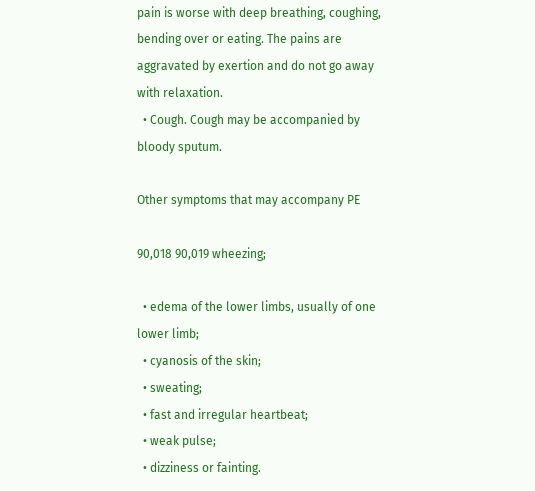pain is worse with deep breathing, coughing, bending over or eating. The pains are aggravated by exertion and do not go away with relaxation.
  • Cough. Cough may be accompanied by bloody sputum.

Other symptoms that may accompany PE

90,018 90,019 wheezing;

  • edema of the lower limbs, usually of one lower limb;
  • cyanosis of the skin;
  • sweating;
  • fast and irregular heartbeat;
  • weak pulse;
  • dizziness or fainting.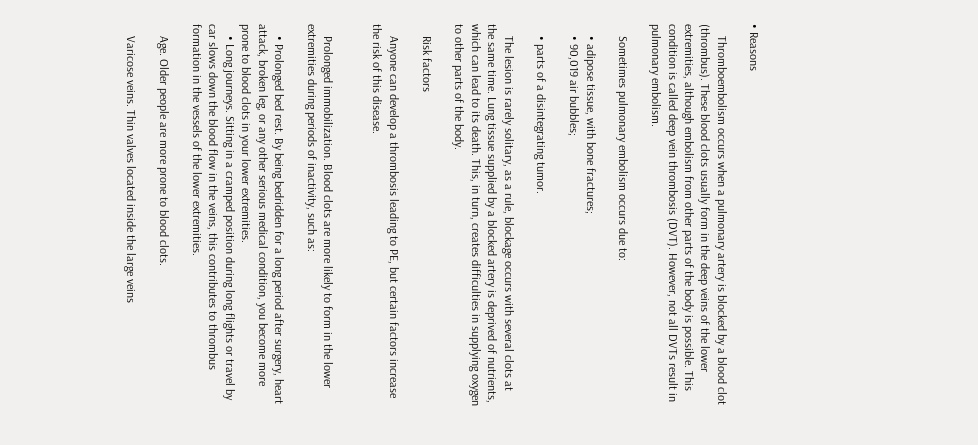• Reasons

    Thromboembolism occurs when a pulmonary artery is blocked by a blood clot (thrombus). These blood clots usually form in the deep veins of the lower extremities, although embolism from other parts of the body is possible. This condition is called deep vein thrombosis (DVT). However, not all DVTs result in pulmonary embolism.

    Sometimes pulmonary embolism occurs due to:

    • adipose tissue, with bone fractures;
    • 90,019 air bubbles;

    • parts of a disintegrating tumor.

    The lesion is rarely solitary, as a rule, blockage occurs with several clots at the same time. Lung tissue supplied by a blocked artery is deprived of nutrients, which can lead to its death. This, in turn, creates difficulties in supplying oxygen to other parts of the body.

    Risk factors

    Anyone can develop a thrombosis leading to PE, but certain factors increase the risk of this disease.


    Prolonged immobilization. Blood clots are more likely to form in the lower extremities during periods of inactivity, such as:

    • Prolonged bed rest. By being bedridden for a long period after surgery, heart attack, broken leg, or any other serious medical condition, you become more prone to blood clots in your lower extremities.
    • Long journeys. Sitting in a cramped position during long flights or travel by car slows down the blood flow in the veins, this contributes to thrombus formation in the vessels of the lower extremities.

    Age. Older people are more prone to blood clots.

    Varicose veins. Thin valves located inside the large veins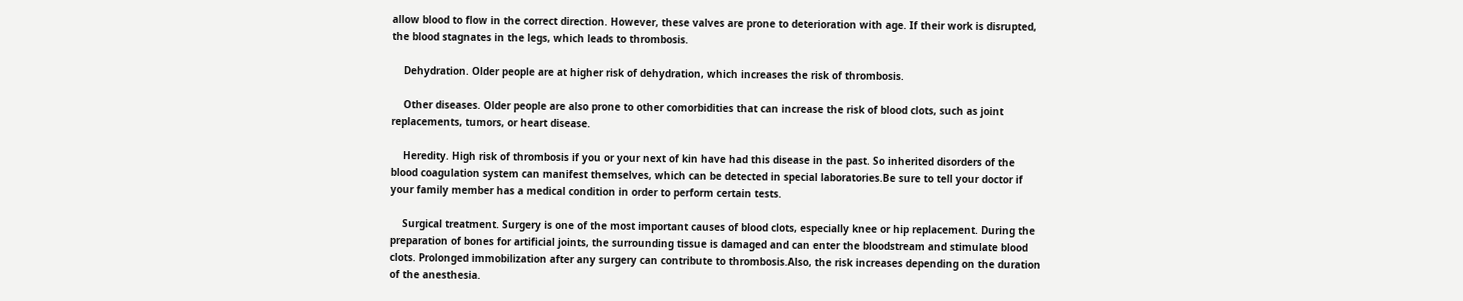allow blood to flow in the correct direction. However, these valves are prone to deterioration with age. If their work is disrupted, the blood stagnates in the legs, which leads to thrombosis.

    Dehydration. Older people are at higher risk of dehydration, which increases the risk of thrombosis.

    Other diseases. Older people are also prone to other comorbidities that can increase the risk of blood clots, such as joint replacements, tumors, or heart disease.

    Heredity. High risk of thrombosis if you or your next of kin have had this disease in the past. So inherited disorders of the blood coagulation system can manifest themselves, which can be detected in special laboratories.Be sure to tell your doctor if your family member has a medical condition in order to perform certain tests.

    Surgical treatment. Surgery is one of the most important causes of blood clots, especially knee or hip replacement. During the preparation of bones for artificial joints, the surrounding tissue is damaged and can enter the bloodstream and stimulate blood clots. Prolonged immobilization after any surgery can contribute to thrombosis.Also, the risk increases depending on the duration of the anesthesia.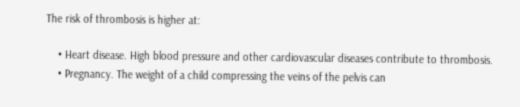The risk of thrombosis is higher at:

    • Heart disease. High blood pressure and other cardiovascular diseases contribute to thrombosis.
    • Pregnancy. The weight of a child compressing the veins of the pelvis can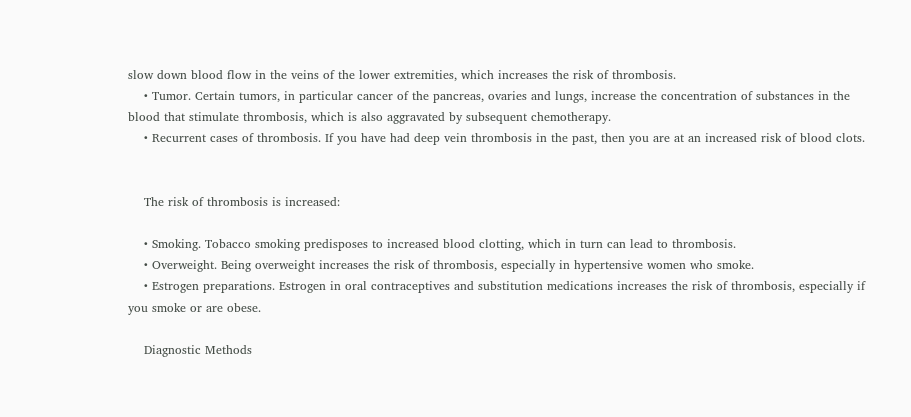slow down blood flow in the veins of the lower extremities, which increases the risk of thrombosis.
    • Tumor. Certain tumors, in particular cancer of the pancreas, ovaries and lungs, increase the concentration of substances in the blood that stimulate thrombosis, which is also aggravated by subsequent chemotherapy.
    • Recurrent cases of thrombosis. If you have had deep vein thrombosis in the past, then you are at an increased risk of blood clots.


    The risk of thrombosis is increased:

    • Smoking. Tobacco smoking predisposes to increased blood clotting, which in turn can lead to thrombosis.
    • Overweight. Being overweight increases the risk of thrombosis, especially in hypertensive women who smoke.
    • Estrogen preparations. Estrogen in oral contraceptives and substitution medications increases the risk of thrombosis, especially if you smoke or are obese.

    Diagnostic Methods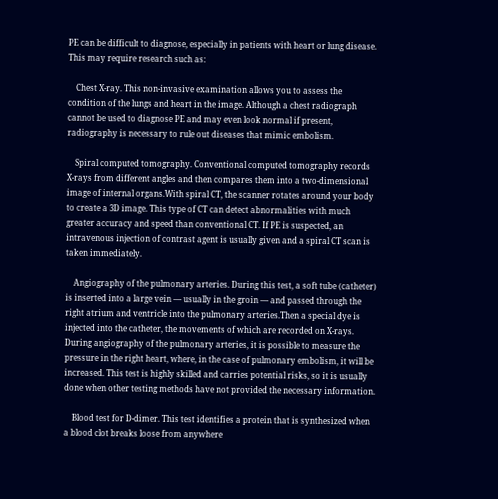PE can be difficult to diagnose, especially in patients with heart or lung disease. This may require research such as:

    Chest X-ray. This non-invasive examination allows you to assess the condition of the lungs and heart in the image. Although a chest radiograph cannot be used to diagnose PE and may even look normal if present, radiography is necessary to rule out diseases that mimic embolism.

    Spiral computed tomography. Conventional computed tomography records X-rays from different angles and then compares them into a two-dimensional image of internal organs.With spiral CT, the scanner rotates around your body to create a 3D image. This type of CT can detect abnormalities with much greater accuracy and speed than conventional CT. If PE is suspected, an intravenous injection of contrast agent is usually given and a spiral CT scan is taken immediately.

    Angiography of the pulmonary arteries. During this test, a soft tube (catheter) is inserted into a large vein — usually in the groin — and passed through the right atrium and ventricle into the pulmonary arteries.Then a special dye is injected into the catheter, the movements of which are recorded on X-rays. During angiography of the pulmonary arteries, it is possible to measure the pressure in the right heart, where, in the case of pulmonary embolism, it will be increased. This test is highly skilled and carries potential risks, so it is usually done when other testing methods have not provided the necessary information.

    Blood test for D-dimer. This test identifies a protein that is synthesized when a blood clot breaks loose from anywhere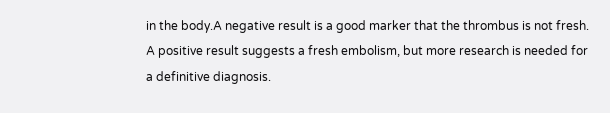in the body.A negative result is a good marker that the thrombus is not fresh. A positive result suggests a fresh embolism, but more research is needed for a definitive diagnosis.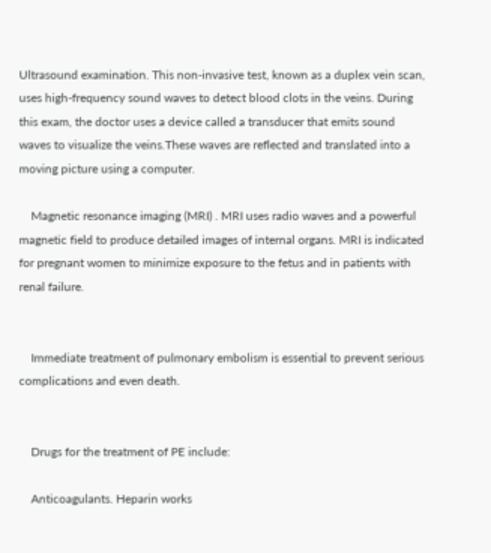Ultrasound examination. This non-invasive test, known as a duplex vein scan, uses high-frequency sound waves to detect blood clots in the veins. During this exam, the doctor uses a device called a transducer that emits sound waves to visualize the veins.These waves are reflected and translated into a moving picture using a computer.

    Magnetic resonance imaging (MRI) . MRI uses radio waves and a powerful magnetic field to produce detailed images of internal organs. MRI is indicated for pregnant women to minimize exposure to the fetus and in patients with renal failure.


    Immediate treatment of pulmonary embolism is essential to prevent serious complications and even death.


    Drugs for the treatment of PE include:

    Anticoagulants. Heparin works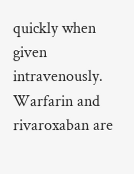quickly when given intravenously. Warfarin and rivaroxaban are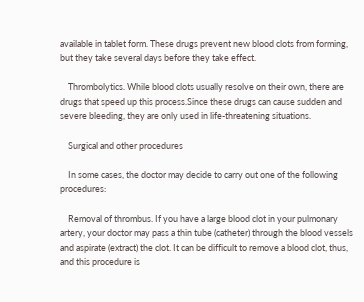available in tablet form. These drugs prevent new blood clots from forming, but they take several days before they take effect.

    Thrombolytics. While blood clots usually resolve on their own, there are drugs that speed up this process.Since these drugs can cause sudden and severe bleeding, they are only used in life-threatening situations.

    Surgical and other procedures

    In some cases, the doctor may decide to carry out one of the following procedures:

    Removal of thrombus. If you have a large blood clot in your pulmonary artery, your doctor may pass a thin tube (catheter) through the blood vessels and aspirate (extract) the clot. It can be difficult to remove a blood clot, thus, and this procedure is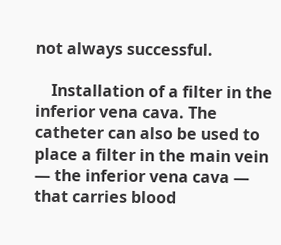not always successful.

    Installation of a filter in the inferior vena cava. The catheter can also be used to place a filter in the main vein — the inferior vena cava — that carries blood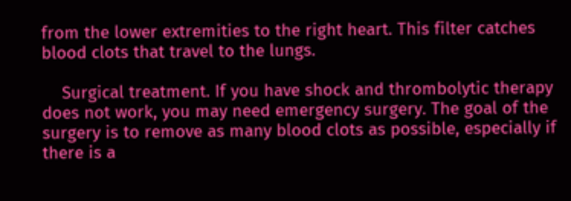from the lower extremities to the right heart. This filter catches blood clots that travel to the lungs.

    Surgical treatment. If you have shock and thrombolytic therapy does not work, you may need emergency surgery. The goal of the surgery is to remove as many blood clots as possible, especially if there is a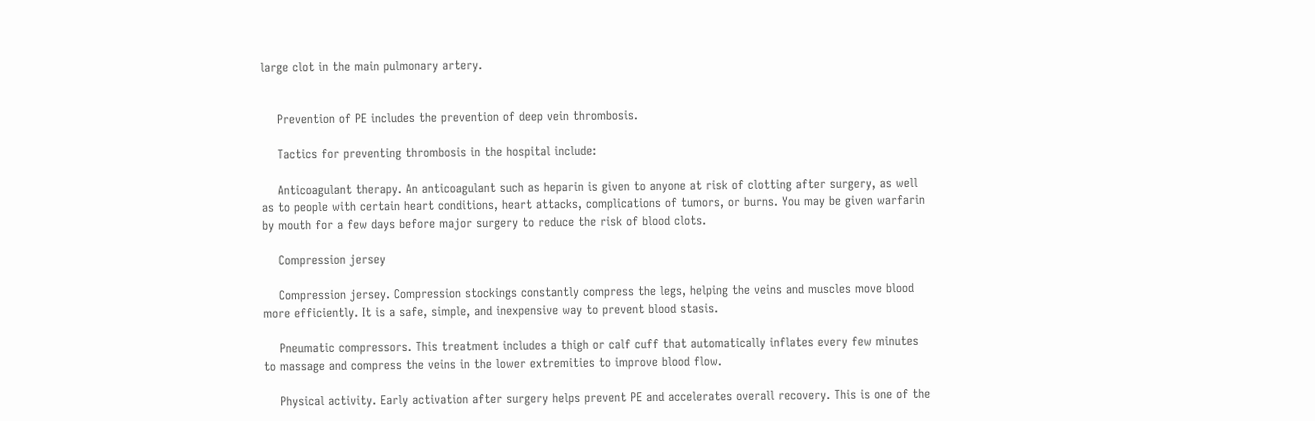large clot in the main pulmonary artery.


    Prevention of PE includes the prevention of deep vein thrombosis.

    Tactics for preventing thrombosis in the hospital include:

    Anticoagulant therapy. An anticoagulant such as heparin is given to anyone at risk of clotting after surgery, as well as to people with certain heart conditions, heart attacks, complications of tumors, or burns. You may be given warfarin by mouth for a few days before major surgery to reduce the risk of blood clots.

    Compression jersey

    Compression jersey. Compression stockings constantly compress the legs, helping the veins and muscles move blood more efficiently. It is a safe, simple, and inexpensive way to prevent blood stasis.

    Pneumatic compressors. This treatment includes a thigh or calf cuff that automatically inflates every few minutes to massage and compress the veins in the lower extremities to improve blood flow.

    Physical activity. Early activation after surgery helps prevent PE and accelerates overall recovery. This is one of the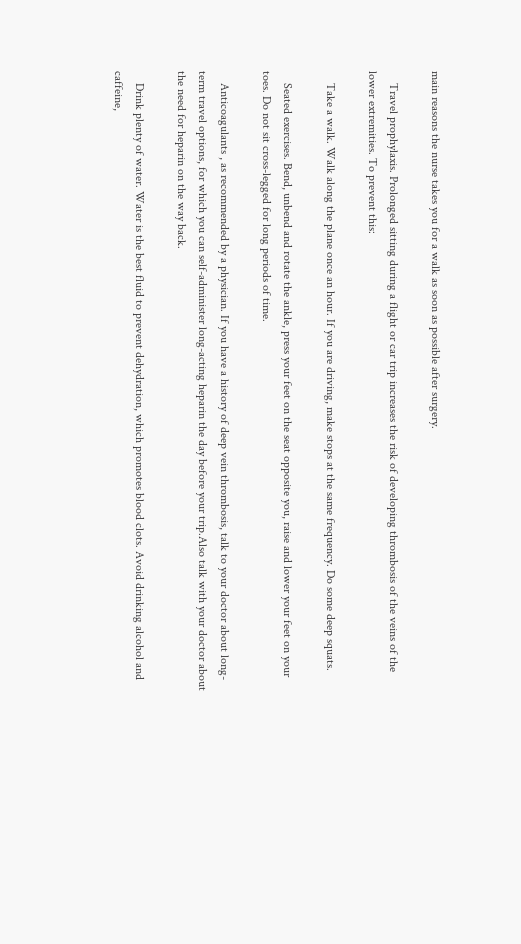main reasons the nurse takes you for a walk as soon as possible after surgery.

    Travel prophylaxis. Prolonged sitting during a flight or car trip increases the risk of developing thrombosis of the veins of the lower extremities. To prevent this:

    Take a walk. Walk along the plane once an hour. If you are driving, make stops at the same frequency. Do some deep squats.

    Seated exercises. Bend, unbend and rotate the ankle, press your feet on the seat opposite you, raise and lower your feet on your toes. Do not sit cross-legged for long periods of time.

    Anticoagulants , as recommended by a physician. If you have a history of deep vein thrombosis, talk to your doctor about long-term travel options, for which you can self-administer long-acting heparin the day before your trip.Also talk with your doctor about the need for heparin on the way back.

    Drink plenty of water. Water is the best fluid to prevent dehydration, which promotes blood clots. Avoid drinking alcohol and caffeine,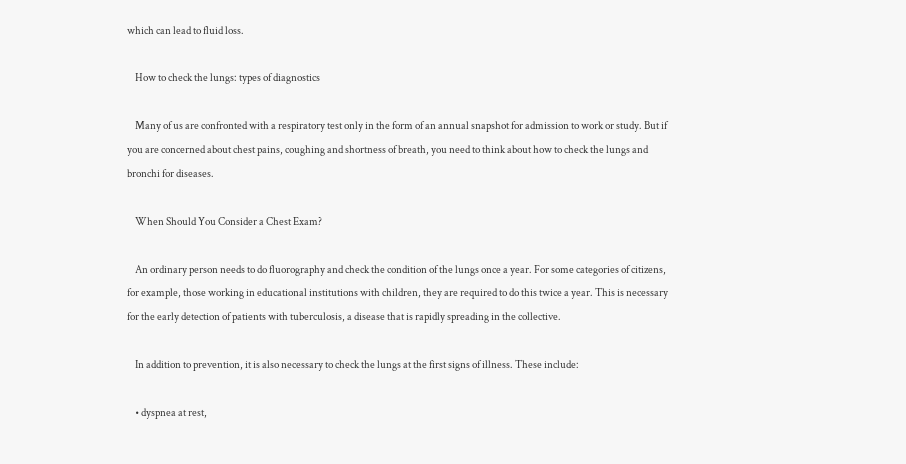which can lead to fluid loss.

    How to check the lungs: types of diagnostics

    Many of us are confronted with a respiratory test only in the form of an annual snapshot for admission to work or study. But if you are concerned about chest pains, coughing and shortness of breath, you need to think about how to check the lungs and bronchi for diseases.

    When Should You Consider a Chest Exam?

    An ordinary person needs to do fluorography and check the condition of the lungs once a year. For some categories of citizens, for example, those working in educational institutions with children, they are required to do this twice a year. This is necessary for the early detection of patients with tuberculosis, a disease that is rapidly spreading in the collective.

    In addition to prevention, it is also necessary to check the lungs at the first signs of illness. These include:

    • dyspnea at rest,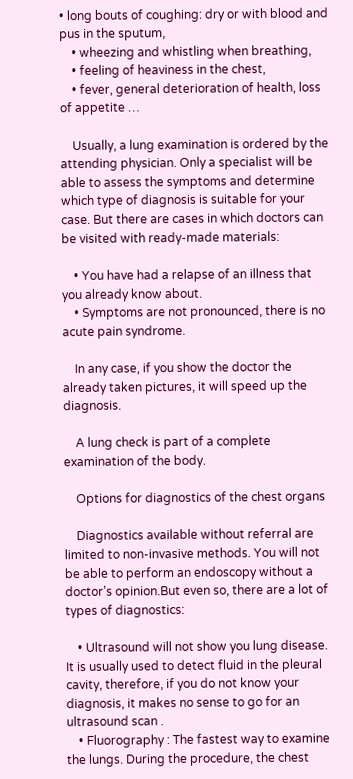• long bouts of coughing: dry or with blood and pus in the sputum,
    • wheezing and whistling when breathing,
    • feeling of heaviness in the chest,
    • fever, general deterioration of health, loss of appetite …

    Usually, a lung examination is ordered by the attending physician. Only a specialist will be able to assess the symptoms and determine which type of diagnosis is suitable for your case. But there are cases in which doctors can be visited with ready-made materials:

    • You have had a relapse of an illness that you already know about.
    • Symptoms are not pronounced, there is no acute pain syndrome.

    In any case, if you show the doctor the already taken pictures, it will speed up the diagnosis.

    A lung check is part of a complete examination of the body.

    Options for diagnostics of the chest organs

    Diagnostics available without referral are limited to non-invasive methods. You will not be able to perform an endoscopy without a doctor’s opinion.But even so, there are a lot of types of diagnostics:

    • Ultrasound will not show you lung disease. It is usually used to detect fluid in the pleural cavity, therefore, if you do not know your diagnosis, it makes no sense to go for an ultrasound scan .
    • Fluorography : The fastest way to examine the lungs. During the procedure, the chest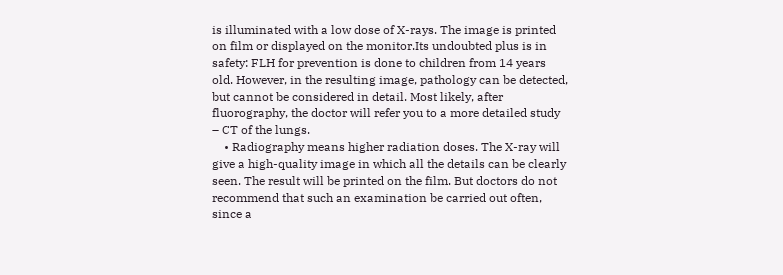is illuminated with a low dose of X-rays. The image is printed on film or displayed on the monitor.Its undoubted plus is in safety: FLH for prevention is done to children from 14 years old. However, in the resulting image, pathology can be detected, but cannot be considered in detail. Most likely, after fluorography, the doctor will refer you to a more detailed study – CT of the lungs.
    • Radiography means higher radiation doses. The X-ray will give a high-quality image in which all the details can be clearly seen. The result will be printed on the film. But doctors do not recommend that such an examination be carried out often, since a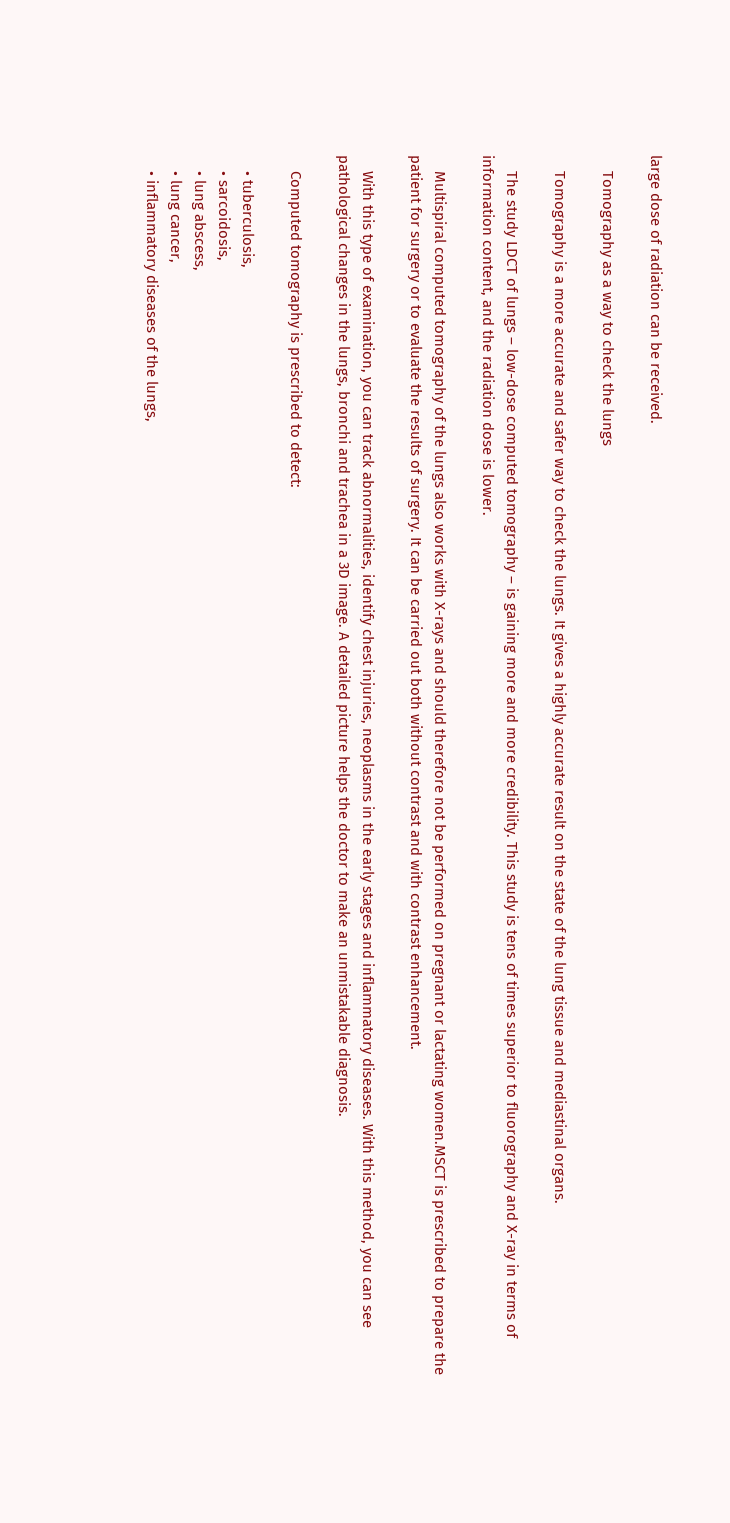large dose of radiation can be received.

    Tomography as a way to check the lungs

    Tomography is a more accurate and safer way to check the lungs. It gives a highly accurate result on the state of the lung tissue and mediastinal organs.

    The study LDCT of lungs – low-dose computed tomography – is gaining more and more credibility. This study is tens of times superior to fluorography and X-ray in terms of information content, and the radiation dose is lower.

    Multispiral computed tomography of the lungs also works with X-rays and should therefore not be performed on pregnant or lactating women.MSCT is prescribed to prepare the patient for surgery or to evaluate the results of surgery. It can be carried out both without contrast and with contrast enhancement.

    With this type of examination, you can track abnormalities, identify chest injuries, neoplasms in the early stages and inflammatory diseases. With this method, you can see pathological changes in the lungs, bronchi and trachea in a 3D image. A detailed picture helps the doctor to make an unmistakable diagnosis.

    Computed tomography is prescribed to detect:

    • tuberculosis,
    • sarcoidosis,
    • lung abscess,
    • lung cancer,
    • inflammatory diseases of the lungs,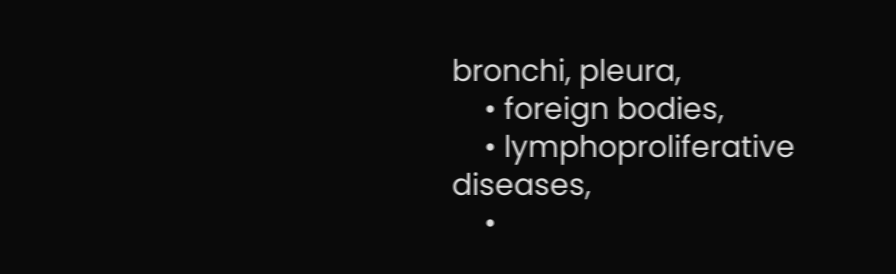bronchi, pleura,
    • foreign bodies,
    • lymphoproliferative diseases,
    •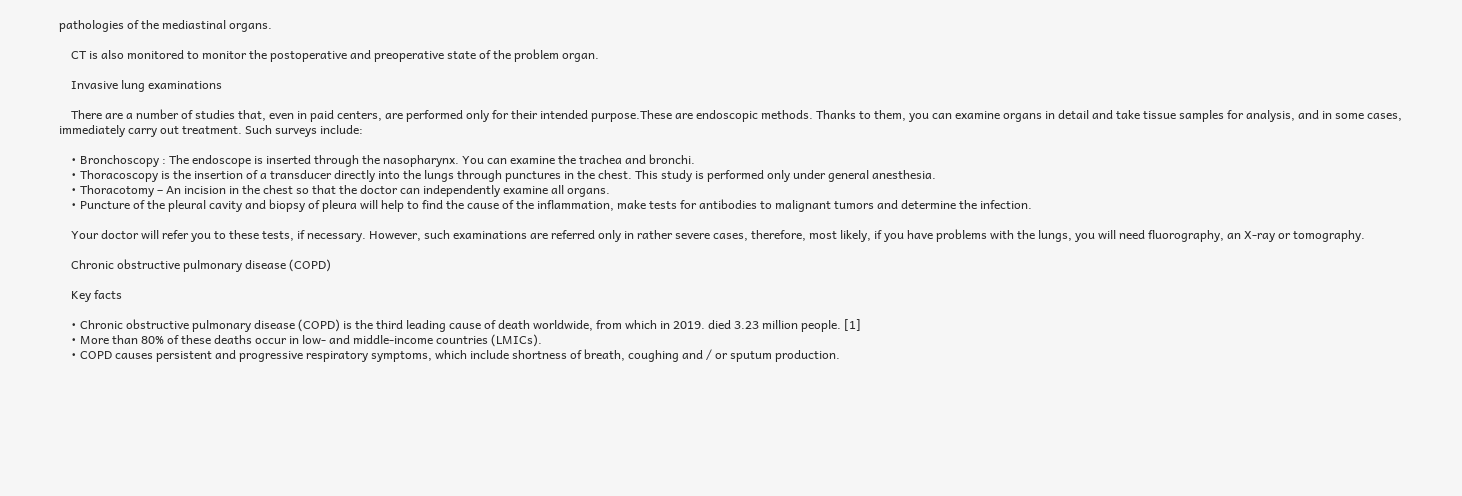pathologies of the mediastinal organs.

    CT is also monitored to monitor the postoperative and preoperative state of the problem organ.

    Invasive lung examinations

    There are a number of studies that, even in paid centers, are performed only for their intended purpose.These are endoscopic methods. Thanks to them, you can examine organs in detail and take tissue samples for analysis, and in some cases, immediately carry out treatment. Such surveys include:

    • Bronchoscopy : The endoscope is inserted through the nasopharynx. You can examine the trachea and bronchi.
    • Thoracoscopy is the insertion of a transducer directly into the lungs through punctures in the chest. This study is performed only under general anesthesia.
    • Thoracotomy – An incision in the chest so that the doctor can independently examine all organs.
    • Puncture of the pleural cavity and biopsy of pleura will help to find the cause of the inflammation, make tests for antibodies to malignant tumors and determine the infection.

    Your doctor will refer you to these tests, if necessary. However, such examinations are referred only in rather severe cases, therefore, most likely, if you have problems with the lungs, you will need fluorography, an X-ray or tomography.

    Chronic obstructive pulmonary disease (COPD)

    Key facts

    • Chronic obstructive pulmonary disease (COPD) is the third leading cause of death worldwide, from which in 2019. died 3.23 million people. [1]
    • More than 80% of these deaths occur in low- and middle-income countries (LMICs).
    • COPD causes persistent and progressive respiratory symptoms, which include shortness of breath, coughing and / or sputum production.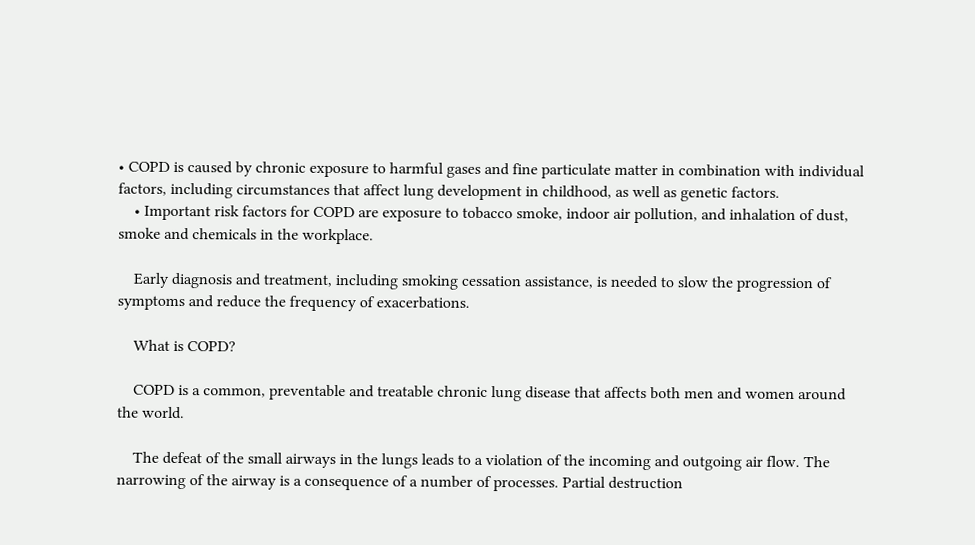• COPD is caused by chronic exposure to harmful gases and fine particulate matter in combination with individual factors, including circumstances that affect lung development in childhood, as well as genetic factors.
    • Important risk factors for COPD are exposure to tobacco smoke, indoor air pollution, and inhalation of dust, smoke and chemicals in the workplace.

    Early diagnosis and treatment, including smoking cessation assistance, is needed to slow the progression of symptoms and reduce the frequency of exacerbations.

    What is COPD?

    COPD is a common, preventable and treatable chronic lung disease that affects both men and women around the world.

    The defeat of the small airways in the lungs leads to a violation of the incoming and outgoing air flow. The narrowing of the airway is a consequence of a number of processes. Partial destruction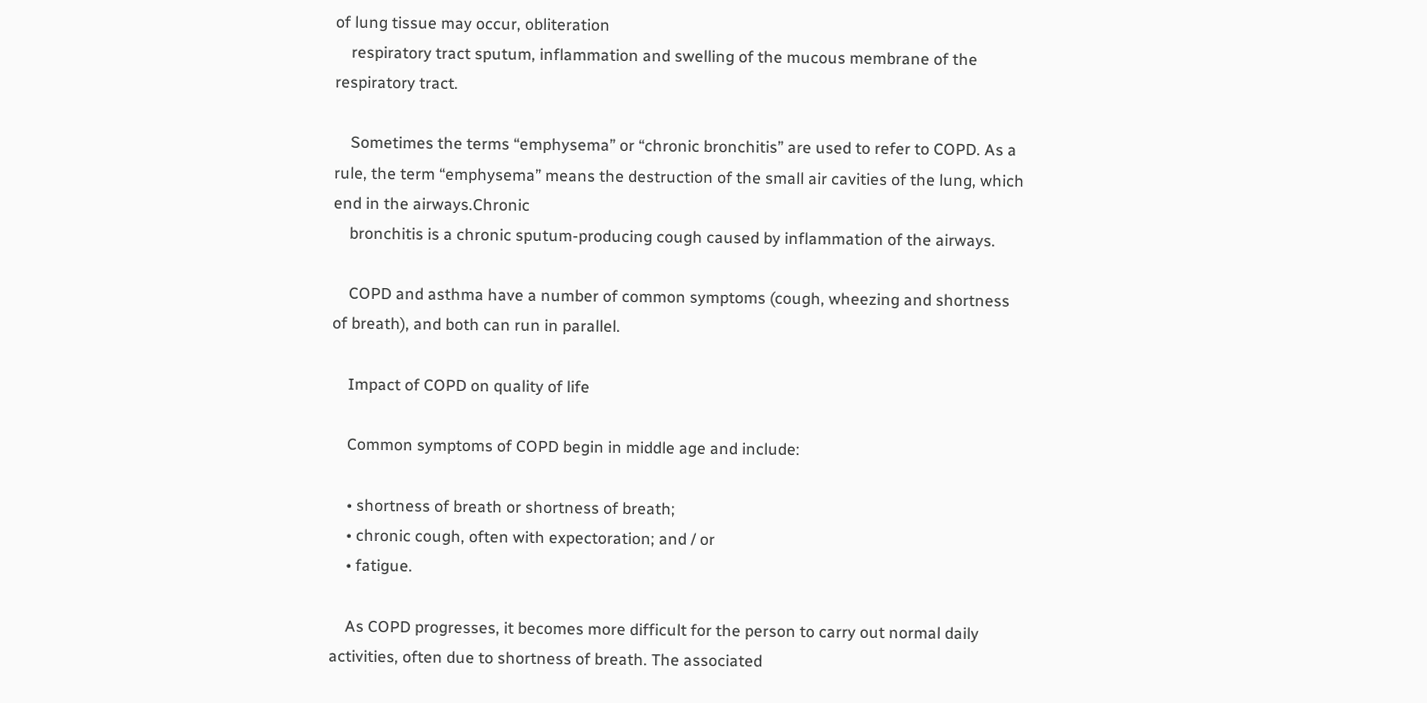of lung tissue may occur, obliteration
    respiratory tract sputum, inflammation and swelling of the mucous membrane of the respiratory tract.

    Sometimes the terms “emphysema” or “chronic bronchitis” are used to refer to COPD. As a rule, the term “emphysema” means the destruction of the small air cavities of the lung, which end in the airways.Chronic
    bronchitis is a chronic sputum-producing cough caused by inflammation of the airways.

    COPD and asthma have a number of common symptoms (cough, wheezing and shortness of breath), and both can run in parallel.

    Impact of COPD on quality of life

    Common symptoms of COPD begin in middle age and include:

    • shortness of breath or shortness of breath;
    • chronic cough, often with expectoration; and / or
    • fatigue.

    As COPD progresses, it becomes more difficult for the person to carry out normal daily activities, often due to shortness of breath. The associated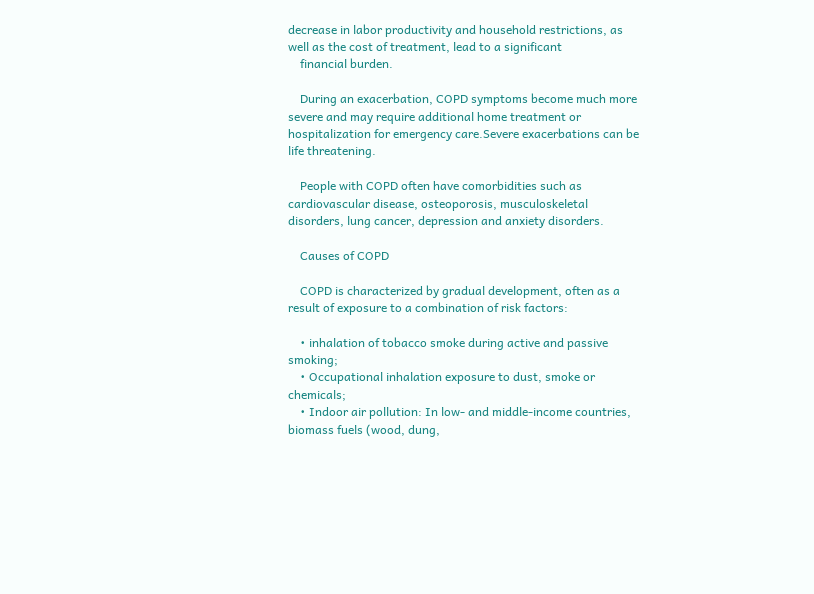decrease in labor productivity and household restrictions, as well as the cost of treatment, lead to a significant
    financial burden.

    During an exacerbation, COPD symptoms become much more severe and may require additional home treatment or hospitalization for emergency care.Severe exacerbations can be life threatening.

    People with COPD often have comorbidities such as cardiovascular disease, osteoporosis, musculoskeletal disorders, lung cancer, depression and anxiety disorders.

    Causes of COPD

    COPD is characterized by gradual development, often as a result of exposure to a combination of risk factors:

    • inhalation of tobacco smoke during active and passive smoking;
    • Occupational inhalation exposure to dust, smoke or chemicals;
    • Indoor air pollution: In low- and middle-income countries, biomass fuels (wood, dung,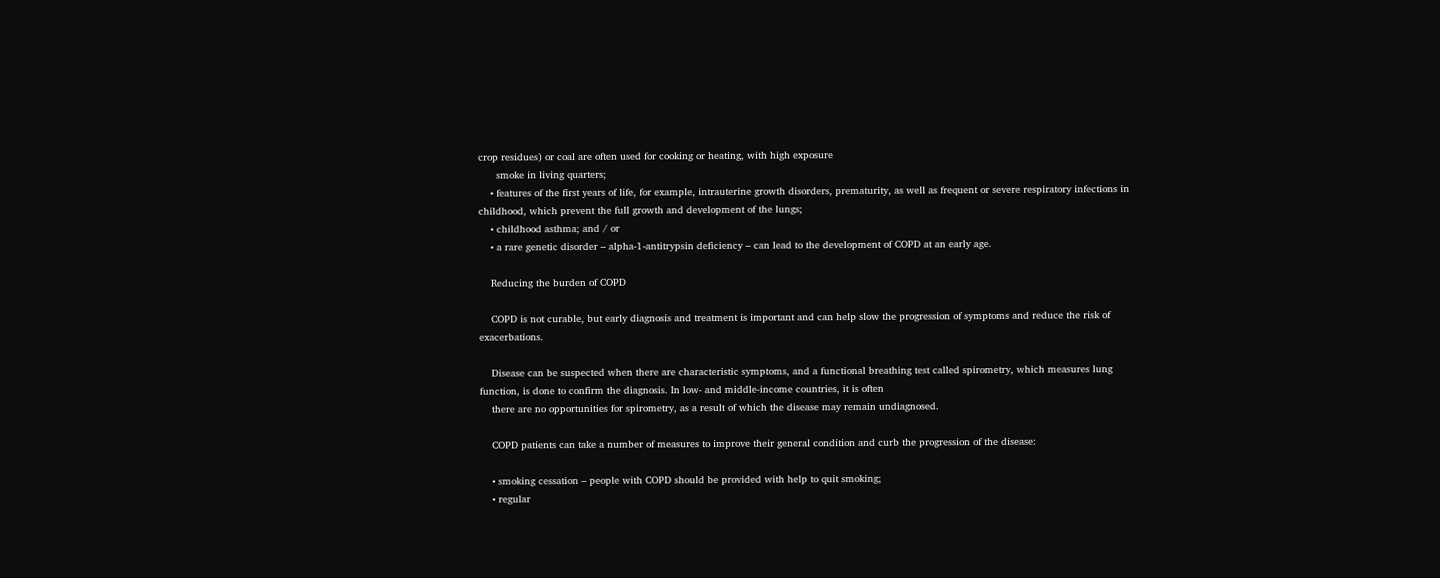crop residues) or coal are often used for cooking or heating, with high exposure
      smoke in living quarters;
    • features of the first years of life, for example, intrauterine growth disorders, prematurity, as well as frequent or severe respiratory infections in childhood, which prevent the full growth and development of the lungs;
    • childhood asthma; and / or
    • a rare genetic disorder – alpha-1-antitrypsin deficiency – can lead to the development of COPD at an early age.

    Reducing the burden of COPD

    COPD is not curable, but early diagnosis and treatment is important and can help slow the progression of symptoms and reduce the risk of exacerbations.

    Disease can be suspected when there are characteristic symptoms, and a functional breathing test called spirometry, which measures lung function, is done to confirm the diagnosis. In low- and middle-income countries, it is often
    there are no opportunities for spirometry, as a result of which the disease may remain undiagnosed.

    COPD patients can take a number of measures to improve their general condition and curb the progression of the disease:

    • smoking cessation – people with COPD should be provided with help to quit smoking;
    • regular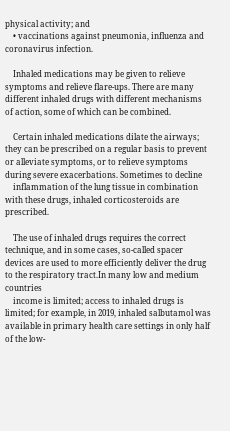physical activity; and
    • vaccinations against pneumonia, influenza and coronavirus infection.

    Inhaled medications may be given to relieve symptoms and relieve flare-ups. There are many different inhaled drugs with different mechanisms of action, some of which can be combined.

    Certain inhaled medications dilate the airways; they can be prescribed on a regular basis to prevent or alleviate symptoms, or to relieve symptoms during severe exacerbations. Sometimes to decline
    inflammation of the lung tissue in combination with these drugs, inhaled corticosteroids are prescribed.

    The use of inhaled drugs requires the correct technique, and in some cases, so-called spacer devices are used to more efficiently deliver the drug to the respiratory tract.In many low and medium countries
    income is limited; access to inhaled drugs is limited; for example, in 2019, inhaled salbutamol was available in primary health care settings in only half of the low-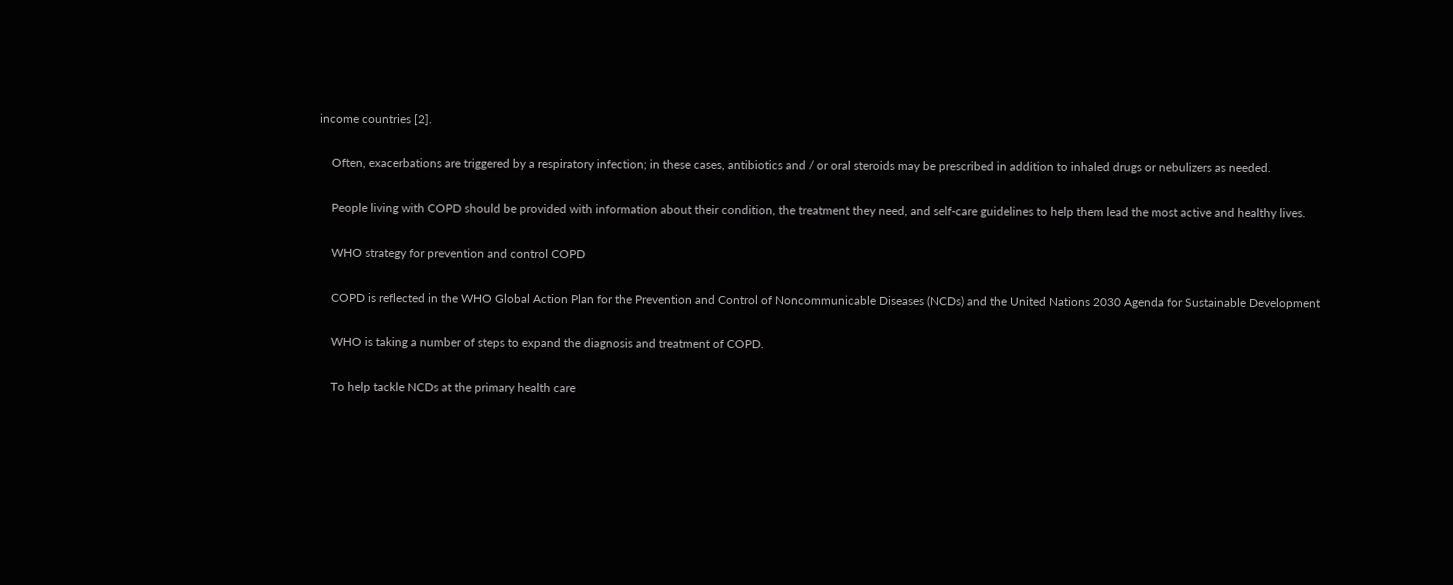income countries [2].

    Often, exacerbations are triggered by a respiratory infection; in these cases, antibiotics and / or oral steroids may be prescribed in addition to inhaled drugs or nebulizers as needed.

    People living with COPD should be provided with information about their condition, the treatment they need, and self-care guidelines to help them lead the most active and healthy lives.

    WHO strategy for prevention and control COPD

    COPD is reflected in the WHO Global Action Plan for the Prevention and Control of Noncommunicable Diseases (NCDs) and the United Nations 2030 Agenda for Sustainable Development

    WHO is taking a number of steps to expand the diagnosis and treatment of COPD.

    To help tackle NCDs at the primary health care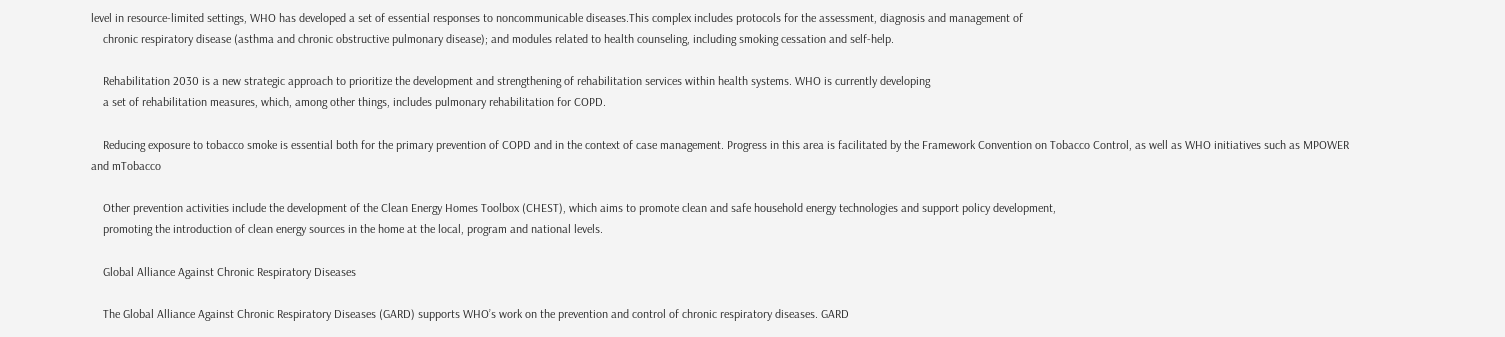level in resource-limited settings, WHO has developed a set of essential responses to noncommunicable diseases.This complex includes protocols for the assessment, diagnosis and management of
    chronic respiratory disease (asthma and chronic obstructive pulmonary disease); and modules related to health counseling, including smoking cessation and self-help.

    Rehabilitation 2030 is a new strategic approach to prioritize the development and strengthening of rehabilitation services within health systems. WHO is currently developing
    a set of rehabilitation measures, which, among other things, includes pulmonary rehabilitation for COPD.

    Reducing exposure to tobacco smoke is essential both for the primary prevention of COPD and in the context of case management. Progress in this area is facilitated by the Framework Convention on Tobacco Control, as well as WHO initiatives such as MPOWER and mTobacco

    Other prevention activities include the development of the Clean Energy Homes Toolbox (CHEST), which aims to promote clean and safe household energy technologies and support policy development,
    promoting the introduction of clean energy sources in the home at the local, program and national levels.

    Global Alliance Against Chronic Respiratory Diseases

    The Global Alliance Against Chronic Respiratory Diseases (GARD) supports WHO’s work on the prevention and control of chronic respiratory diseases. GARD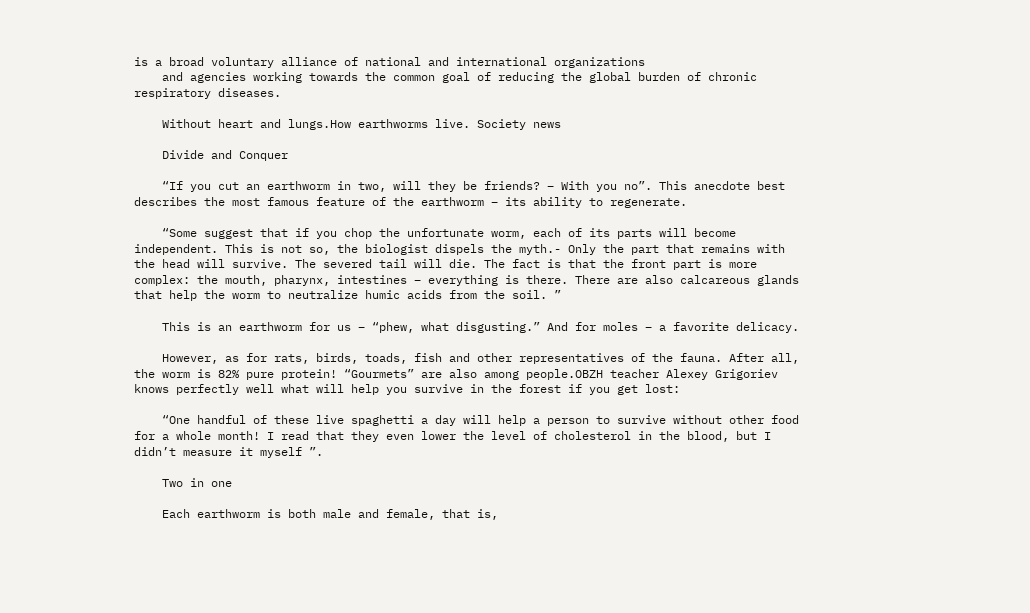is a broad voluntary alliance of national and international organizations
    and agencies working towards the common goal of reducing the global burden of chronic respiratory diseases.

    Without heart and lungs.How earthworms live. Society news

    Divide and Conquer

    “If you cut an earthworm in two, will they be friends? – With you no”. This anecdote best describes the most famous feature of the earthworm – its ability to regenerate.

    “Some suggest that if you chop the unfortunate worm, each of its parts will become independent. This is not so, the biologist dispels the myth.- Only the part that remains with the head will survive. The severed tail will die. The fact is that the front part is more complex: the mouth, pharynx, intestines – everything is there. There are also calcareous glands that help the worm to neutralize humic acids from the soil. ”

    This is an earthworm for us – “phew, what disgusting.” And for moles – a favorite delicacy.

    However, as for rats, birds, toads, fish and other representatives of the fauna. After all, the worm is 82% pure protein! “Gourmets” are also among people.OBZH teacher Alexey Grigoriev knows perfectly well what will help you survive in the forest if you get lost:

    “One handful of these live spaghetti a day will help a person to survive without other food for a whole month! I read that they even lower the level of cholesterol in the blood, but I didn’t measure it myself ”.

    Two in one

    Each earthworm is both male and female, that is,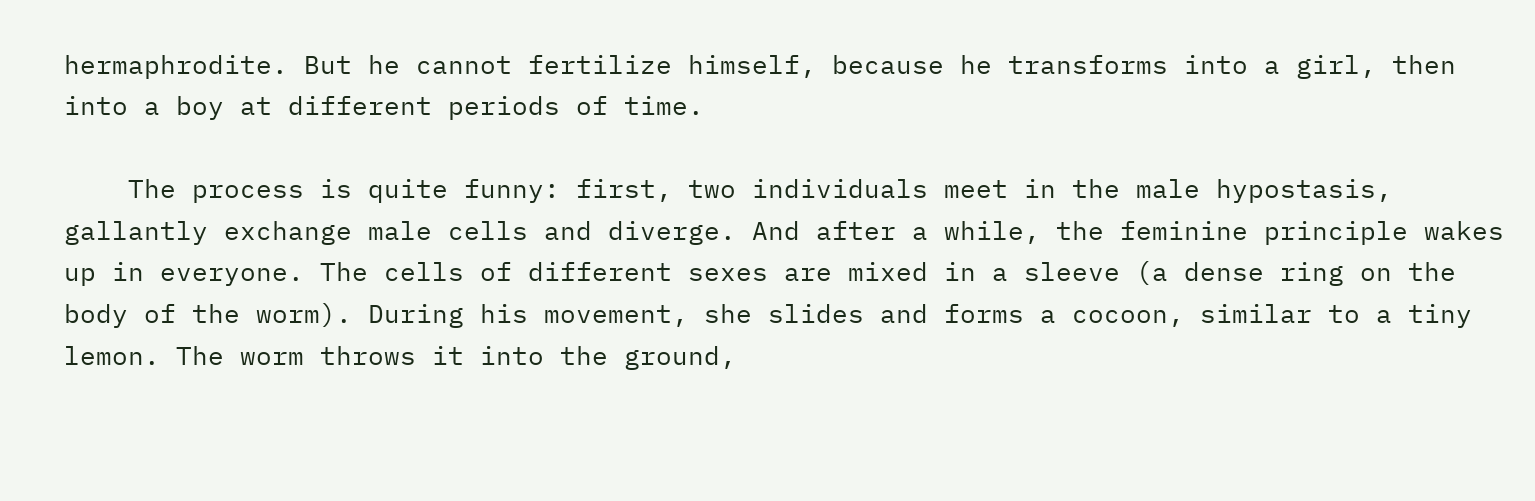hermaphrodite. But he cannot fertilize himself, because he transforms into a girl, then into a boy at different periods of time.

    The process is quite funny: first, two individuals meet in the male hypostasis, gallantly exchange male cells and diverge. And after a while, the feminine principle wakes up in everyone. The cells of different sexes are mixed in a sleeve (a dense ring on the body of the worm). During his movement, she slides and forms a cocoon, similar to a tiny lemon. The worm throws it into the ground,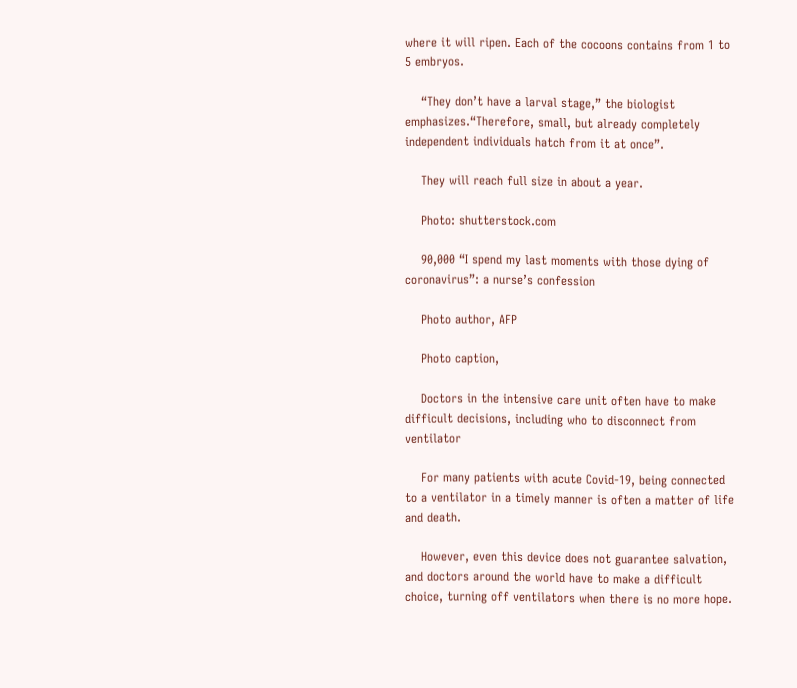where it will ripen. Each of the cocoons contains from 1 to 5 embryos.

    “They don’t have a larval stage,” the biologist emphasizes.“Therefore, small, but already completely independent individuals hatch from it at once”.

    They will reach full size in about a year.

    Photo: shutterstock.com

    90,000 “I spend my last moments with those dying of coronavirus”: a nurse’s confession

    Photo author, AFP

    Photo caption,

    Doctors in the intensive care unit often have to make difficult decisions, including who to disconnect from ventilator

    For many patients with acute Covid-19, being connected to a ventilator in a timely manner is often a matter of life and death.

    However, even this device does not guarantee salvation, and doctors around the world have to make a difficult choice, turning off ventilators when there is no more hope.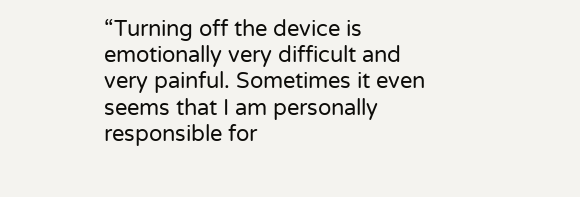“Turning off the device is emotionally very difficult and very painful. Sometimes it even seems that I am personally responsible for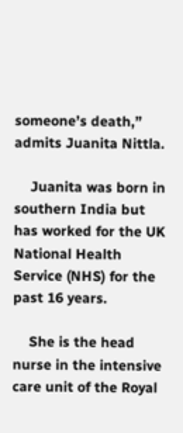someone’s death,” admits Juanita Nittla.

    Juanita was born in southern India but has worked for the UK National Health Service (NHS) for the past 16 years.

    She is the head nurse in the intensive care unit of the Royal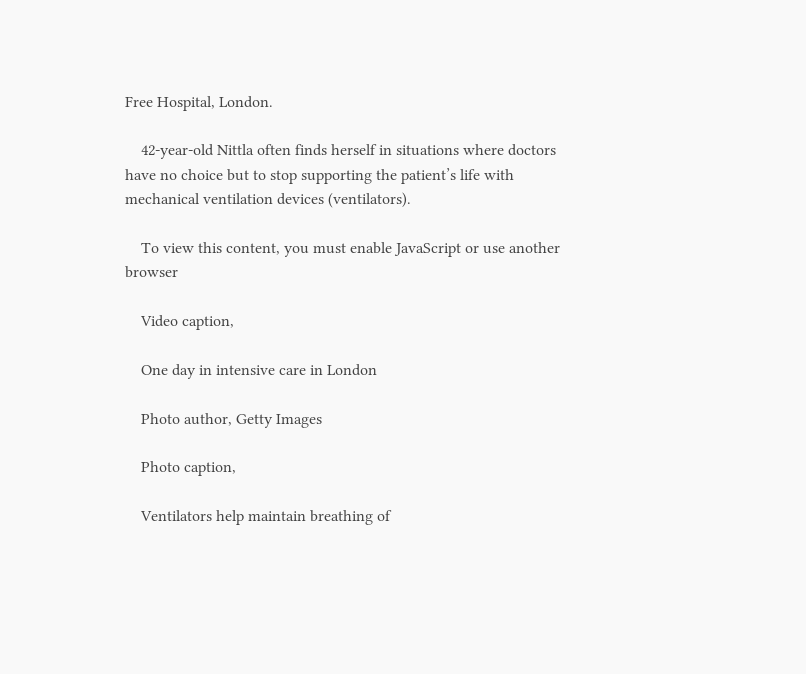Free Hospital, London.

    42-year-old Nittla often finds herself in situations where doctors have no choice but to stop supporting the patient’s life with mechanical ventilation devices (ventilators).

    To view this content, you must enable JavaScript or use another browser

    Video caption,

    One day in intensive care in London

    Photo author, Getty Images

    Photo caption,

    Ventilators help maintain breathing of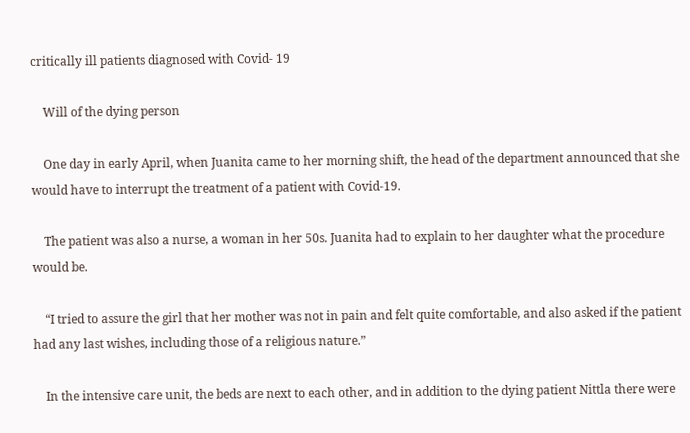critically ill patients diagnosed with Covid- 19

    Will of the dying person

    One day in early April, when Juanita came to her morning shift, the head of the department announced that she would have to interrupt the treatment of a patient with Covid-19.

    The patient was also a nurse, a woman in her 50s. Juanita had to explain to her daughter what the procedure would be.

    “I tried to assure the girl that her mother was not in pain and felt quite comfortable, and also asked if the patient had any last wishes, including those of a religious nature.”

    In the intensive care unit, the beds are next to each other, and in addition to the dying patient Nittla there were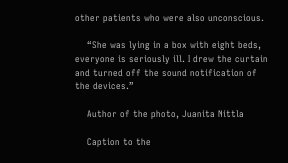other patients who were also unconscious.

    “She was lying in a box with eight beds, everyone is seriously ill. I drew the curtain and turned off the sound notification of the devices.”

    Author of the photo, Juanita Nittla

    Caption to the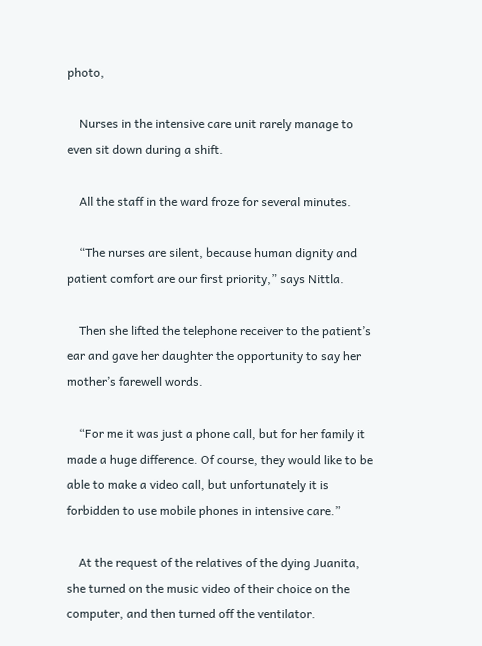photo,

    Nurses in the intensive care unit rarely manage to even sit down during a shift.

    All the staff in the ward froze for several minutes.

    “The nurses are silent, because human dignity and patient comfort are our first priority,” says Nittla.

    Then she lifted the telephone receiver to the patient’s ear and gave her daughter the opportunity to say her mother’s farewell words.

    “For me it was just a phone call, but for her family it made a huge difference. Of course, they would like to be able to make a video call, but unfortunately it is forbidden to use mobile phones in intensive care.”

    At the request of the relatives of the dying Juanita, she turned on the music video of their choice on the computer, and then turned off the ventilator.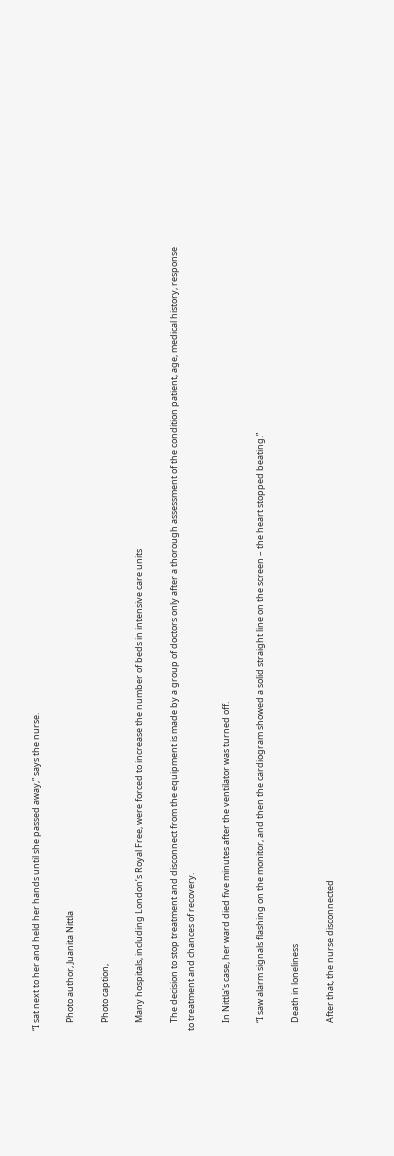“I sat next to her and held her hands until she passed away,” says the nurse.

    Photo author, Juanita Nittla

    Photo caption,

    Many hospitals, including London’s Royal Free, were forced to increase the number of beds in intensive care units

    The decision to stop treatment and disconnect from the equipment is made by a group of doctors only after a thorough assessment of the condition patient, age, medical history, response to treatment and chances of recovery.

    In Nittla’s case, her ward died five minutes after the ventilator was turned off.

    “I saw alarm signals flashing on the monitor, and then the cardiogram showed a solid straight line on the screen – the heart stopped beating.”

    Death in loneliness

    After that, the nurse disconnected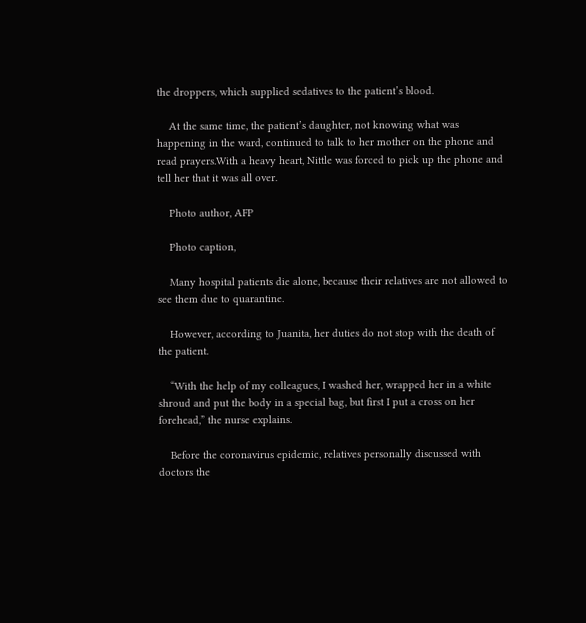the droppers, which supplied sedatives to the patient’s blood.

    At the same time, the patient’s daughter, not knowing what was happening in the ward, continued to talk to her mother on the phone and read prayers.With a heavy heart, Nittle was forced to pick up the phone and tell her that it was all over.

    Photo author, AFP

    Photo caption,

    Many hospital patients die alone, because their relatives are not allowed to see them due to quarantine.

    However, according to Juanita, her duties do not stop with the death of the patient.

    “With the help of my colleagues, I washed her, wrapped her in a white shroud and put the body in a special bag, but first I put a cross on her forehead,” the nurse explains.

    Before the coronavirus epidemic, relatives personally discussed with doctors the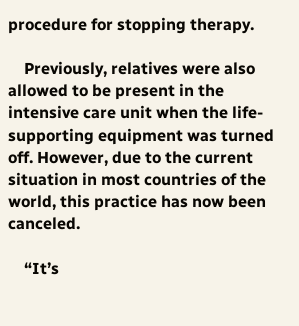procedure for stopping therapy.

    Previously, relatives were also allowed to be present in the intensive care unit when the life-supporting equipment was turned off. However, due to the current situation in most countries of the world, this practice has now been canceled.

    “It’s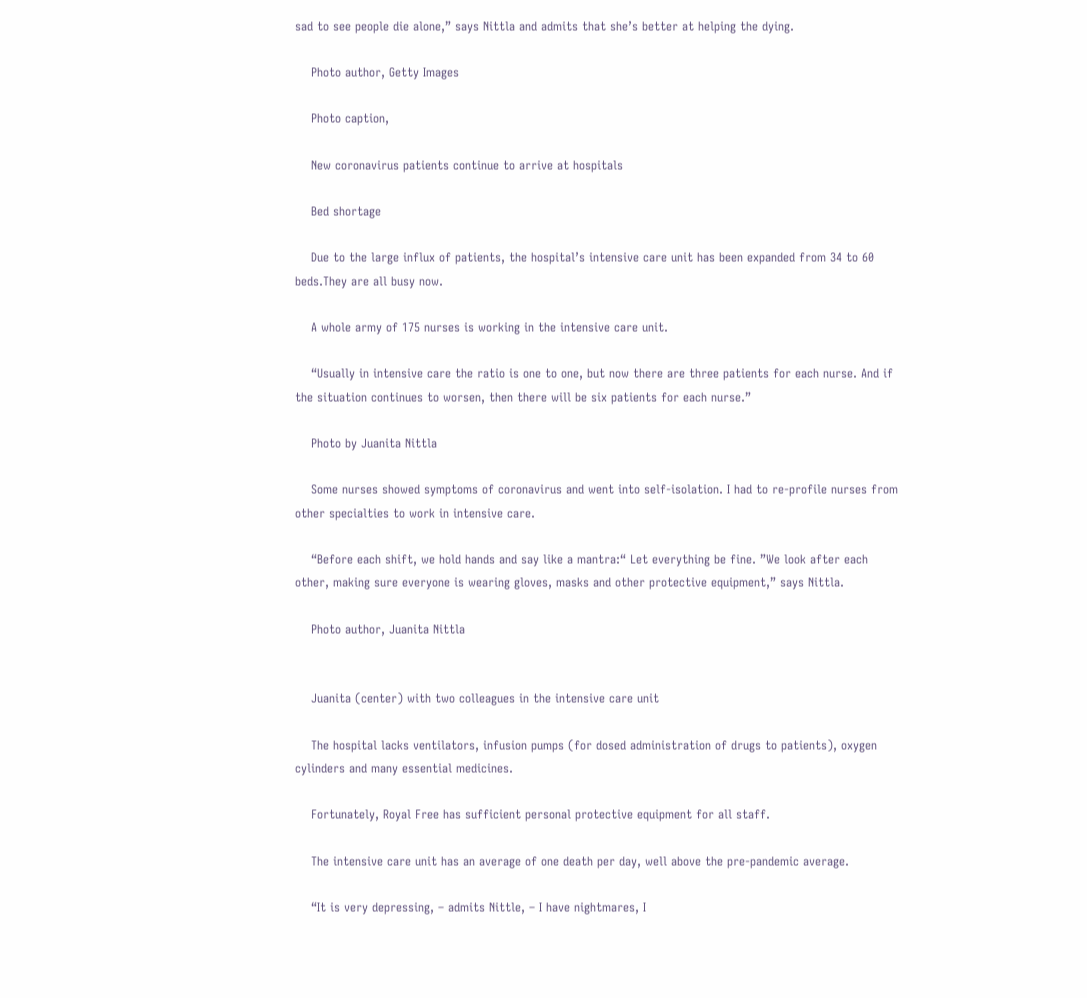sad to see people die alone,” says Nittla and admits that she’s better at helping the dying.

    Photo author, Getty Images

    Photo caption,

    New coronavirus patients continue to arrive at hospitals

    Bed shortage

    Due to the large influx of patients, the hospital’s intensive care unit has been expanded from 34 to 60 beds.They are all busy now.

    A whole army of 175 nurses is working in the intensive care unit.

    “Usually in intensive care the ratio is one to one, but now there are three patients for each nurse. And if the situation continues to worsen, then there will be six patients for each nurse.”

    Photo by Juanita Nittla

    Some nurses showed symptoms of coronavirus and went into self-isolation. I had to re-profile nurses from other specialties to work in intensive care.

    “Before each shift, we hold hands and say like a mantra:“ Let everything be fine. ”We look after each other, making sure everyone is wearing gloves, masks and other protective equipment,” says Nittla.

    Photo author, Juanita Nittla


    Juanita (center) with two colleagues in the intensive care unit

    The hospital lacks ventilators, infusion pumps (for dosed administration of drugs to patients), oxygen cylinders and many essential medicines.

    Fortunately, Royal Free has sufficient personal protective equipment for all staff.

    The intensive care unit has an average of one death per day, well above the pre-pandemic average.

    “It is very depressing, – admits Nittle, – I have nightmares, I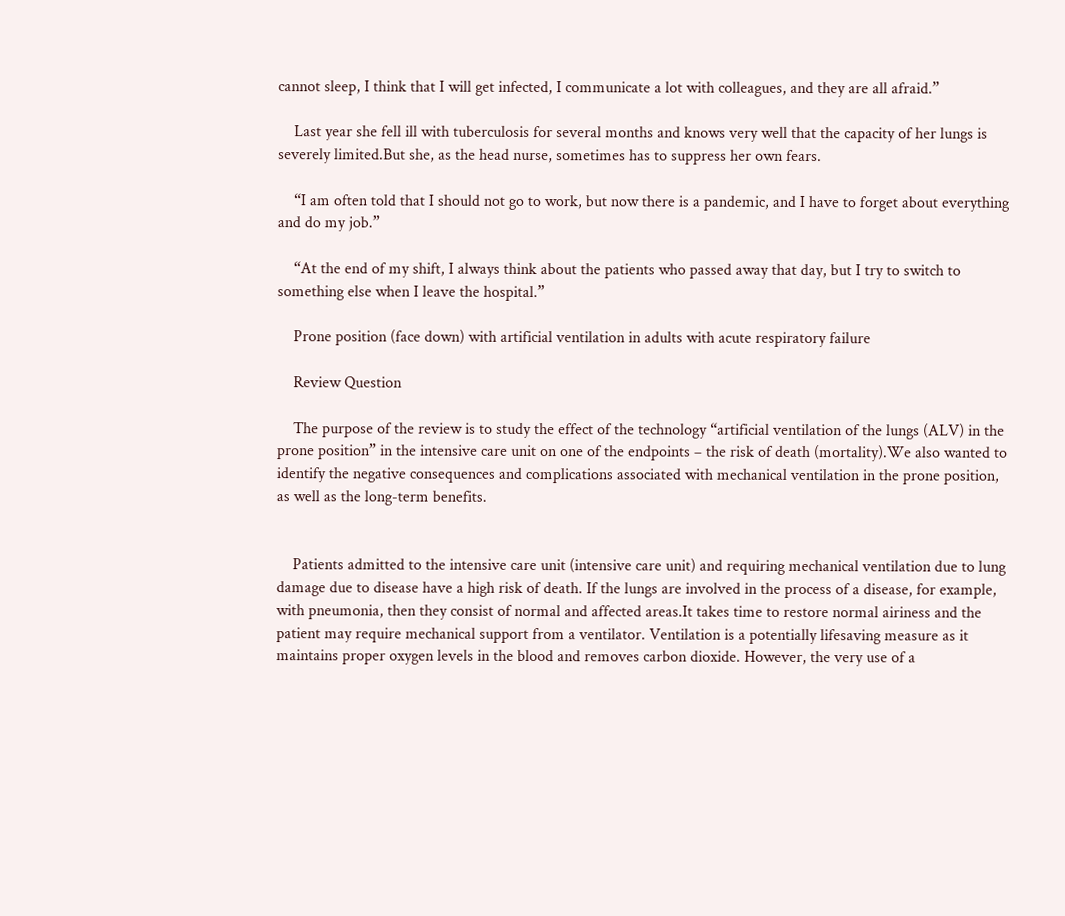cannot sleep, I think that I will get infected, I communicate a lot with colleagues, and they are all afraid.”

    Last year she fell ill with tuberculosis for several months and knows very well that the capacity of her lungs is severely limited.But she, as the head nurse, sometimes has to suppress her own fears.

    “I am often told that I should not go to work, but now there is a pandemic, and I have to forget about everything and do my job.”

    “At the end of my shift, I always think about the patients who passed away that day, but I try to switch to something else when I leave the hospital.”

    Prone position (face down) with artificial ventilation in adults with acute respiratory failure

    Review Question

    The purpose of the review is to study the effect of the technology “artificial ventilation of the lungs (ALV) in the prone position” in the intensive care unit on one of the endpoints – the risk of death (mortality).We also wanted to identify the negative consequences and complications associated with mechanical ventilation in the prone position, as well as the long-term benefits.


    Patients admitted to the intensive care unit (intensive care unit) and requiring mechanical ventilation due to lung damage due to disease have a high risk of death. If the lungs are involved in the process of a disease, for example, with pneumonia, then they consist of normal and affected areas.It takes time to restore normal airiness and the patient may require mechanical support from a ventilator. Ventilation is a potentially lifesaving measure as it maintains proper oxygen levels in the blood and removes carbon dioxide. However, the very use of a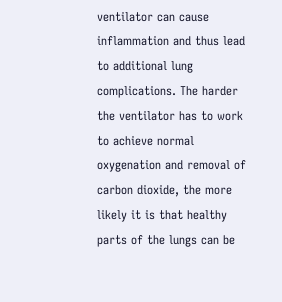ventilator can cause inflammation and thus lead to additional lung complications. The harder the ventilator has to work to achieve normal oxygenation and removal of carbon dioxide, the more likely it is that healthy parts of the lungs can be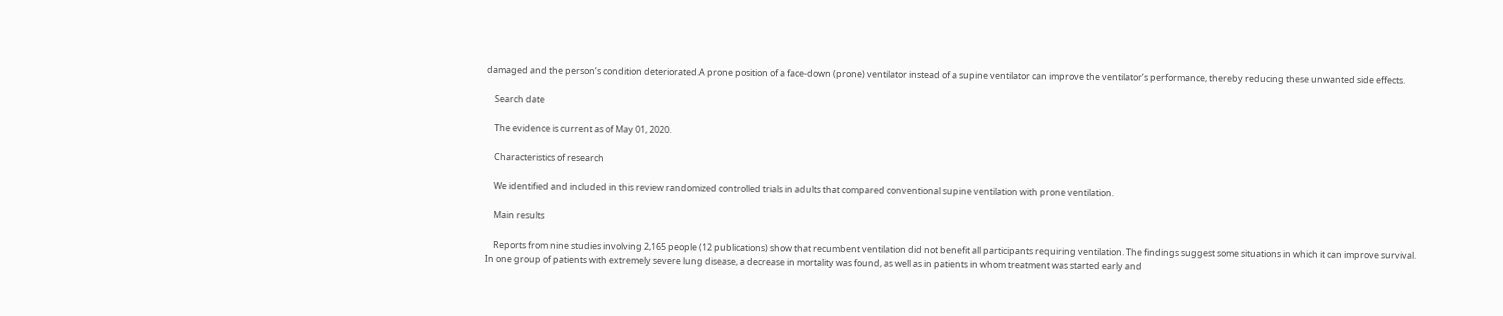damaged and the person’s condition deteriorated.A prone position of a face-down (prone) ventilator instead of a supine ventilator can improve the ventilator’s performance, thereby reducing these unwanted side effects.

    Search date

    The evidence is current as of May 01, 2020.

    Characteristics of research

    We identified and included in this review randomized controlled trials in adults that compared conventional supine ventilation with prone ventilation.

    Main results

    Reports from nine studies involving 2,165 people (12 publications) show that recumbent ventilation did not benefit all participants requiring ventilation. The findings suggest some situations in which it can improve survival. In one group of patients with extremely severe lung disease, a decrease in mortality was found, as well as in patients in whom treatment was started early and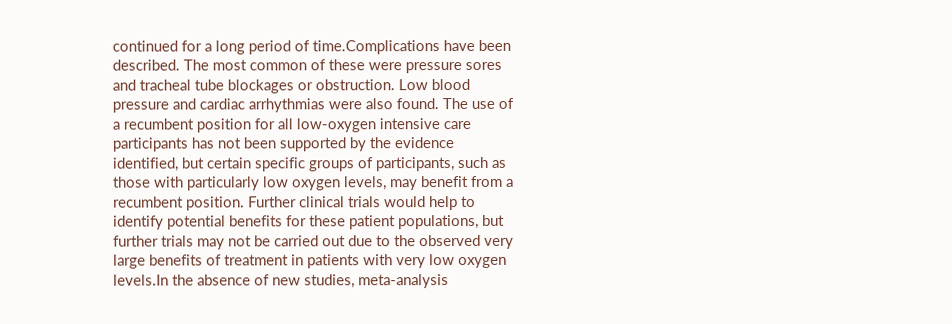continued for a long period of time.Complications have been described. The most common of these were pressure sores and tracheal tube blockages or obstruction. Low blood pressure and cardiac arrhythmias were also found. The use of a recumbent position for all low-oxygen intensive care participants has not been supported by the evidence identified, but certain specific groups of participants, such as those with particularly low oxygen levels, may benefit from a recumbent position. Further clinical trials would help to identify potential benefits for these patient populations, but further trials may not be carried out due to the observed very large benefits of treatment in patients with very low oxygen levels.In the absence of new studies, meta-analysis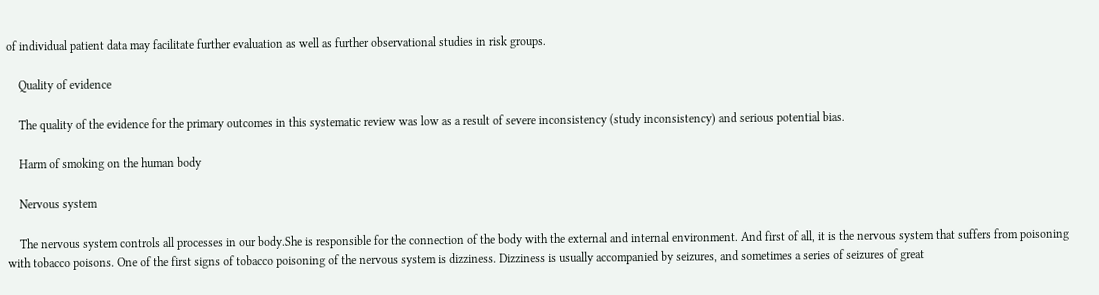of individual patient data may facilitate further evaluation as well as further observational studies in risk groups.

    Quality of evidence

    The quality of the evidence for the primary outcomes in this systematic review was low as a result of severe inconsistency (study inconsistency) and serious potential bias.

    Harm of smoking on the human body

    Nervous system

    The nervous system controls all processes in our body.She is responsible for the connection of the body with the external and internal environment. And first of all, it is the nervous system that suffers from poisoning with tobacco poisons. One of the first signs of tobacco poisoning of the nervous system is dizziness. Dizziness is usually accompanied by seizures, and sometimes a series of seizures of great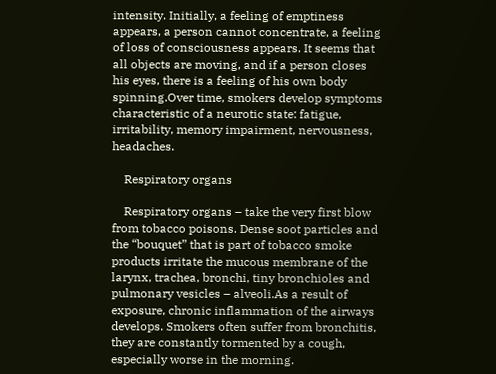intensity. Initially, a feeling of emptiness appears, a person cannot concentrate, a feeling of loss of consciousness appears. It seems that all objects are moving, and if a person closes his eyes, there is a feeling of his own body spinning.Over time, smokers develop symptoms characteristic of a neurotic state: fatigue, irritability, memory impairment, nervousness, headaches.

    Respiratory organs

    Respiratory organs – take the very first blow from tobacco poisons. Dense soot particles and the “bouquet” that is part of tobacco smoke products irritate the mucous membrane of the larynx, trachea, bronchi, tiny bronchioles and pulmonary vesicles – alveoli.As a result of exposure, chronic inflammation of the airways develops. Smokers often suffer from bronchitis, they are constantly tormented by a cough, especially worse in the morning.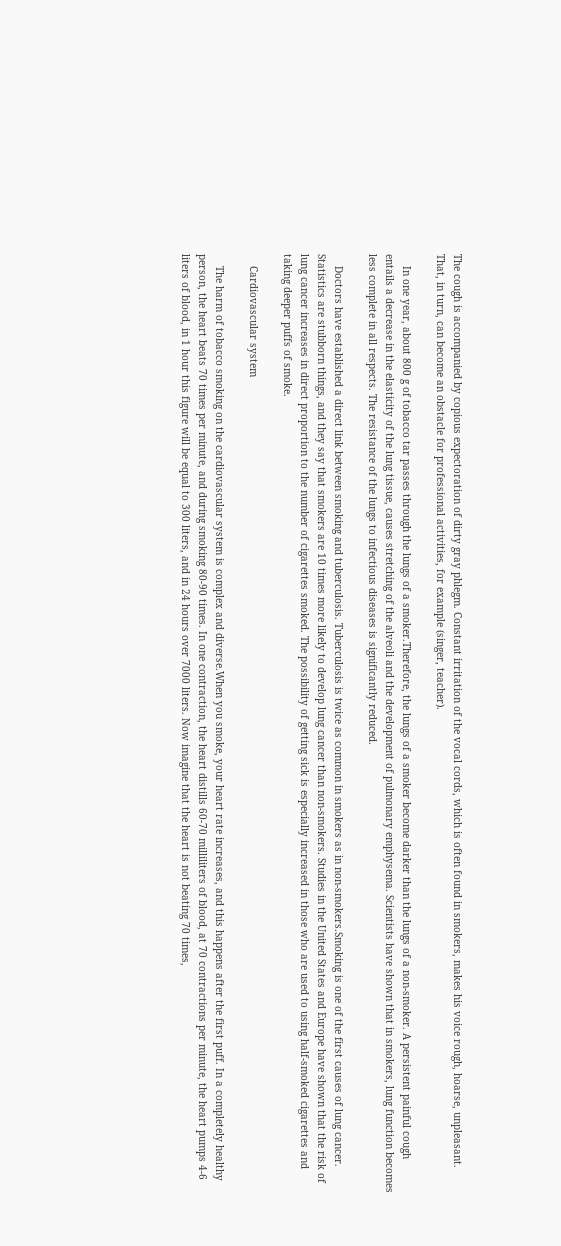The cough is accompanied by copious expectoration of dirty gray phlegm. Constant irritation of the vocal cords, which is often found in smokers, makes his voice rough, hoarse, unpleasant. That, in turn, can become an obstacle for professional activities, for example (singer, teacher).

    In one year, about 800 g of tobacco tar passes through the lungs of a smoker.Therefore, the lungs of a smoker become darker than the lungs of a non-smoker. A persistent painful cough entails a decrease in the elasticity of the lung tissue, causes stretching of the alveoli and the development of pulmonary emphysema. Scientists have shown that in smokers, lung function becomes less complete in all respects. The resistance of the lungs to infectious diseases is significantly reduced.

    Doctors have established a direct link between smoking and tuberculosis. Tuberculosis is twice as common in smokers as in non-smokers.Smoking is one of the first causes of lung cancer. Statistics are stubborn things, and they say that smokers are 10 times more likely to develop lung cancer than non-smokers. Studies in the United States and Europe have shown that the risk of lung cancer increases in direct proportion to the number of cigarettes smoked. The possibility of getting sick is especially increased in those who are used to using half-smoked cigarettes and taking deeper puffs of smoke.

    Cardiovascular system

    The harm of tobacco smoking on the cardiovascular system is complex and diverse.When you smoke, your heart rate increases, and this happens after the first puff. In a completely healthy person, the heart beats 70 times per minute, and during smoking 80-90 times. In one contraction, the heart distills 60-70 milliliters of blood, at 70 contractions per minute, the heart pumps 4-6 liters of blood, in 1 hour this figure will be equal to 300 liters, and in 24 hours over 7000 liters. Now imagine that the heart is not beating 70 times,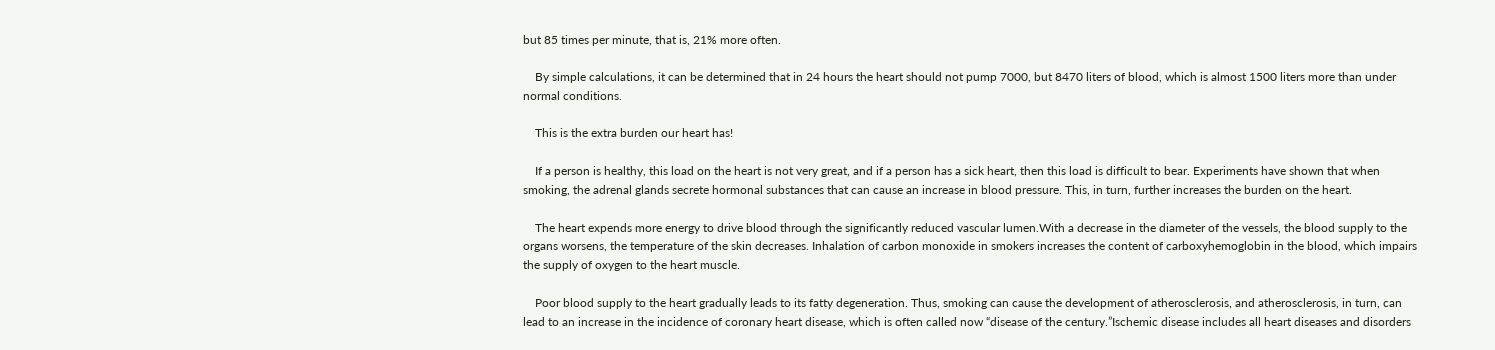but 85 times per minute, that is, 21% more often.

    By simple calculations, it can be determined that in 24 hours the heart should not pump 7000, but 8470 liters of blood, which is almost 1500 liters more than under normal conditions.

    This is the extra burden our heart has!

    If a person is healthy, this load on the heart is not very great, and if a person has a sick heart, then this load is difficult to bear. Experiments have shown that when smoking, the adrenal glands secrete hormonal substances that can cause an increase in blood pressure. This, in turn, further increases the burden on the heart.

    The heart expends more energy to drive blood through the significantly reduced vascular lumen.With a decrease in the diameter of the vessels, the blood supply to the organs worsens, the temperature of the skin decreases. Inhalation of carbon monoxide in smokers increases the content of carboxyhemoglobin in the blood, which impairs the supply of oxygen to the heart muscle.

    Poor blood supply to the heart gradually leads to its fatty degeneration. Thus, smoking can cause the development of atherosclerosis, and atherosclerosis, in turn, can lead to an increase in the incidence of coronary heart disease, which is often called now “disease of the century.”Ischemic disease includes all heart diseases and disorders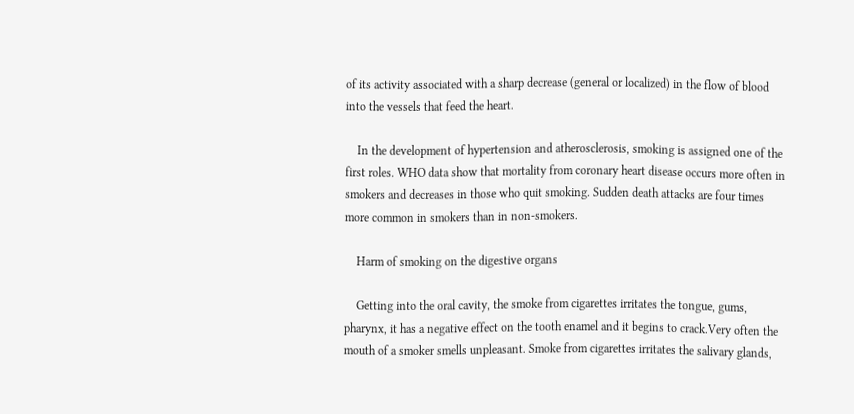of its activity associated with a sharp decrease (general or localized) in the flow of blood into the vessels that feed the heart.

    In the development of hypertension and atherosclerosis, smoking is assigned one of the first roles. WHO data show that mortality from coronary heart disease occurs more often in smokers and decreases in those who quit smoking. Sudden death attacks are four times more common in smokers than in non-smokers.

    Harm of smoking on the digestive organs

    Getting into the oral cavity, the smoke from cigarettes irritates the tongue, gums, pharynx, it has a negative effect on the tooth enamel and it begins to crack.Very often the mouth of a smoker smells unpleasant. Smoke from cigarettes irritates the salivary glands,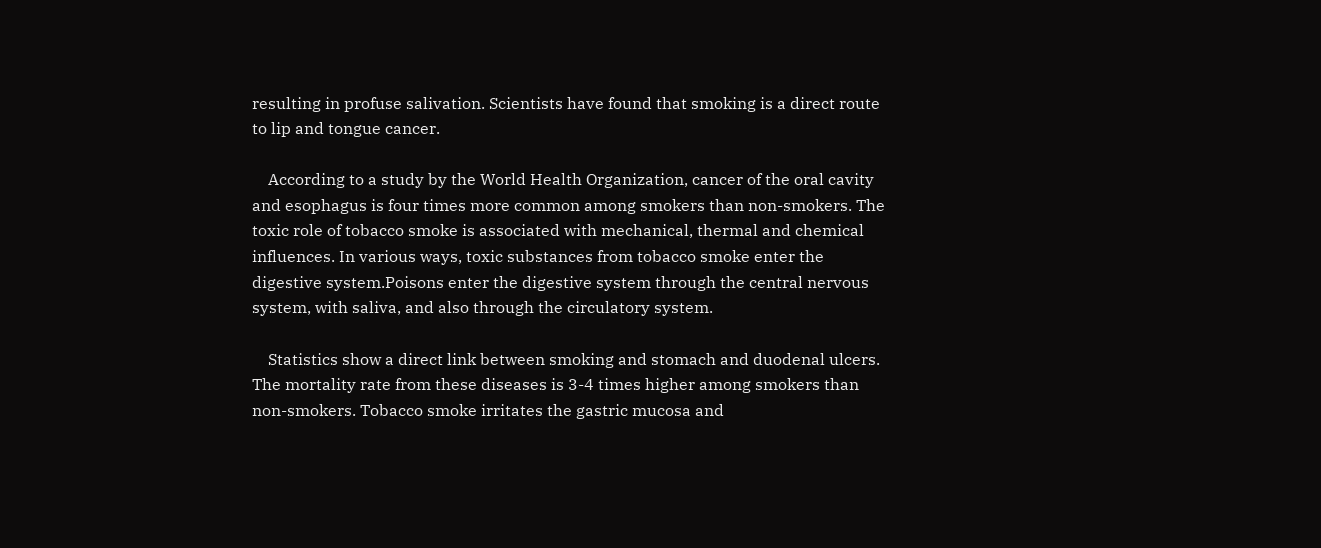resulting in profuse salivation. Scientists have found that smoking is a direct route to lip and tongue cancer.

    According to a study by the World Health Organization, cancer of the oral cavity and esophagus is four times more common among smokers than non-smokers. The toxic role of tobacco smoke is associated with mechanical, thermal and chemical influences. In various ways, toxic substances from tobacco smoke enter the digestive system.Poisons enter the digestive system through the central nervous system, with saliva, and also through the circulatory system.

    Statistics show a direct link between smoking and stomach and duodenal ulcers. The mortality rate from these diseases is 3-4 times higher among smokers than non-smokers. Tobacco smoke irritates the gastric mucosa and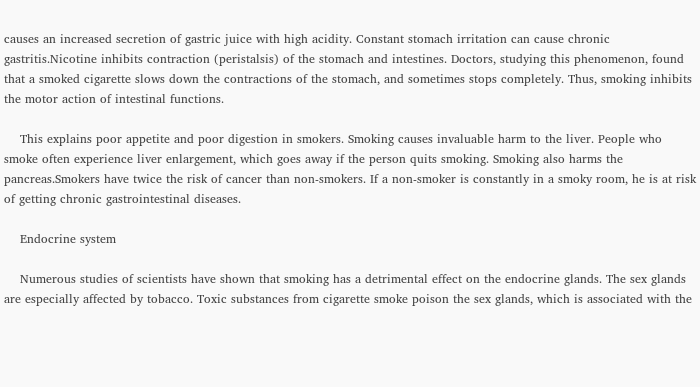causes an increased secretion of gastric juice with high acidity. Constant stomach irritation can cause chronic gastritis.Nicotine inhibits contraction (peristalsis) of the stomach and intestines. Doctors, studying this phenomenon, found that a smoked cigarette slows down the contractions of the stomach, and sometimes stops completely. Thus, smoking inhibits the motor action of intestinal functions.

    This explains poor appetite and poor digestion in smokers. Smoking causes invaluable harm to the liver. People who smoke often experience liver enlargement, which goes away if the person quits smoking. Smoking also harms the pancreas.Smokers have twice the risk of cancer than non-smokers. If a non-smoker is constantly in a smoky room, he is at risk of getting chronic gastrointestinal diseases.

    Endocrine system

    Numerous studies of scientists have shown that smoking has a detrimental effect on the endocrine glands. The sex glands are especially affected by tobacco. Toxic substances from cigarette smoke poison the sex glands, which is associated with the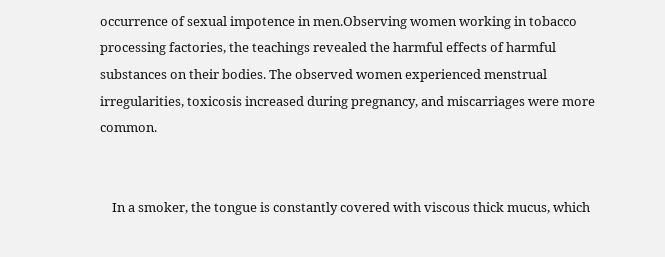occurrence of sexual impotence in men.Observing women working in tobacco processing factories, the teachings revealed the harmful effects of harmful substances on their bodies. The observed women experienced menstrual irregularities, toxicosis increased during pregnancy, and miscarriages were more common.


    In a smoker, the tongue is constantly covered with viscous thick mucus, which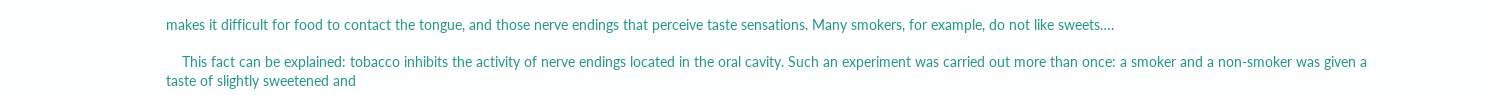makes it difficult for food to contact the tongue, and those nerve endings that perceive taste sensations. Many smokers, for example, do not like sweets….

    This fact can be explained: tobacco inhibits the activity of nerve endings located in the oral cavity. Such an experiment was carried out more than once: a smoker and a non-smoker was given a taste of slightly sweetened and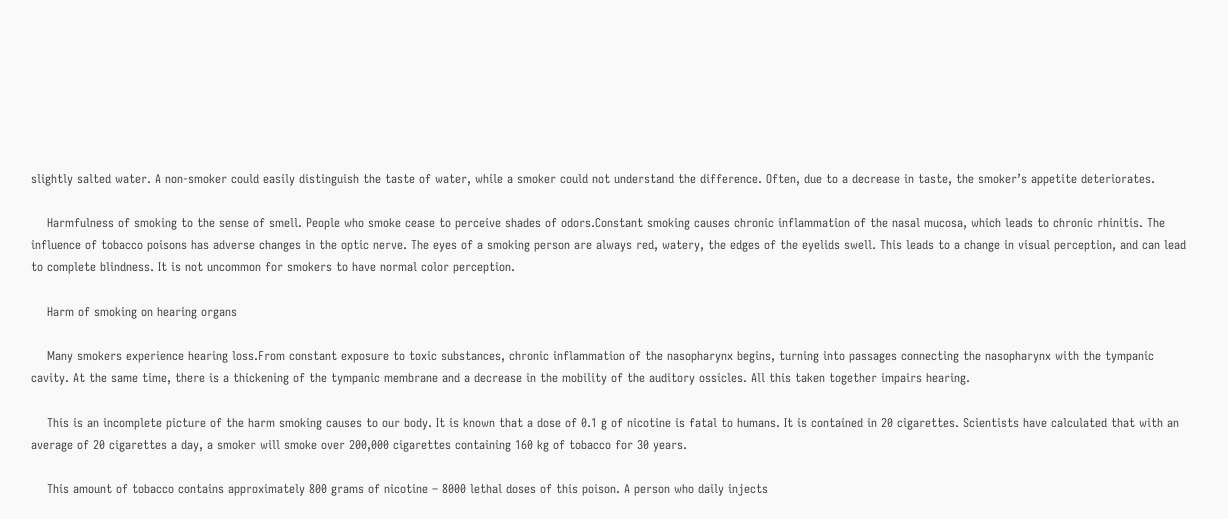slightly salted water. A non-smoker could easily distinguish the taste of water, while a smoker could not understand the difference. Often, due to a decrease in taste, the smoker’s appetite deteriorates.

    Harmfulness of smoking to the sense of smell. People who smoke cease to perceive shades of odors.Constant smoking causes chronic inflammation of the nasal mucosa, which leads to chronic rhinitis. The influence of tobacco poisons has adverse changes in the optic nerve. The eyes of a smoking person are always red, watery, the edges of the eyelids swell. This leads to a change in visual perception, and can lead to complete blindness. It is not uncommon for smokers to have normal color perception.

    Harm of smoking on hearing organs

    Many smokers experience hearing loss.From constant exposure to toxic substances, chronic inflammation of the nasopharynx begins, turning into passages connecting the nasopharynx with the tympanic cavity. At the same time, there is a thickening of the tympanic membrane and a decrease in the mobility of the auditory ossicles. All this taken together impairs hearing.

    This is an incomplete picture of the harm smoking causes to our body. It is known that a dose of 0.1 g of nicotine is fatal to humans. It is contained in 20 cigarettes. Scientists have calculated that with an average of 20 cigarettes a day, a smoker will smoke over 200,000 cigarettes containing 160 kg of tobacco for 30 years.

    This amount of tobacco contains approximately 800 grams of nicotine – 8000 lethal doses of this poison. A person who daily injects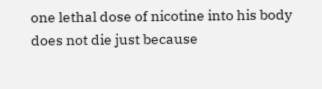one lethal dose of nicotine into his body does not die just because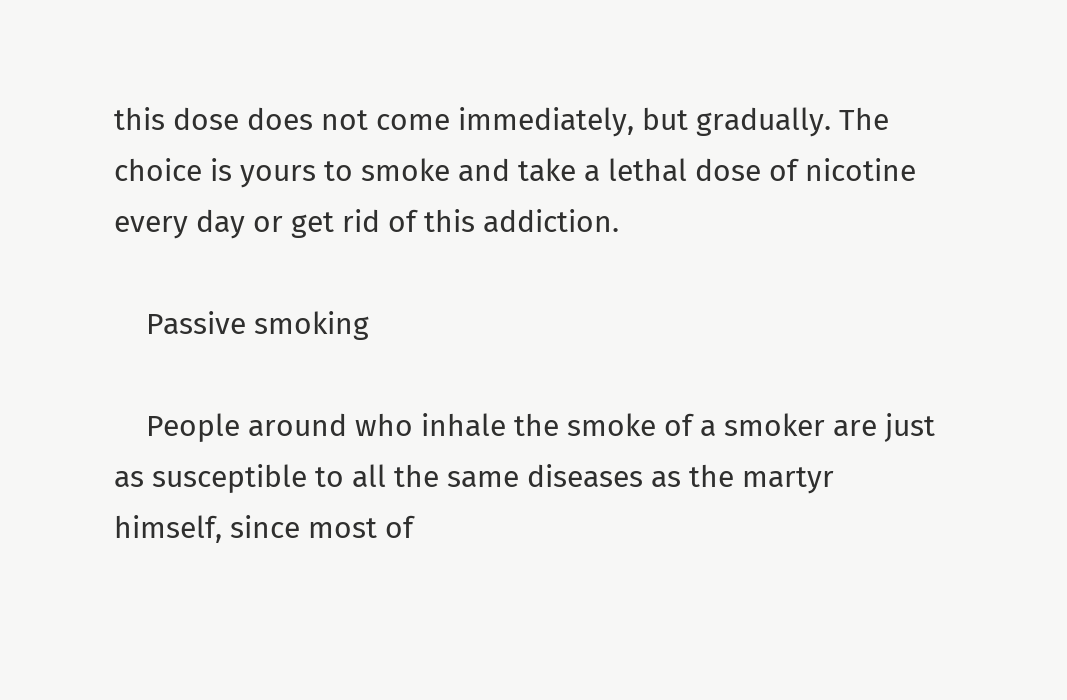this dose does not come immediately, but gradually. The choice is yours to smoke and take a lethal dose of nicotine every day or get rid of this addiction.

    Passive smoking

    People around who inhale the smoke of a smoker are just as susceptible to all the same diseases as the martyr himself, since most of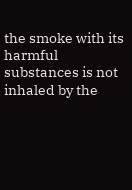the smoke with its harmful substances is not inhaled by the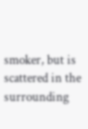smoker, but is scattered in the surrounding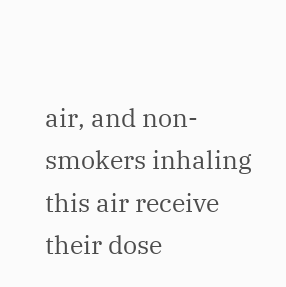air, and non-smokers inhaling this air receive their dose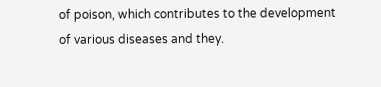of poison, which contributes to the development of various diseases and they.